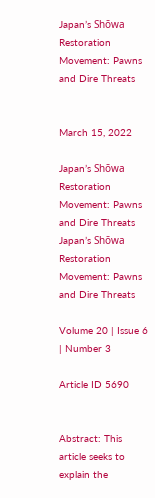Japan’s Shōwa Restoration Movement: Pawns and Dire Threats


March 15, 2022

Japan’s Shōwa Restoration Movement: Pawns and Dire Threats
Japan’s Shōwa Restoration Movement: Pawns and Dire Threats

Volume 20 | Issue 6 | Number 3

Article ID 5690


Abstract: This article seeks to explain the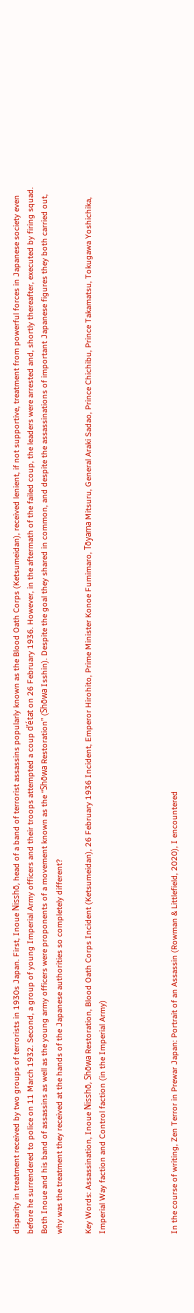disparity in treatment received by two groups of terrorists in 1930s Japan. First, Inoue Nisshō, head of a band of terrorist assassins popularly known as the Blood Oath Corps (Ketsumeidan), received lenient, if not supportive, treatment from powerful forces in Japanese society even before he surrendered to police on 11 March 1932. Second, a group of young Imperial Army officers and their troops attempted a coup d’état on 26 February 1936. However, in the aftermath of the failed coup, the leaders were arrested and, shortly thereafter, executed by firing squad. Both Inoue and his band of assassins as well as the young army officers were proponents of a movement known as the “Shōwa Restoration” (Shōwa Isshin). Despite the goal they shared in common, and despite the assassinations of important Japanese figures they both carried out, why was the treatment they received at the hands of the Japanese authorities so completely different?

Key Words: Assassination, Inoue Nisshō, Shōwa Restoration, Blood Oath Corps Incident (Ketsumeidan), 26 February 1936 Incident, Emperor Hirohito, Prime Minister Konoe Fumimaro, Tōyama Mitsuru, General Araki Sadao, Prince Chichibu, Prince Takamatsu, Tokugawa Yoshichika, Imperial Way faction and Control faction (in the Imperial Army)




In the course of writing, Zen Terror in Prewar Japan: Portrait of an Assassin (Rowman & Littlefield, 2020), I encountered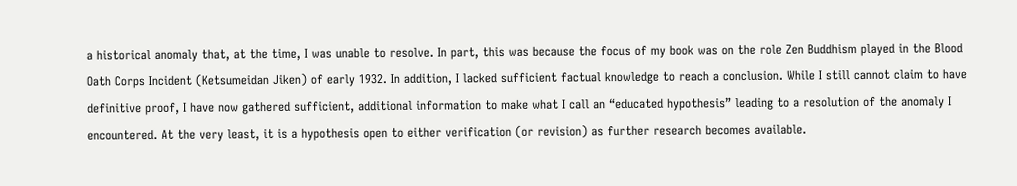a historical anomaly that, at the time, I was unable to resolve. In part, this was because the focus of my book was on the role Zen Buddhism played in the Blood Oath Corps Incident (Ketsumeidan Jiken) of early 1932. In addition, I lacked sufficient factual knowledge to reach a conclusion. While I still cannot claim to have definitive proof, I have now gathered sufficient, additional information to make what I call an “educated hypothesis” leading to a resolution of the anomaly I encountered. At the very least, it is a hypothesis open to either verification (or revision) as further research becomes available.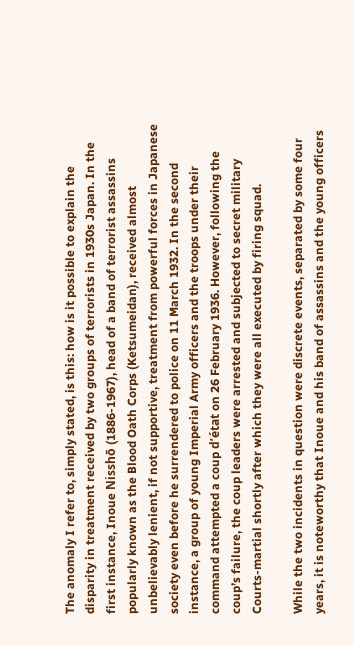The anomaly I refer to, simply stated, is this: how is it possible to explain the disparity in treatment received by two groups of terrorists in 1930s Japan. In the first instance, Inoue Nisshō (1886-1967), head of a band of terrorist assassins popularly known as the Blood Oath Corps (Ketsumeidan), received almost unbelievably lenient, if not supportive, treatment from powerful forces in Japanese society even before he surrendered to police on 11 March 1932. In the second instance, a group of young Imperial Army officers and the troops under their command attempted a coup d’état on 26 February 1936. However, following the coup’s failure, the coup leaders were arrested and subjected to secret military Courts-martial shortly after which they were all executed by firing squad.

While the two incidents in question were discrete events, separated by some four years, it is noteworthy that Inoue and his band of assassins and the young officers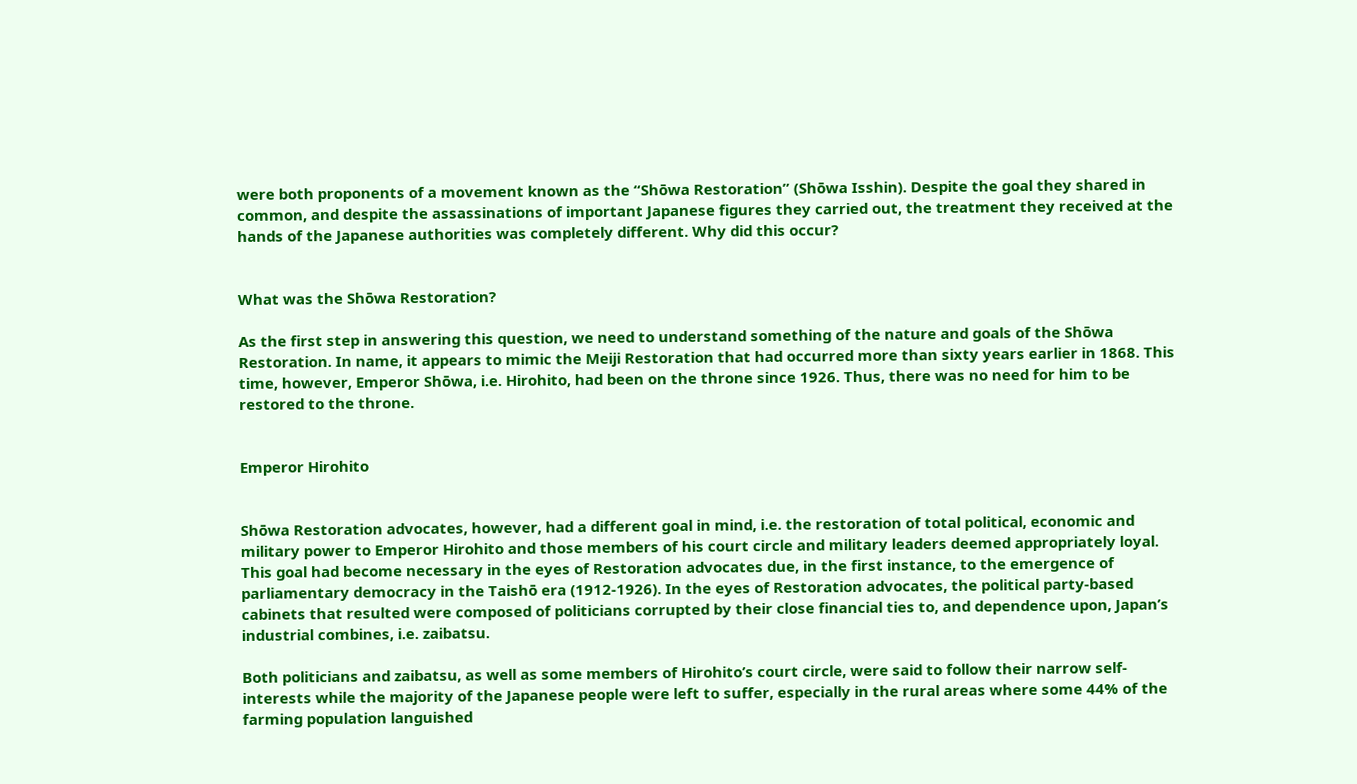were both proponents of a movement known as the “Shōwa Restoration” (Shōwa Isshin). Despite the goal they shared in common, and despite the assassinations of important Japanese figures they carried out, the treatment they received at the hands of the Japanese authorities was completely different. Why did this occur?


What was the Shōwa Restoration?

As the first step in answering this question, we need to understand something of the nature and goals of the Shōwa Restoration. In name, it appears to mimic the Meiji Restoration that had occurred more than sixty years earlier in 1868. This time, however, Emperor Shōwa, i.e. Hirohito, had been on the throne since 1926. Thus, there was no need for him to be restored to the throne.


Emperor Hirohito


Shōwa Restoration advocates, however, had a different goal in mind, i.e. the restoration of total political, economic and military power to Emperor Hirohito and those members of his court circle and military leaders deemed appropriately loyal. This goal had become necessary in the eyes of Restoration advocates due, in the first instance, to the emergence of parliamentary democracy in the Taishō era (1912-1926). In the eyes of Restoration advocates, the political party-based cabinets that resulted were composed of politicians corrupted by their close financial ties to, and dependence upon, Japan’s industrial combines, i.e. zaibatsu.

Both politicians and zaibatsu, as well as some members of Hirohito’s court circle, were said to follow their narrow self-interests while the majority of the Japanese people were left to suffer, especially in the rural areas where some 44% of the farming population languished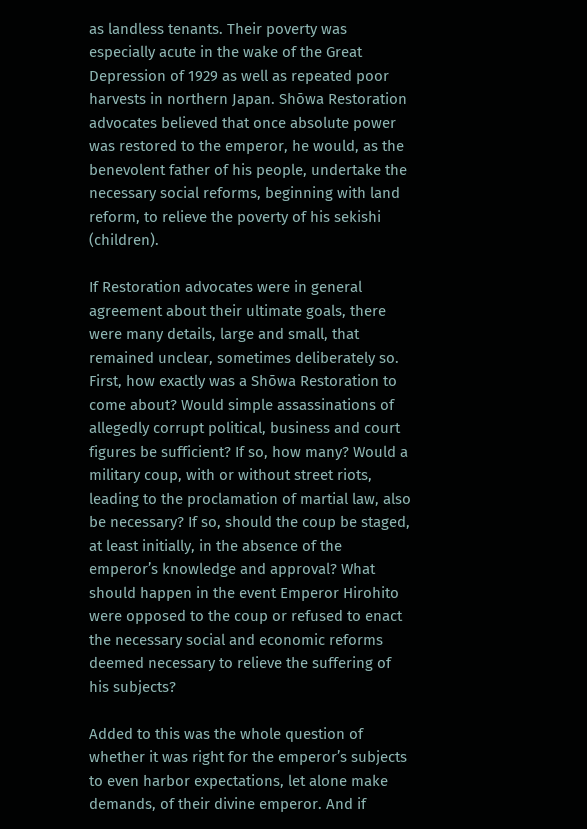as landless tenants. Their poverty was especially acute in the wake of the Great Depression of 1929 as well as repeated poor harvests in northern Japan. Shōwa Restoration advocates believed that once absolute power was restored to the emperor, he would, as the benevolent father of his people, undertake the necessary social reforms, beginning with land reform, to relieve the poverty of his sekishi (children).

If Restoration advocates were in general agreement about their ultimate goals, there were many details, large and small, that remained unclear, sometimes deliberately so. First, how exactly was a Shōwa Restoration to come about? Would simple assassinations of allegedly corrupt political, business and court figures be sufficient? If so, how many? Would a military coup, with or without street riots, leading to the proclamation of martial law, also be necessary? If so, should the coup be staged, at least initially, in the absence of the emperor’s knowledge and approval? What should happen in the event Emperor Hirohito were opposed to the coup or refused to enact the necessary social and economic reforms deemed necessary to relieve the suffering of his subjects?

Added to this was the whole question of whether it was right for the emperor’s subjects to even harbor expectations, let alone make demands, of their divine emperor. And if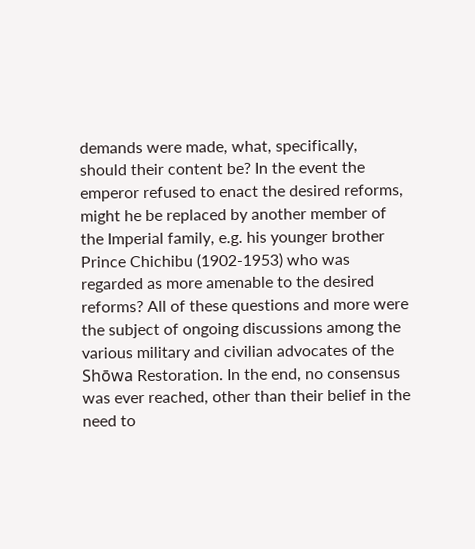demands were made, what, specifically, should their content be? In the event the emperor refused to enact the desired reforms, might he be replaced by another member of the Imperial family, e.g. his younger brother Prince Chichibu (1902-1953) who was regarded as more amenable to the desired reforms? All of these questions and more were the subject of ongoing discussions among the various military and civilian advocates of the Shōwa Restoration. In the end, no consensus was ever reached, other than their belief in the need to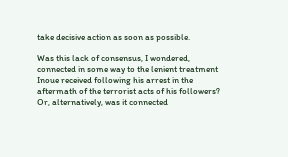take decisive action as soon as possible.

Was this lack of consensus, I wondered, connected in some way to the lenient treatment Inoue received following his arrest in the aftermath of the terrorist acts of his followers? Or, alternatively, was it connected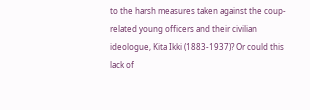to the harsh measures taken against the coup-related young officers and their civilian ideologue, Kita Ikki (1883-1937)? Or could this lack of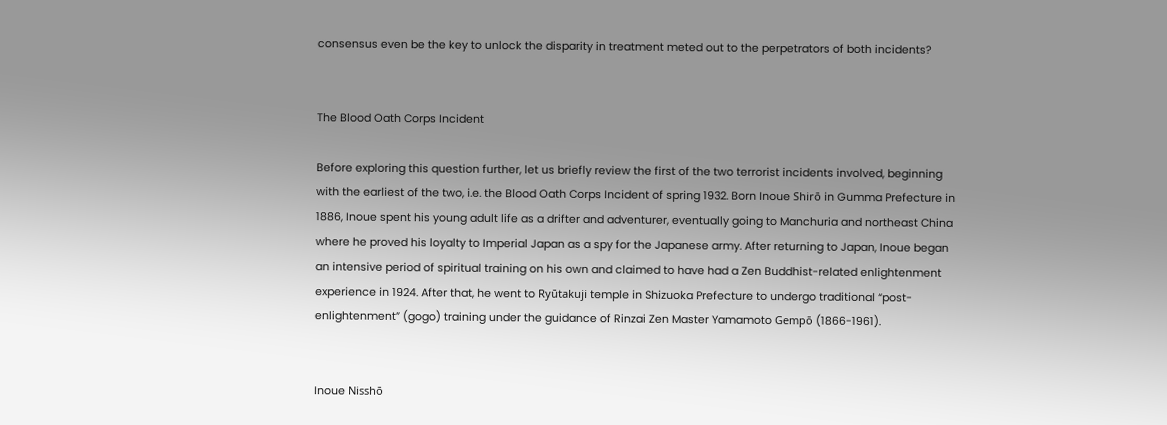consensus even be the key to unlock the disparity in treatment meted out to the perpetrators of both incidents?


The Blood Oath Corps Incident

Before exploring this question further, let us briefly review the first of the two terrorist incidents involved, beginning with the earliest of the two, i.e. the Blood Oath Corps Incident of spring 1932. Born Inoue Shirō in Gumma Prefecture in 1886, Inoue spent his young adult life as a drifter and adventurer, eventually going to Manchuria and northeast China where he proved his loyalty to Imperial Japan as a spy for the Japanese army. After returning to Japan, Inoue began an intensive period of spiritual training on his own and claimed to have had a Zen Buddhist-related enlightenment experience in 1924. After that, he went to Ryūtakuji temple in Shizuoka Prefecture to undergo traditional “post-enlightenment” (gogo) training under the guidance of Rinzai Zen Master Yamamoto Gempō (1866-1961).


Inoue Nisshō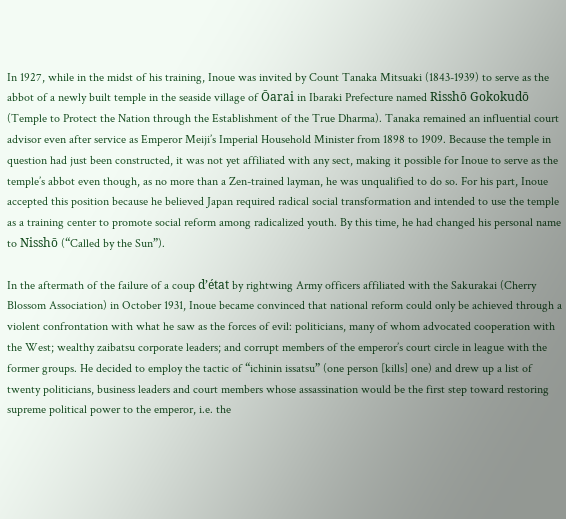In 1927, while in the midst of his training, Inoue was invited by Count Tanaka Mitsuaki (1843-1939) to serve as the abbot of a newly built temple in the seaside village of Ōarai in Ibaraki Prefecture named Risshō Gokokudō (Temple to Protect the Nation through the Establishment of the True Dharma). Tanaka remained an influential court advisor even after service as Emperor Meiji’s Imperial Household Minister from 1898 to 1909. Because the temple in question had just been constructed, it was not yet affiliated with any sect, making it possible for Inoue to serve as the temple’s abbot even though, as no more than a Zen-trained layman, he was unqualified to do so. For his part, Inoue accepted this position because he believed Japan required radical social transformation and intended to use the temple as a training center to promote social reform among radicalized youth. By this time, he had changed his personal name to Nisshō (“Called by the Sun”).

In the aftermath of the failure of a coup d’état by rightwing Army officers affiliated with the Sakurakai (Cherry Blossom Association) in October 1931, Inoue became convinced that national reform could only be achieved through a violent confrontation with what he saw as the forces of evil: politicians, many of whom advocated cooperation with the West; wealthy zaibatsu corporate leaders; and corrupt members of the emperor’s court circle in league with the former groups. He decided to employ the tactic of “ichinin issatsu” (one person [kills] one) and drew up a list of twenty politicians, business leaders and court members whose assassination would be the first step toward restoring supreme political power to the emperor, i.e. the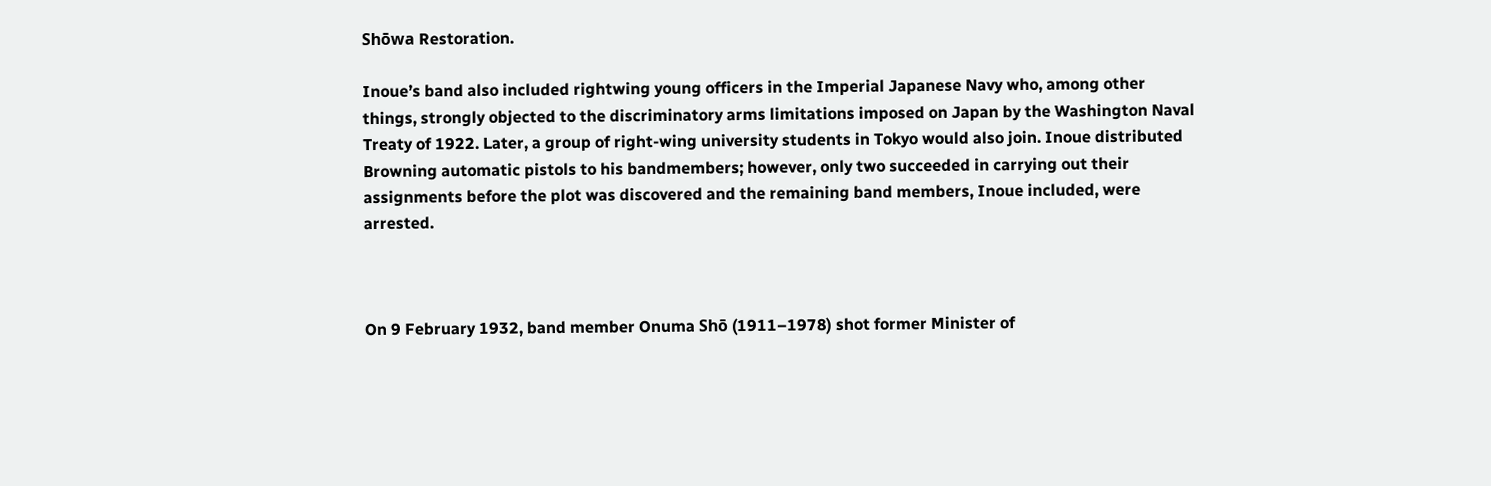Shōwa Restoration.

Inoue’s band also included rightwing young officers in the Imperial Japanese Navy who, among other things, strongly objected to the discriminatory arms limitations imposed on Japan by the Washington Naval Treaty of 1922. Later, a group of right-wing university students in Tokyo would also join. Inoue distributed Browning automatic pistols to his bandmembers; however, only two succeeded in carrying out their assignments before the plot was discovered and the remaining band members, Inoue included, were arrested.



On 9 February 1932, band member Onuma Shō (1911–1978) shot former Minister of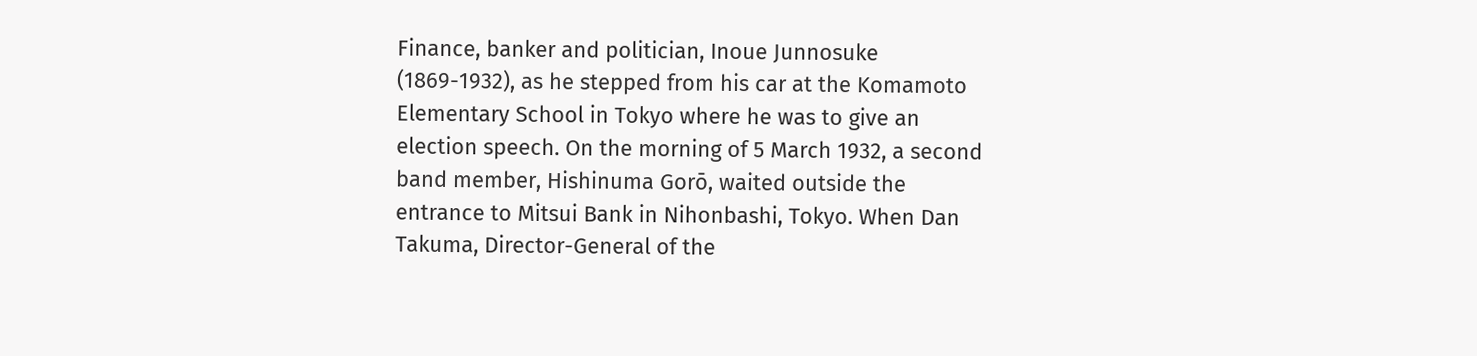Finance, banker and politician, Inoue Junnosuke (1869-1932), as he stepped from his car at the Komamoto Elementary School in Tokyo where he was to give an election speech. On the morning of 5 March 1932, a second band member, Hishinuma Gorō, waited outside the entrance to Mitsui Bank in Nihonbashi, Tokyo. When Dan Takuma, Director-General of the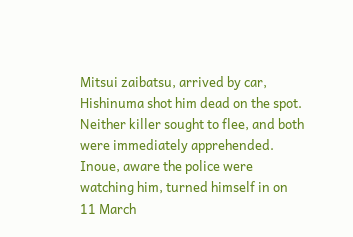Mitsui zaibatsu, arrived by car, Hishinuma shot him dead on the spot. Neither killer sought to flee, and both were immediately apprehended. Inoue, aware the police were watching him, turned himself in on 11 March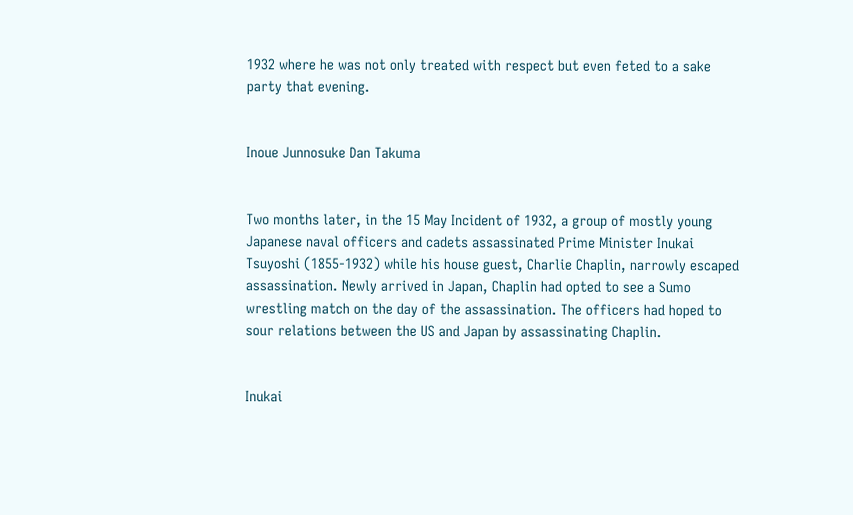1932 where he was not only treated with respect but even feted to a sake party that evening.


Inoue Junnosuke Dan Takuma


Two months later, in the 15 May Incident of 1932, a group of mostly young Japanese naval officers and cadets assassinated Prime Minister Inukai Tsuyoshi (1855-1932) while his house guest, Charlie Chaplin, narrowly escaped assassination. Newly arrived in Japan, Chaplin had opted to see a Sumo wrestling match on the day of the assassination. The officers had hoped to sour relations between the US and Japan by assassinating Chaplin.


Inukai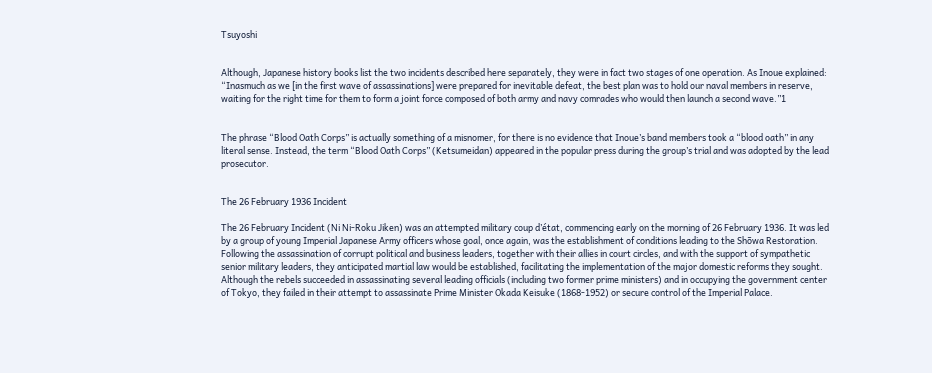Tsuyoshi


Although, Japanese history books list the two incidents described here separately, they were in fact two stages of one operation. As Inoue explained: “Inasmuch as we [in the first wave of assassinations] were prepared for inevitable defeat, the best plan was to hold our naval members in reserve, waiting for the right time for them to form a joint force composed of both army and navy comrades who would then launch a second wave.”1


The phrase “Blood Oath Corps” is actually something of a misnomer, for there is no evidence that Inoue’s band members took a “blood oath” in any literal sense. Instead, the term “Blood Oath Corps” (Ketsumeidan) appeared in the popular press during the group’s trial and was adopted by the lead prosecutor.


The 26 February 1936 Incident

The 26 February Incident (Ni Ni-Roku Jiken) was an attempted military coup d’état, commencing early on the morning of 26 February 1936. It was led by a group of young Imperial Japanese Army officers whose goal, once again, was the establishment of conditions leading to the Shōwa Restoration. Following the assassination of corrupt political and business leaders, together with their allies in court circles, and with the support of sympathetic senior military leaders, they anticipated martial law would be established, facilitating the implementation of the major domestic reforms they sought. Although the rebels succeeded in assassinating several leading officials (including two former prime ministers) and in occupying the government center of Tokyo, they failed in their attempt to assassinate Prime Minister Okada Keisuke (1868-1952) or secure control of the Imperial Palace.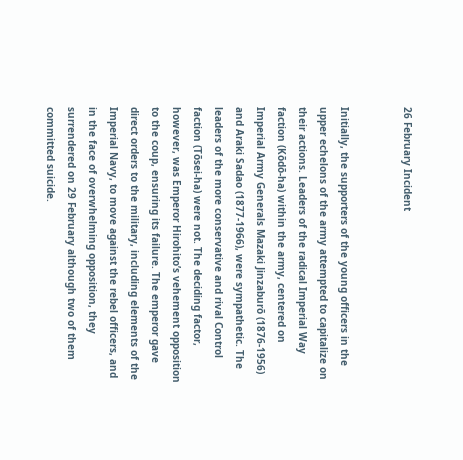26 February Incident


Initially, the supporters of the young officers in the upper echelons of the army attempted to capitalize on their actions. Leaders of the radical Imperial Way faction (Kōdō-ha) within the army, centered on Imperial Army Generals Mazaki Jinzaburō (1876-1956) and Araki Sadao (1877-1966), were sympathetic. The leaders of the more conservative and rival Control faction (Tōsei-ha) were not. The deciding factor, however, was Emperor Hirohito’s vehement opposition to the coup, ensuring its failure. The emperor gave direct orders to the military, including elements of the Imperial Navy, to move against the rebel officers, and in the face of overwhelming opposition, they surrendered on 29 February although two of them committed suicide.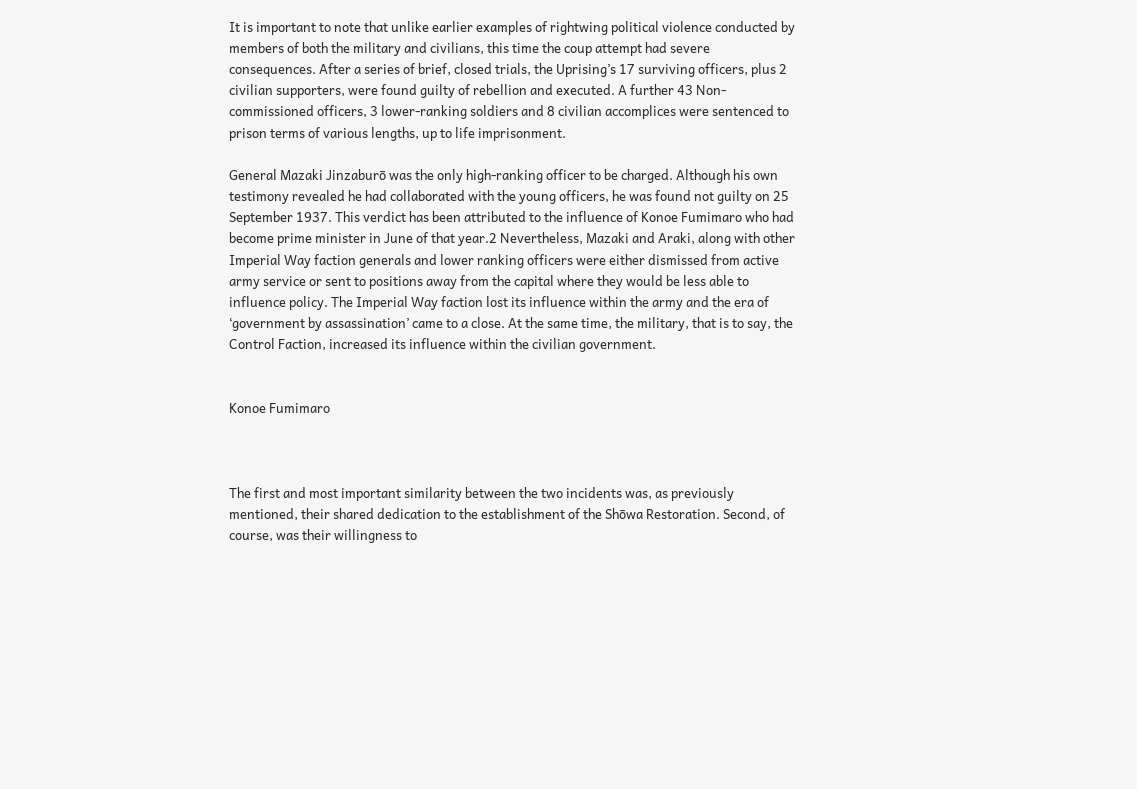It is important to note that unlike earlier examples of rightwing political violence conducted by members of both the military and civilians, this time the coup attempt had severe consequences. After a series of brief, closed trials, the Uprising’s 17 surviving officers, plus 2 civilian supporters, were found guilty of rebellion and executed. A further 43 Non-commissioned officers, 3 lower-ranking soldiers and 8 civilian accomplices were sentenced to prison terms of various lengths, up to life imprisonment.

General Mazaki Jinzaburō was the only high-ranking officer to be charged. Although his own testimony revealed he had collaborated with the young officers, he was found not guilty on 25 September 1937. This verdict has been attributed to the influence of Konoe Fumimaro who had become prime minister in June of that year.2 Nevertheless, Mazaki and Araki, along with other Imperial Way faction generals and lower ranking officers were either dismissed from active army service or sent to positions away from the capital where they would be less able to influence policy. The Imperial Way faction lost its influence within the army and the era of ‘government by assassination’ came to a close. At the same time, the military, that is to say, the Control Faction, increased its influence within the civilian government.


Konoe Fumimaro



The first and most important similarity between the two incidents was, as previously mentioned, their shared dedication to the establishment of the Shōwa Restoration. Second, of course, was their willingness to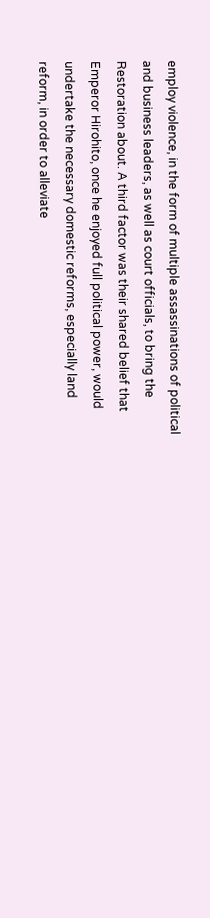employ violence, in the form of multiple assassinations of political and business leaders, as well as court officials, to bring the Restoration about. A third factor was their shared belief that Emperor Hirohito, once he enjoyed full political power, would undertake the necessary domestic reforms, especially land reform, in order to alleviate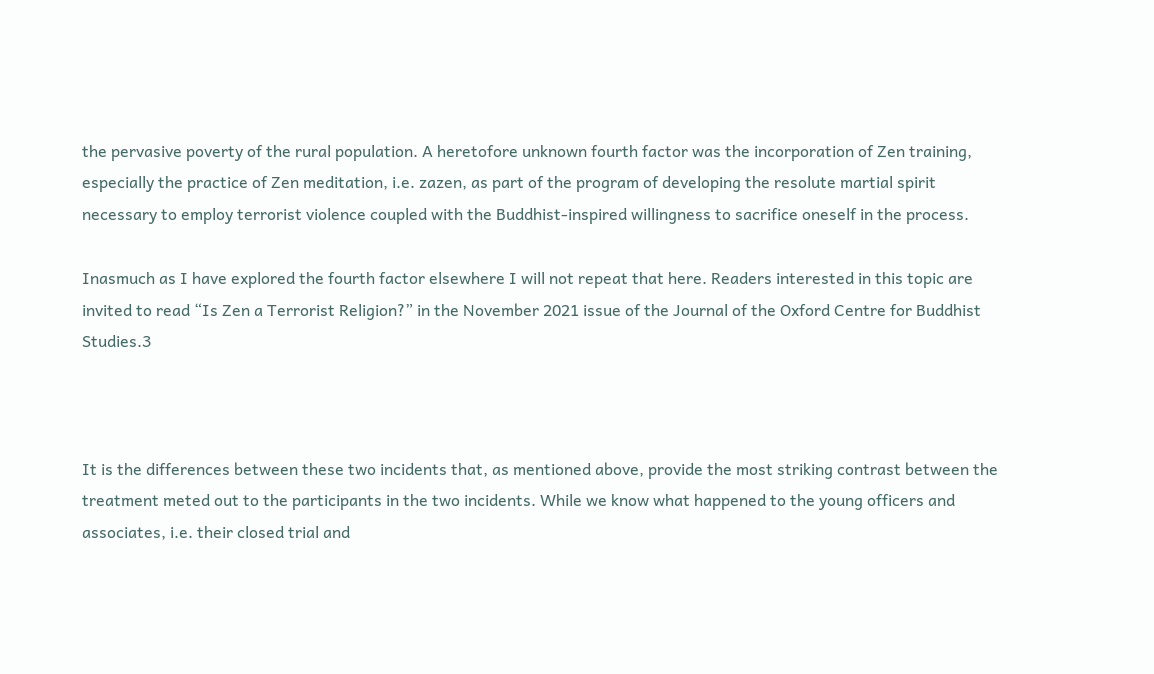the pervasive poverty of the rural population. A heretofore unknown fourth factor was the incorporation of Zen training, especially the practice of Zen meditation, i.e. zazen, as part of the program of developing the resolute martial spirit necessary to employ terrorist violence coupled with the Buddhist-inspired willingness to sacrifice oneself in the process.

Inasmuch as I have explored the fourth factor elsewhere I will not repeat that here. Readers interested in this topic are invited to read “Is Zen a Terrorist Religion?” in the November 2021 issue of the Journal of the Oxford Centre for Buddhist Studies.3



It is the differences between these two incidents that, as mentioned above, provide the most striking contrast between the treatment meted out to the participants in the two incidents. While we know what happened to the young officers and associates, i.e. their closed trial and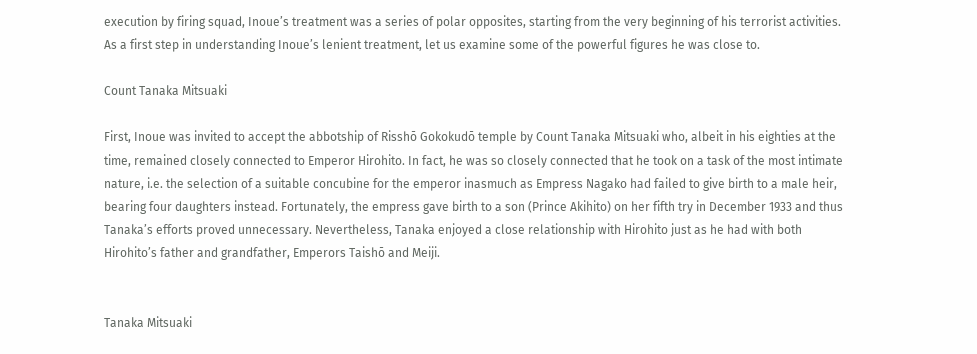execution by firing squad, Inoue’s treatment was a series of polar opposites, starting from the very beginning of his terrorist activities. As a first step in understanding Inoue’s lenient treatment, let us examine some of the powerful figures he was close to.

Count Tanaka Mitsuaki

First, Inoue was invited to accept the abbotship of Risshō Gokokudō temple by Count Tanaka Mitsuaki who, albeit in his eighties at the time, remained closely connected to Emperor Hirohito. In fact, he was so closely connected that he took on a task of the most intimate nature, i.e. the selection of a suitable concubine for the emperor inasmuch as Empress Nagako had failed to give birth to a male heir, bearing four daughters instead. Fortunately, the empress gave birth to a son (Prince Akihito) on her fifth try in December 1933 and thus Tanaka’s efforts proved unnecessary. Nevertheless, Tanaka enjoyed a close relationship with Hirohito just as he had with both Hirohito’s father and grandfather, Emperors Taishō and Meiji.


Tanaka Mitsuaki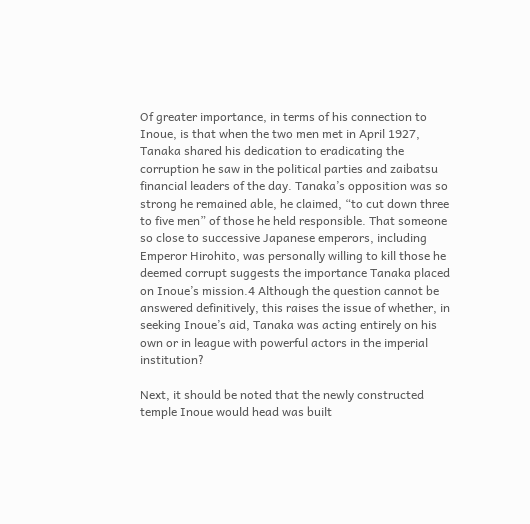Of greater importance, in terms of his connection to Inoue, is that when the two men met in April 1927, Tanaka shared his dedication to eradicating the corruption he saw in the political parties and zaibatsu financial leaders of the day. Tanaka’s opposition was so strong he remained able, he claimed, “to cut down three to five men” of those he held responsible. That someone so close to successive Japanese emperors, including Emperor Hirohito, was personally willing to kill those he deemed corrupt suggests the importance Tanaka placed on Inoue’s mission.4 Although the question cannot be answered definitively, this raises the issue of whether, in seeking Inoue’s aid, Tanaka was acting entirely on his own or in league with powerful actors in the imperial institution?

Next, it should be noted that the newly constructed temple Inoue would head was built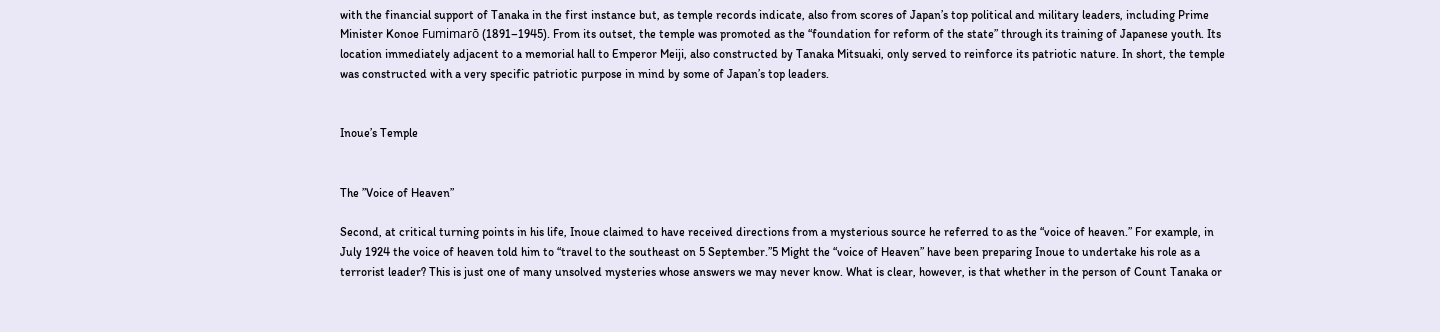with the financial support of Tanaka in the first instance but, as temple records indicate, also from scores of Japan’s top political and military leaders, including Prime Minister Konoe Fumimarō (1891–1945). From its outset, the temple was promoted as the “foundation for reform of the state” through its training of Japanese youth. Its location immediately adjacent to a memorial hall to Emperor Meiji, also constructed by Tanaka Mitsuaki, only served to reinforce its patriotic nature. In short, the temple was constructed with a very specific patriotic purpose in mind by some of Japan’s top leaders.


Inoue’s Temple


The ”Voice of Heaven”

Second, at critical turning points in his life, Inoue claimed to have received directions from a mysterious source he referred to as the “voice of heaven.” For example, in July 1924 the voice of heaven told him to “travel to the southeast on 5 September.”5 Might the “voice of Heaven” have been preparing Inoue to undertake his role as a terrorist leader? This is just one of many unsolved mysteries whose answers we may never know. What is clear, however, is that whether in the person of Count Tanaka or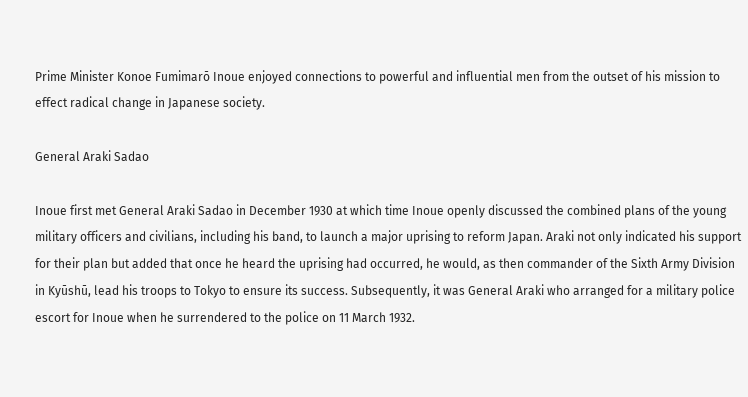Prime Minister Konoe Fumimarō Inoue enjoyed connections to powerful and influential men from the outset of his mission to effect radical change in Japanese society.

General Araki Sadao

Inoue first met General Araki Sadao in December 1930 at which time Inoue openly discussed the combined plans of the young military officers and civilians, including his band, to launch a major uprising to reform Japan. Araki not only indicated his support for their plan but added that once he heard the uprising had occurred, he would, as then commander of the Sixth Army Division in Kyūshū, lead his troops to Tokyo to ensure its success. Subsequently, it was General Araki who arranged for a military police escort for Inoue when he surrendered to the police on 11 March 1932.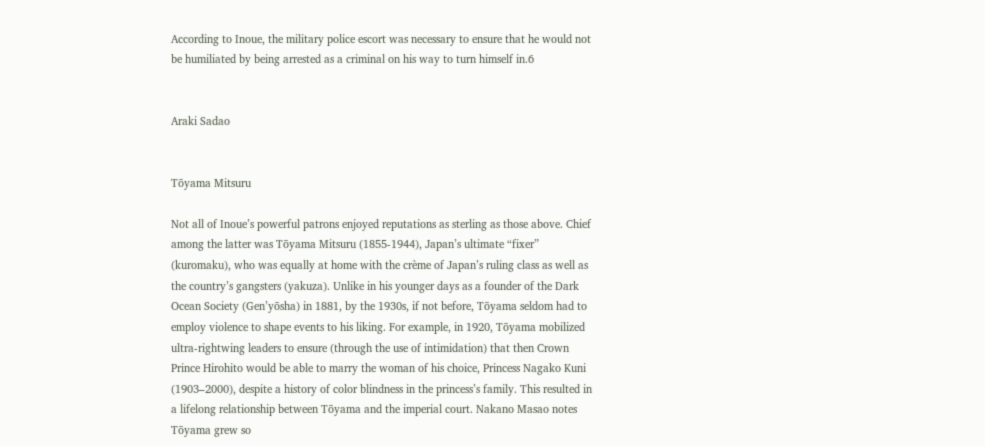According to Inoue, the military police escort was necessary to ensure that he would not be humiliated by being arrested as a criminal on his way to turn himself in.6


Araki Sadao


Tōyama Mitsuru

Not all of Inoue’s powerful patrons enjoyed reputations as sterling as those above. Chief among the latter was Tōyama Mitsuru (1855-1944), Japan’s ultimate “fixer” (kuromaku), who was equally at home with the crème of Japan’s ruling class as well as the country’s gangsters (yakuza). Unlike in his younger days as a founder of the Dark Ocean Society (Gen’yōsha) in 1881, by the 1930s, if not before, Tōyama seldom had to employ violence to shape events to his liking. For example, in 1920, Tōyama mobilized ultra-rightwing leaders to ensure (through the use of intimidation) that then Crown Prince Hirohito would be able to marry the woman of his choice, Princess Nagako Kuni (1903–2000), despite a history of color blindness in the princess’s family. This resulted in a lifelong relationship between Tōyama and the imperial court. Nakano Masao notes Tōyama grew so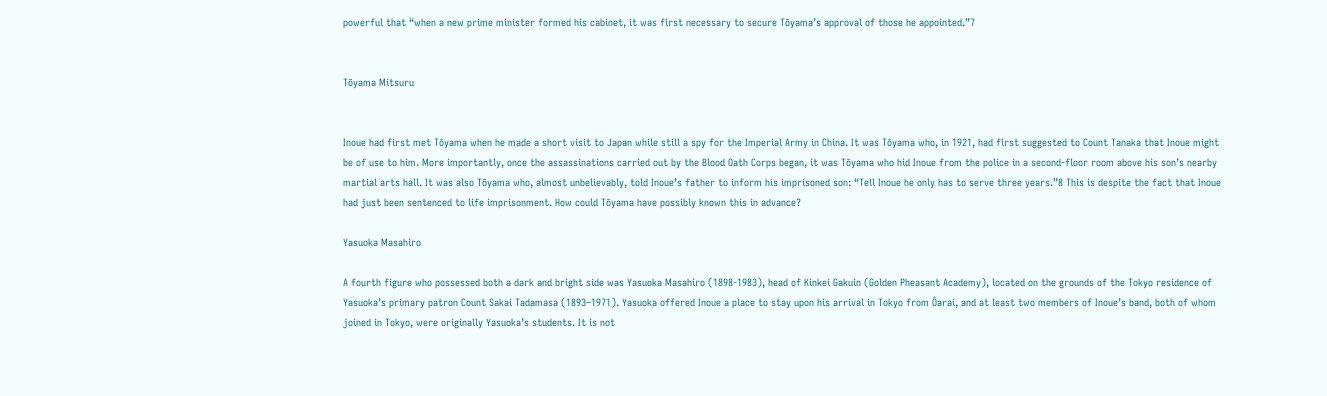powerful that “when a new prime minister formed his cabinet, it was first necessary to secure Tōyama’s approval of those he appointed.”7


Tōyama Mitsuru


Inoue had first met Tōyama when he made a short visit to Japan while still a spy for the Imperial Army in China. It was Tōyama who, in 1921, had first suggested to Count Tanaka that Inoue might be of use to him. More importantly, once the assassinations carried out by the Blood Oath Corps began, it was Tōyama who hid Inoue from the police in a second-floor room above his son’s nearby martial arts hall. It was also Tōyama who, almost unbelievably, told Inoue’s father to inform his imprisoned son: “Tell Inoue he only has to serve three years.”8 This is despite the fact that Inoue had just been sentenced to life imprisonment. How could Tōyama have possibly known this in advance?

Yasuoka Masahiro

A fourth figure who possessed both a dark and bright side was Yasuoka Masahiro (1898-1983), head of Kinkei Gakuin (Golden Pheasant Academy), located on the grounds of the Tokyo residence of Yasuoka’s primary patron Count Sakai Tadamasa (1893–1971). Yasuoka offered Inoue a place to stay upon his arrival in Tokyo from Ōarai, and at least two members of Inoue’s band, both of whom joined in Tokyo, were originally Yasuoka’s students. It is not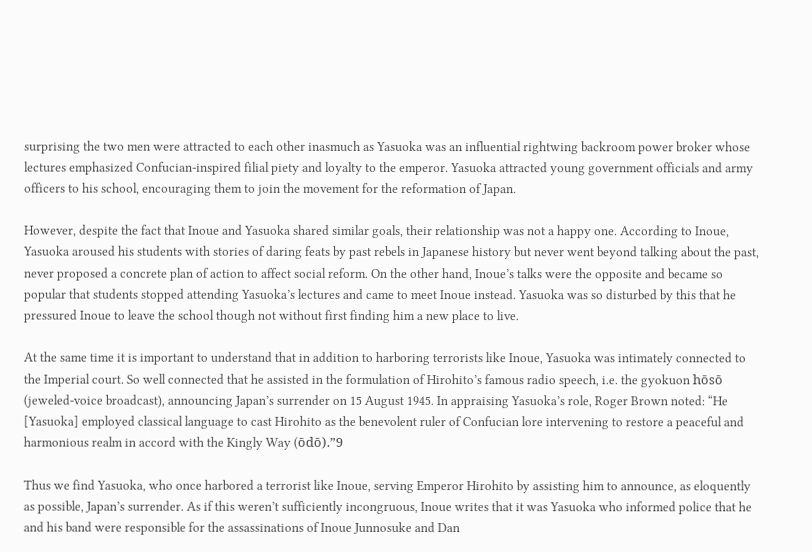surprising the two men were attracted to each other inasmuch as Yasuoka was an influential rightwing backroom power broker whose lectures emphasized Confucian-inspired filial piety and loyalty to the emperor. Yasuoka attracted young government officials and army officers to his school, encouraging them to join the movement for the reformation of Japan.

However, despite the fact that Inoue and Yasuoka shared similar goals, their relationship was not a happy one. According to Inoue, Yasuoka aroused his students with stories of daring feats by past rebels in Japanese history but never went beyond talking about the past, never proposed a concrete plan of action to affect social reform. On the other hand, Inoue’s talks were the opposite and became so popular that students stopped attending Yasuoka’s lectures and came to meet Inoue instead. Yasuoka was so disturbed by this that he pressured Inoue to leave the school though not without first finding him a new place to live.

At the same time it is important to understand that in addition to harboring terrorists like Inoue, Yasuoka was intimately connected to the Imperial court. So well connected that he assisted in the formulation of Hirohito’s famous radio speech, i.e. the gyokuon hōsō (jeweled-voice broadcast), announcing Japan’s surrender on 15 August 1945. In appraising Yasuoka’s role, Roger Brown noted: “He [Yasuoka] employed classical language to cast Hirohito as the benevolent ruler of Confucian lore intervening to restore a peaceful and harmonious realm in accord with the Kingly Way (ōdō).”9

Thus we find Yasuoka, who once harbored a terrorist like Inoue, serving Emperor Hirohito by assisting him to announce, as eloquently as possible, Japan’s surrender. As if this weren’t sufficiently incongruous, Inoue writes that it was Yasuoka who informed police that he and his band were responsible for the assassinations of Inoue Junnosuke and Dan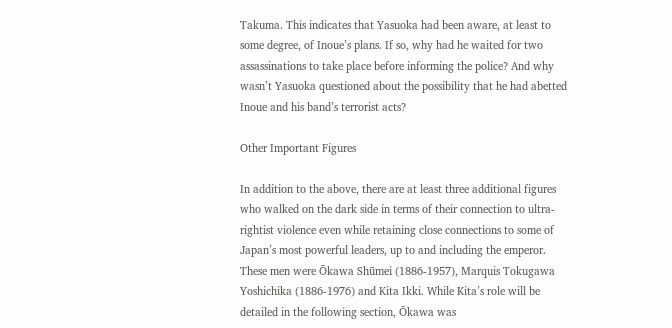Takuma. This indicates that Yasuoka had been aware, at least to some degree, of Inoue’s plans. If so, why had he waited for two assassinations to take place before informing the police? And why wasn’t Yasuoka questioned about the possibility that he had abetted Inoue and his band’s terrorist acts?

Other Important Figures

In addition to the above, there are at least three additional figures who walked on the dark side in terms of their connection to ultra-rightist violence even while retaining close connections to some of Japan’s most powerful leaders, up to and including the emperor. These men were Ōkawa Shūmei (1886-1957), Marquis Tokugawa Yoshichika (1886-1976) and Kita Ikki. While Kita’s role will be detailed in the following section, Ōkawa was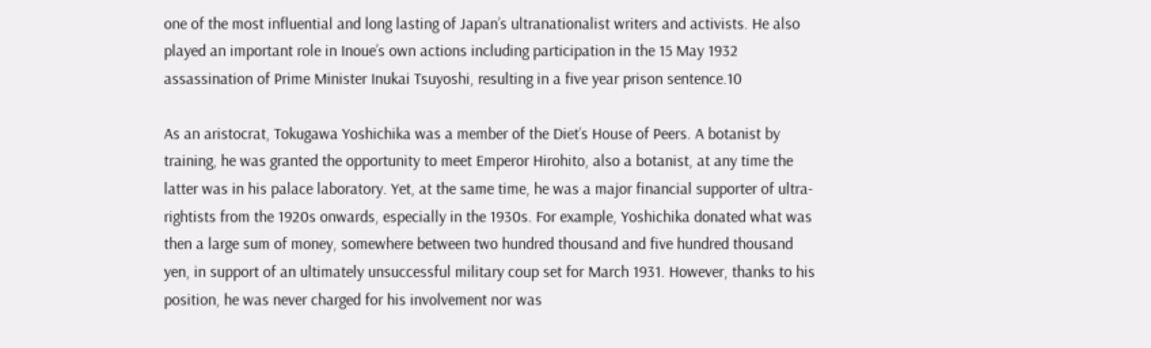one of the most influential and long lasting of Japan’s ultranationalist writers and activists. He also played an important role in Inoue’s own actions including participation in the 15 May 1932 assassination of Prime Minister Inukai Tsuyoshi, resulting in a five year prison sentence.10

As an aristocrat, Tokugawa Yoshichika was a member of the Diet’s House of Peers. A botanist by training, he was granted the opportunity to meet Emperor Hirohito, also a botanist, at any time the latter was in his palace laboratory. Yet, at the same time, he was a major financial supporter of ultra-rightists from the 1920s onwards, especially in the 1930s. For example, Yoshichika donated what was then a large sum of money, somewhere between two hundred thousand and five hundred thousand yen, in support of an ultimately unsuccessful military coup set for March 1931. However, thanks to his position, he was never charged for his involvement nor was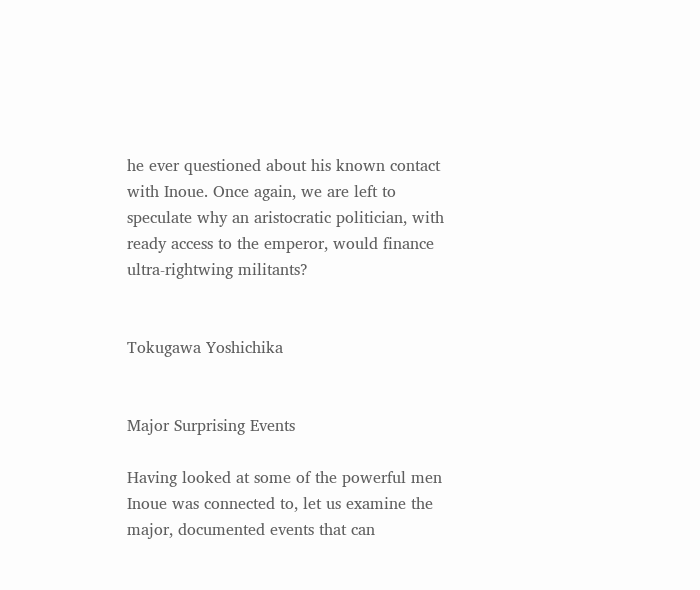he ever questioned about his known contact with Inoue. Once again, we are left to speculate why an aristocratic politician, with ready access to the emperor, would finance ultra-rightwing militants?


Tokugawa Yoshichika


Major Surprising Events

Having looked at some of the powerful men Inoue was connected to, let us examine the major, documented events that can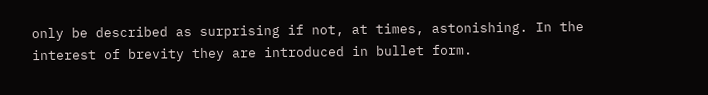only be described as surprising if not, at times, astonishing. In the interest of brevity they are introduced in bullet form.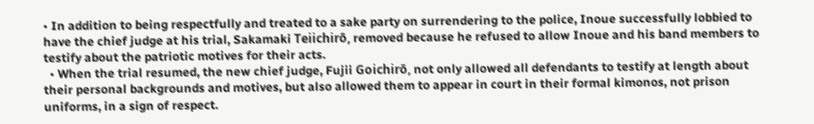• In addition to being respectfully and treated to a sake party on surrendering to the police, Inoue successfully lobbied to have the chief judge at his trial, Sakamaki Teiichirō, removed because he refused to allow Inoue and his band members to testify about the patriotic motives for their acts.
  • When the trial resumed, the new chief judge, Fujii Goichirō, not only allowed all defendants to testify at length about their personal backgrounds and motives, but also allowed them to appear in court in their formal kimonos, not prison uniforms, in a sign of respect.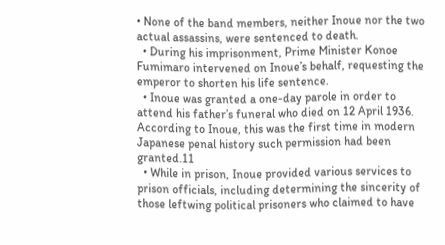• None of the band members, neither Inoue nor the two actual assassins, were sentenced to death.
  • During his imprisonment, Prime Minister Konoe Fumimaro intervened on Inoue’s behalf, requesting the emperor to shorten his life sentence.
  • Inoue was granted a one-day parole in order to attend his father’s funeral who died on 12 April 1936. According to Inoue, this was the first time in modern Japanese penal history such permission had been granted.11
  • While in prison, Inoue provided various services to prison officials, including determining the sincerity of those leftwing political prisoners who claimed to have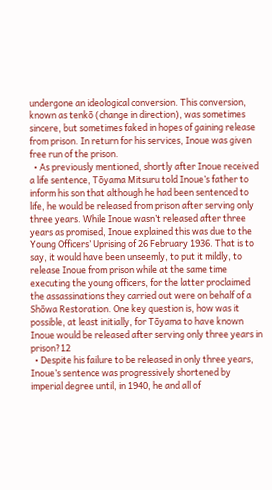undergone an ideological conversion. This conversion, known as tenkō (change in direction), was sometimes sincere, but sometimes faked in hopes of gaining release from prison. In return for his services, Inoue was given free run of the prison.
  • As previously mentioned, shortly after Inoue received a life sentence, Tōyama Mitsuru told Inoue’s father to inform his son that although he had been sentenced to life, he would be released from prison after serving only three years. While Inoue wasn’t released after three years as promised, Inoue explained this was due to the Young Officers’ Uprising of 26 February 1936. That is to say, it would have been unseemly, to put it mildly, to release Inoue from prison while at the same time executing the young officers, for the latter proclaimed the assassinations they carried out were on behalf of a Shōwa Restoration. One key question is, how was it possible, at least initially, for Tōyama to have known Inoue would be released after serving only three years in prison?12
  • Despite his failure to be released in only three years, Inoue’s sentence was progressively shortened by imperial degree until, in 1940, he and all of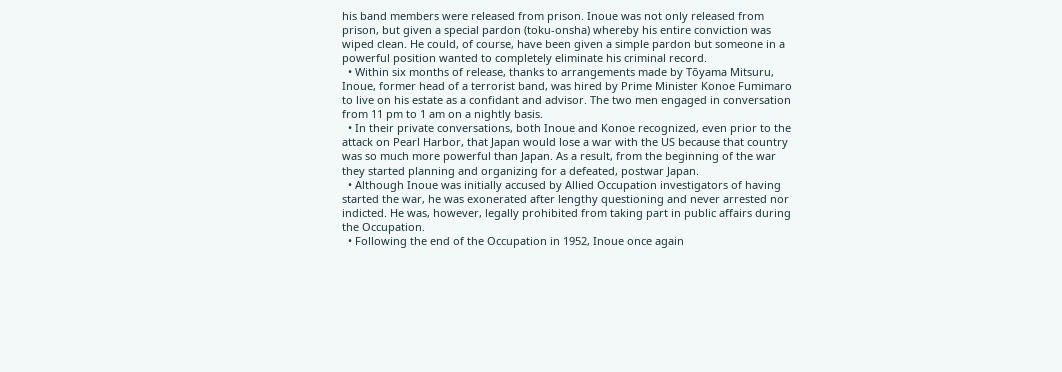his band members were released from prison. Inoue was not only released from prison, but given a special pardon (toku-onsha) whereby his entire conviction was wiped clean. He could, of course, have been given a simple pardon but someone in a powerful position wanted to completely eliminate his criminal record.
  • Within six months of release, thanks to arrangements made by Tōyama Mitsuru, Inoue, former head of a terrorist band, was hired by Prime Minister Konoe Fumimaro to live on his estate as a confidant and advisor. The two men engaged in conversation from 11 pm to 1 am on a nightly basis.
  • In their private conversations, both Inoue and Konoe recognized, even prior to the attack on Pearl Harbor, that Japan would lose a war with the US because that country was so much more powerful than Japan. As a result, from the beginning of the war they started planning and organizing for a defeated, postwar Japan.
  • Although Inoue was initially accused by Allied Occupation investigators of having started the war, he was exonerated after lengthy questioning and never arrested nor indicted. He was, however, legally prohibited from taking part in public affairs during the Occupation.
  • Following the end of the Occupation in 1952, Inoue once again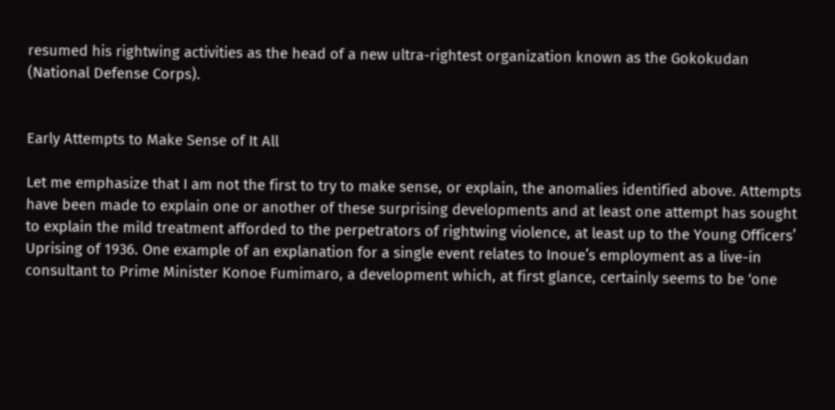resumed his rightwing activities as the head of a new ultra-rightest organization known as the Gokokudan (National Defense Corps).


Early Attempts to Make Sense of It All

Let me emphasize that I am not the first to try to make sense, or explain, the anomalies identified above. Attempts have been made to explain one or another of these surprising developments and at least one attempt has sought to explain the mild treatment afforded to the perpetrators of rightwing violence, at least up to the Young Officers’ Uprising of 1936. One example of an explanation for a single event relates to Inoue’s employment as a live-in consultant to Prime Minister Konoe Fumimaro, a development which, at first glance, certainly seems to be ‘one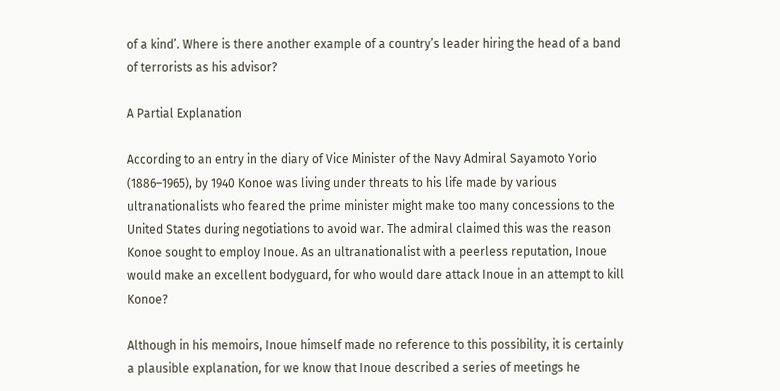of a kind’. Where is there another example of a country’s leader hiring the head of a band of terrorists as his advisor?

A Partial Explanation

According to an entry in the diary of Vice Minister of the Navy Admiral Sayamoto Yorio (1886–1965), by 1940 Konoe was living under threats to his life made by various ultranationalists who feared the prime minister might make too many concessions to the United States during negotiations to avoid war. The admiral claimed this was the reason Konoe sought to employ Inoue. As an ultranationalist with a peerless reputation, Inoue would make an excellent bodyguard, for who would dare attack Inoue in an attempt to kill Konoe?

Although in his memoirs, Inoue himself made no reference to this possibility, it is certainly a plausible explanation, for we know that Inoue described a series of meetings he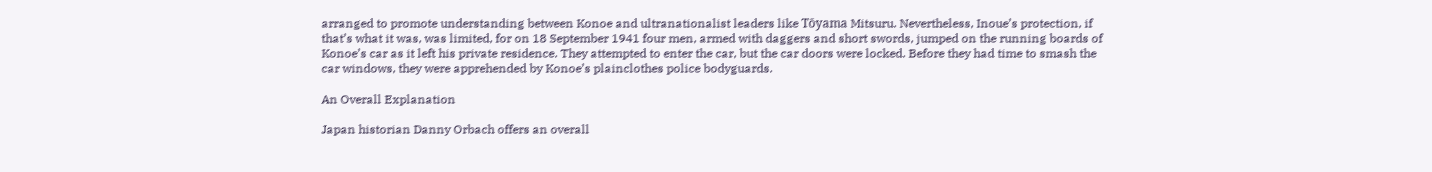arranged to promote understanding between Konoe and ultranationalist leaders like Tōyama Mitsuru. Nevertheless, Inoue’s protection, if that’s what it was, was limited, for on 18 September 1941 four men, armed with daggers and short swords, jumped on the running boards of Konoe’s car as it left his private residence. They attempted to enter the car, but the car doors were locked. Before they had time to smash the car windows, they were apprehended by Konoe’s plainclothes police bodyguards.

An Overall Explanation

Japan historian Danny Orbach offers an overall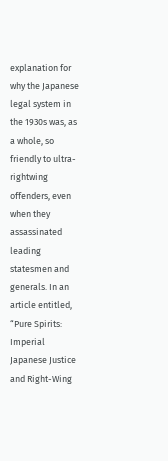explanation for why the Japanese legal system in the 1930s was, as a whole, so friendly to ultra-rightwing offenders, even when they assassinated leading statesmen and generals. In an article entitled, “Pure Spirits: Imperial Japanese Justice and Right-Wing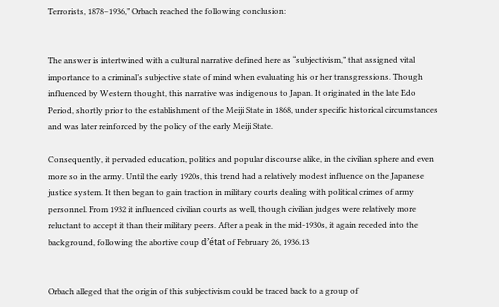Terrorists, 1878–1936,” Orbach reached the following conclusion:


The answer is intertwined with a cultural narrative defined here as “subjectivism,” that assigned vital importance to a criminal’s subjective state of mind when evaluating his or her transgressions. Though influenced by Western thought, this narrative was indigenous to Japan. It originated in the late Edo Period, shortly prior to the establishment of the Meiji State in 1868, under specific historical circumstances and was later reinforced by the policy of the early Meiji State.

Consequently, it pervaded education, politics and popular discourse alike, in the civilian sphere and even more so in the army. Until the early 1920s, this trend had a relatively modest influence on the Japanese justice system. It then began to gain traction in military courts dealing with political crimes of army personnel. From 1932 it influenced civilian courts as well, though civilian judges were relatively more reluctant to accept it than their military peers. After a peak in the mid-1930s, it again receded into the background, following the abortive coup d’état of February 26, 1936.13


Orbach alleged that the origin of this subjectivism could be traced back to a group of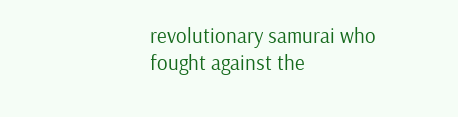revolutionary samurai who fought against the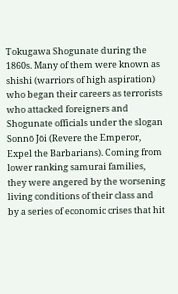Tokugawa Shogunate during the 1860s. Many of them were known as shishi (warriors of high aspiration) who began their careers as terrorists who attacked foreigners and Shogunate officials under the slogan Sonnō Jōi (Revere the Emperor, Expel the Barbarians). Coming from lower ranking samurai families, they were angered by the worsening living conditions of their class and by a series of economic crises that hit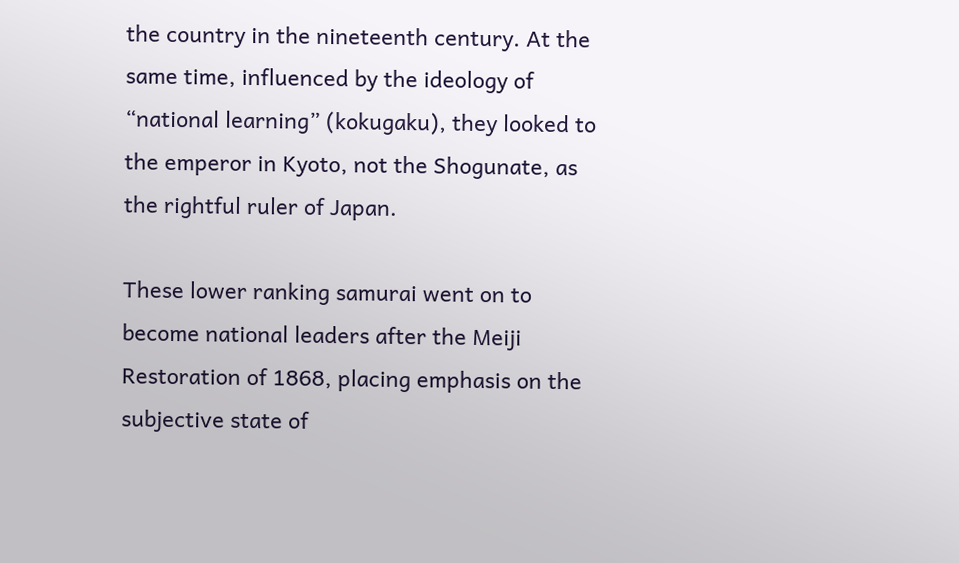the country in the nineteenth century. At the same time, influenced by the ideology of “national learning” (kokugaku), they looked to the emperor in Kyoto, not the Shogunate, as the rightful ruler of Japan.

These lower ranking samurai went on to become national leaders after the Meiji Restoration of 1868, placing emphasis on the subjective state of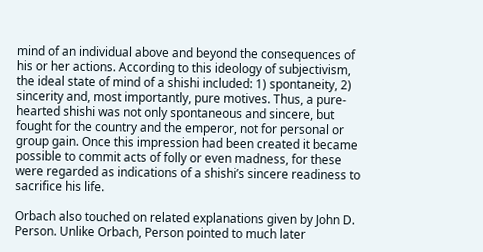mind of an individual above and beyond the consequences of his or her actions. According to this ideology of subjectivism, the ideal state of mind of a shishi included: 1) spontaneity, 2) sincerity and, most importantly, pure motives. Thus, a pure-hearted shishi was not only spontaneous and sincere, but fought for the country and the emperor, not for personal or group gain. Once this impression had been created it became possible to commit acts of folly or even madness, for these were regarded as indications of a shishi’s sincere readiness to sacrifice his life.

Orbach also touched on related explanations given by John D. Person. Unlike Orbach, Person pointed to much later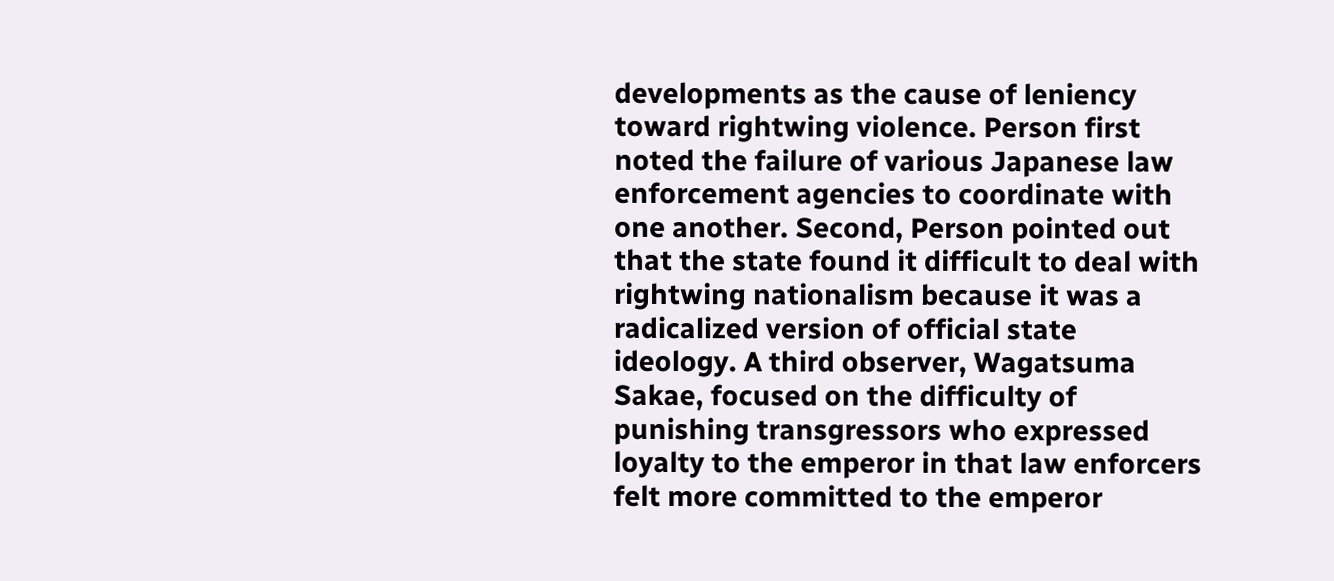developments as the cause of leniency toward rightwing violence. Person first noted the failure of various Japanese law enforcement agencies to coordinate with one another. Second, Person pointed out that the state found it difficult to deal with rightwing nationalism because it was a radicalized version of official state ideology. A third observer, Wagatsuma Sakae, focused on the difficulty of punishing transgressors who expressed loyalty to the emperor in that law enforcers felt more committed to the emperor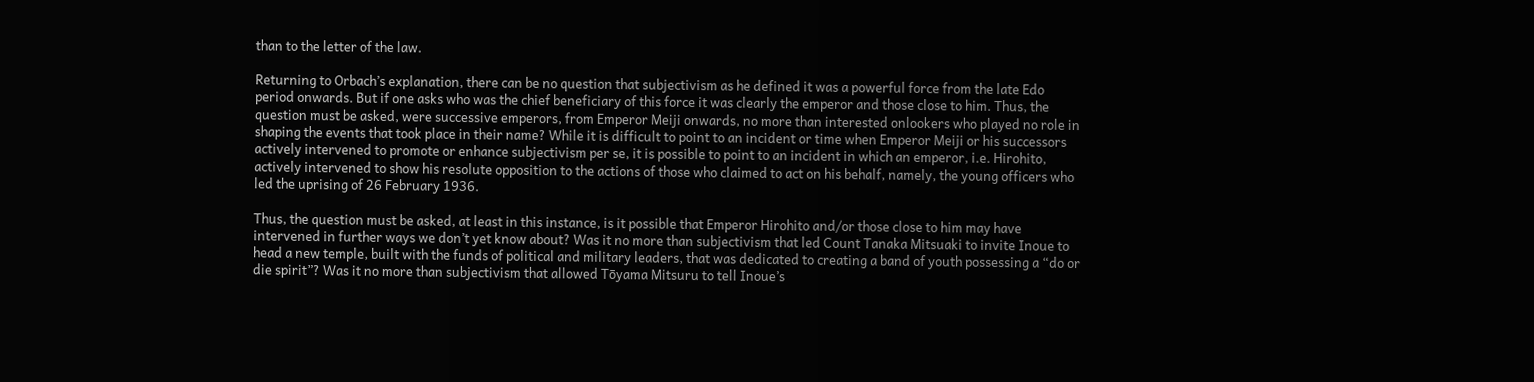than to the letter of the law.

Returning to Orbach’s explanation, there can be no question that subjectivism as he defined it was a powerful force from the late Edo period onwards. But if one asks who was the chief beneficiary of this force it was clearly the emperor and those close to him. Thus, the question must be asked, were successive emperors, from Emperor Meiji onwards, no more than interested onlookers who played no role in shaping the events that took place in their name? While it is difficult to point to an incident or time when Emperor Meiji or his successors actively intervened to promote or enhance subjectivism per se, it is possible to point to an incident in which an emperor, i.e. Hirohito, actively intervened to show his resolute opposition to the actions of those who claimed to act on his behalf, namely, the young officers who led the uprising of 26 February 1936.

Thus, the question must be asked, at least in this instance, is it possible that Emperor Hirohito and/or those close to him may have intervened in further ways we don’t yet know about? Was it no more than subjectivism that led Count Tanaka Mitsuaki to invite Inoue to head a new temple, built with the funds of political and military leaders, that was dedicated to creating a band of youth possessing a “do or die spirit”? Was it no more than subjectivism that allowed Tōyama Mitsuru to tell Inoue’s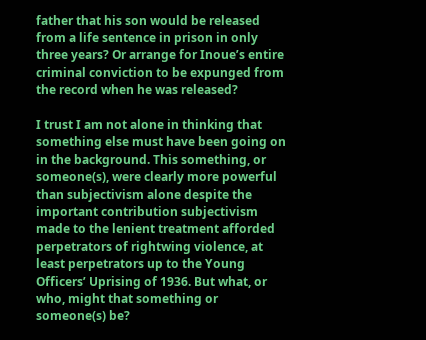father that his son would be released from a life sentence in prison in only three years? Or arrange for Inoue’s entire criminal conviction to be expunged from the record when he was released?

I trust I am not alone in thinking that something else must have been going on in the background. This something, or someone(s), were clearly more powerful than subjectivism alone despite the important contribution subjectivism made to the lenient treatment afforded perpetrators of rightwing violence, at least perpetrators up to the Young Officers’ Uprising of 1936. But what, or who, might that something or someone(s) be?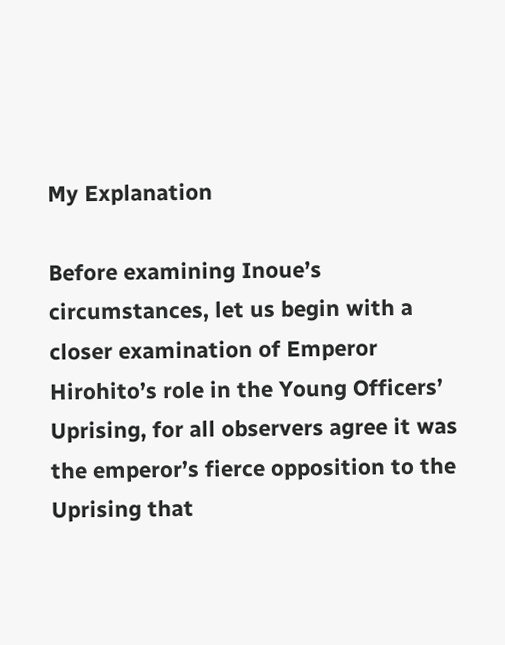My Explanation

Before examining Inoue’s circumstances, let us begin with a closer examination of Emperor Hirohito’s role in the Young Officers’ Uprising, for all observers agree it was the emperor’s fierce opposition to the Uprising that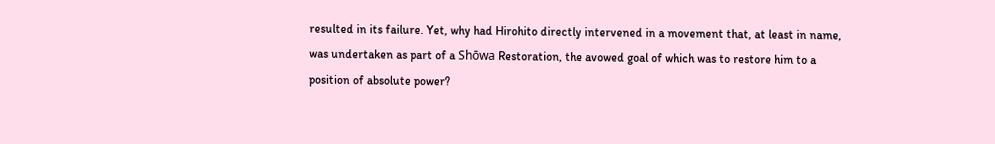resulted in its failure. Yet, why had Hirohito directly intervened in a movement that, at least in name, was undertaken as part of a Shōwa Restoration, the avowed goal of which was to restore him to a position of absolute power?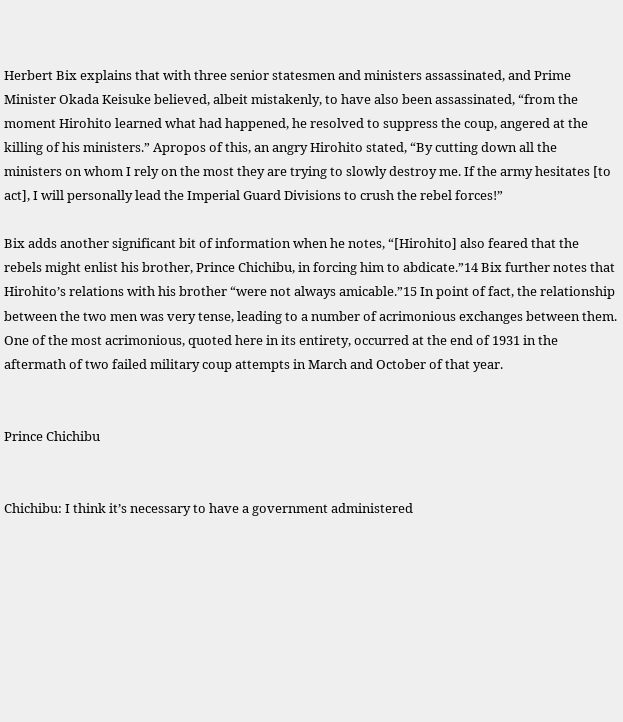Herbert Bix explains that with three senior statesmen and ministers assassinated, and Prime Minister Okada Keisuke believed, albeit mistakenly, to have also been assassinated, “from the moment Hirohito learned what had happened, he resolved to suppress the coup, angered at the killing of his ministers.” Apropos of this, an angry Hirohito stated, “By cutting down all the ministers on whom I rely on the most they are trying to slowly destroy me. If the army hesitates [to act], I will personally lead the Imperial Guard Divisions to crush the rebel forces!”

Bix adds another significant bit of information when he notes, “[Hirohito] also feared that the rebels might enlist his brother, Prince Chichibu, in forcing him to abdicate.”14 Bix further notes that Hirohito’s relations with his brother “were not always amicable.”15 In point of fact, the relationship between the two men was very tense, leading to a number of acrimonious exchanges between them. One of the most acrimonious, quoted here in its entirety, occurred at the end of 1931 in the aftermath of two failed military coup attempts in March and October of that year.


Prince Chichibu


Chichibu: I think it’s necessary to have a government administered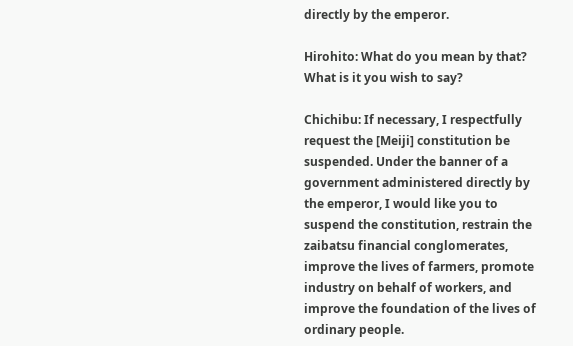directly by the emperor.

Hirohito: What do you mean by that? What is it you wish to say?

Chichibu: If necessary, I respectfully request the [Meiji] constitution be suspended. Under the banner of a government administered directly by the emperor, I would like you to suspend the constitution, restrain the zaibatsu financial conglomerates, improve the lives of farmers, promote industry on behalf of workers, and improve the foundation of the lives of ordinary people.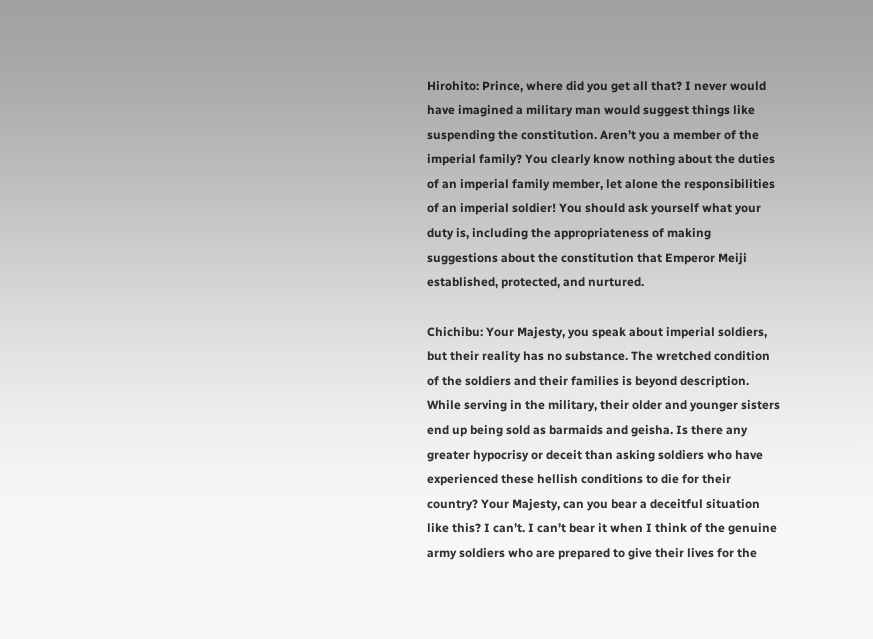Hirohito: Prince, where did you get all that? I never would have imagined a military man would suggest things like suspending the constitution. Aren’t you a member of the imperial family? You clearly know nothing about the duties of an imperial family member, let alone the responsibilities of an imperial soldier! You should ask yourself what your duty is, including the appropriateness of making suggestions about the constitution that Emperor Meiji established, protected, and nurtured.

Chichibu: Your Majesty, you speak about imperial soldiers, but their reality has no substance. The wretched condition of the soldiers and their families is beyond description. While serving in the military, their older and younger sisters end up being sold as barmaids and geisha. Is there any greater hypocrisy or deceit than asking soldiers who have experienced these hellish conditions to die for their country? Your Majesty, can you bear a deceitful situation like this? I can’t. I can’t bear it when I think of the genuine army soldiers who are prepared to give their lives for the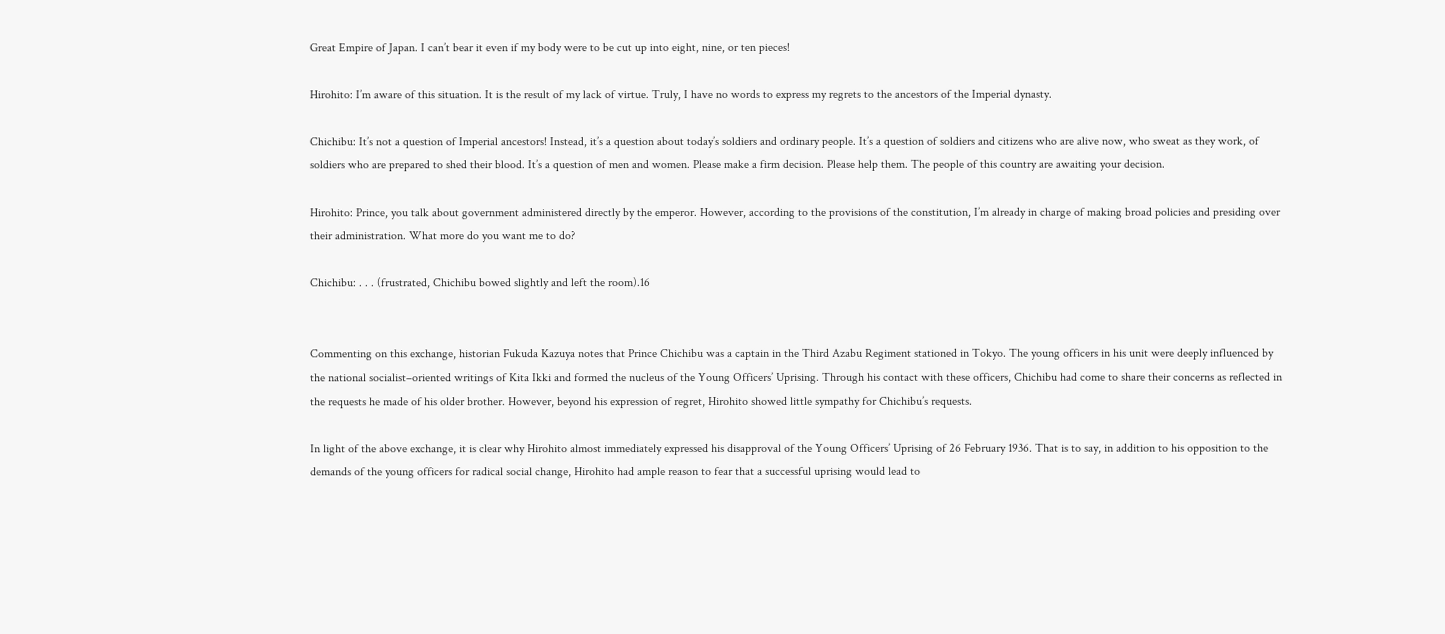Great Empire of Japan. I can’t bear it even if my body were to be cut up into eight, nine, or ten pieces!

Hirohito: I’m aware of this situation. It is the result of my lack of virtue. Truly, I have no words to express my regrets to the ancestors of the Imperial dynasty.

Chichibu: It’s not a question of Imperial ancestors! Instead, it’s a question about today’s soldiers and ordinary people. It’s a question of soldiers and citizens who are alive now, who sweat as they work, of soldiers who are prepared to shed their blood. It’s a question of men and women. Please make a firm decision. Please help them. The people of this country are awaiting your decision.

Hirohito: Prince, you talk about government administered directly by the emperor. However, according to the provisions of the constitution, I’m already in charge of making broad policies and presiding over their administration. What more do you want me to do?

Chichibu: . . . (frustrated, Chichibu bowed slightly and left the room).16


Commenting on this exchange, historian Fukuda Kazuya notes that Prince Chichibu was a captain in the Third Azabu Regiment stationed in Tokyo. The young officers in his unit were deeply influenced by the national socialist–oriented writings of Kita Ikki and formed the nucleus of the Young Officers’ Uprising. Through his contact with these officers, Chichibu had come to share their concerns as reflected in the requests he made of his older brother. However, beyond his expression of regret, Hirohito showed little sympathy for Chichibu’s requests.

In light of the above exchange, it is clear why Hirohito almost immediately expressed his disapproval of the Young Officers’ Uprising of 26 February 1936. That is to say, in addition to his opposition to the demands of the young officers for radical social change, Hirohito had ample reason to fear that a successful uprising would lead to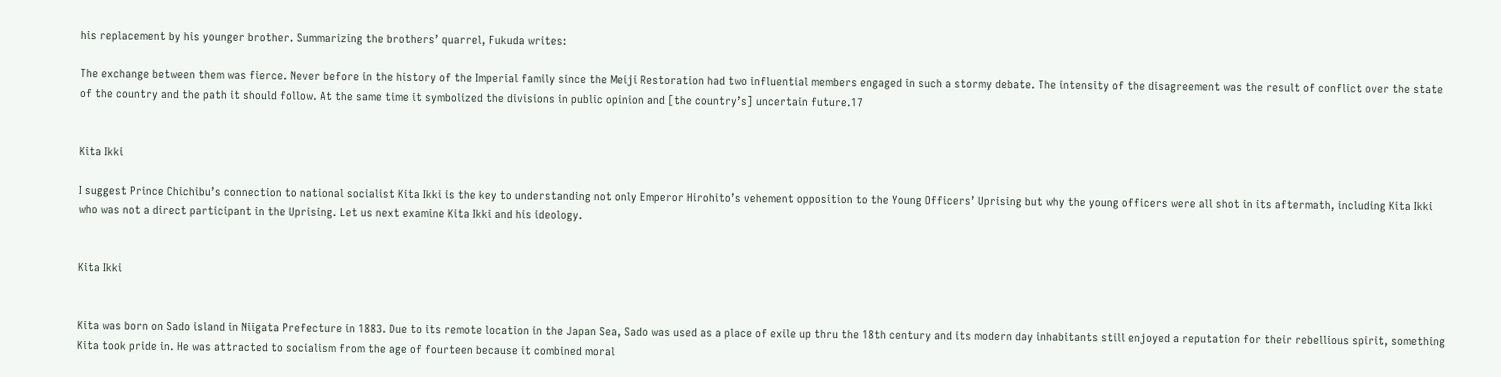his replacement by his younger brother. Summarizing the brothers’ quarrel, Fukuda writes:

The exchange between them was fierce. Never before in the history of the Imperial family since the Meiji Restoration had two influential members engaged in such a stormy debate. The intensity of the disagreement was the result of conflict over the state of the country and the path it should follow. At the same time it symbolized the divisions in public opinion and [the country’s] uncertain future.17


Kita Ikki

I suggest Prince Chichibu’s connection to national socialist Kita Ikki is the key to understanding not only Emperor Hirohito’s vehement opposition to the Young Officers’ Uprising but why the young officers were all shot in its aftermath, including Kita Ikki who was not a direct participant in the Uprising. Let us next examine Kita Ikki and his ideology.


Kita Ikki


Kita was born on Sado island in Niigata Prefecture in 1883. Due to its remote location in the Japan Sea, Sado was used as a place of exile up thru the 18th century and its modern day inhabitants still enjoyed a reputation for their rebellious spirit, something Kita took pride in. He was attracted to socialism from the age of fourteen because it combined moral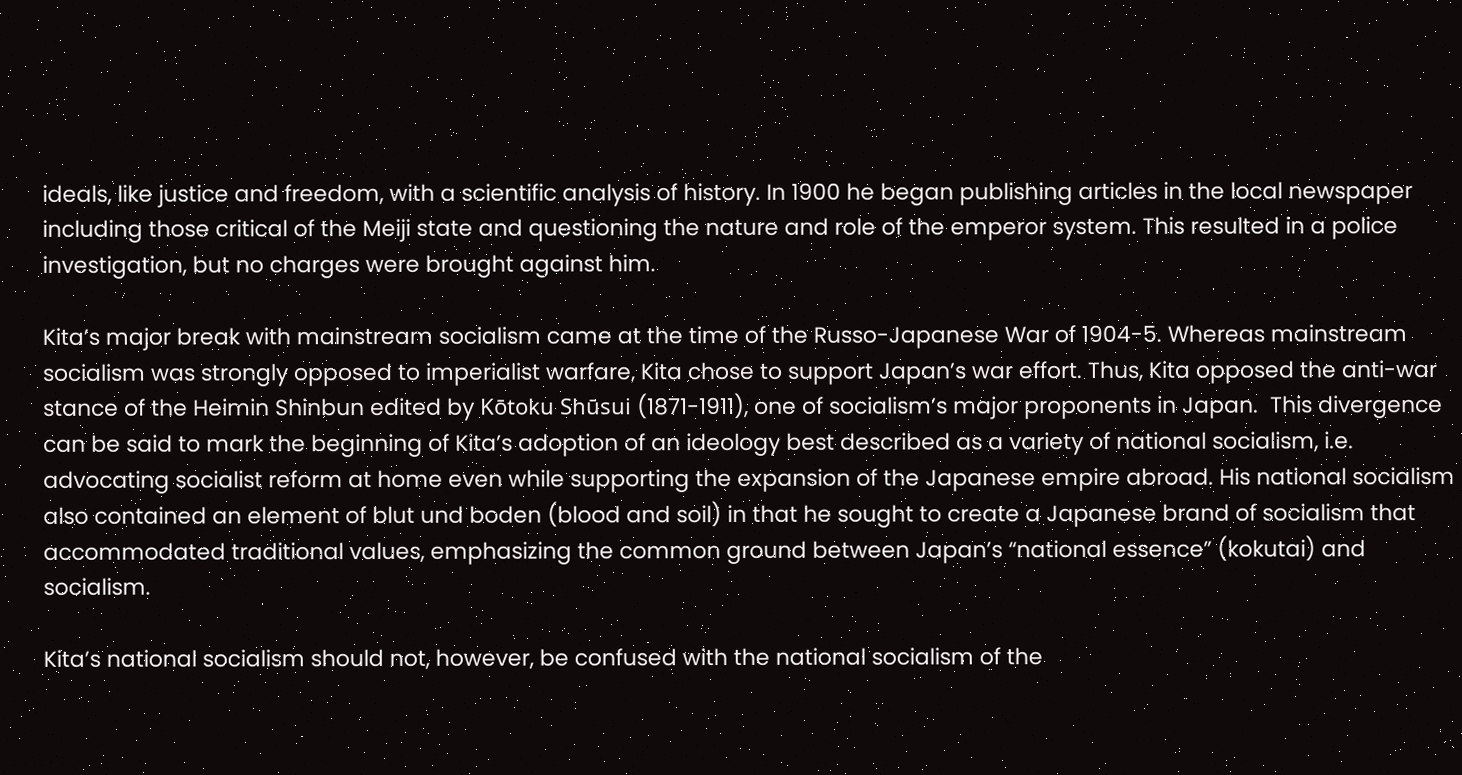ideals, like justice and freedom, with a scientific analysis of history. In 1900 he began publishing articles in the local newspaper including those critical of the Meiji state and questioning the nature and role of the emperor system. This resulted in a police investigation, but no charges were brought against him.

Kita’s major break with mainstream socialism came at the time of the Russo-Japanese War of 1904-5. Whereas mainstream socialism was strongly opposed to imperialist warfare, Kita chose to support Japan’s war effort. Thus, Kita opposed the anti-war stance of the Heimin Shinbun edited by Kōtoku Shūsui (1871-1911), one of socialism’s major proponents in Japan.  This divergence can be said to mark the beginning of Kita’s adoption of an ideology best described as a variety of national socialism, i.e. advocating socialist reform at home even while supporting the expansion of the Japanese empire abroad. His national socialism also contained an element of blut und boden (blood and soil) in that he sought to create a Japanese brand of socialism that accommodated traditional values, emphasizing the common ground between Japan’s “national essence” (kokutai) and socialism.

Kita’s national socialism should not, however, be confused with the national socialism of the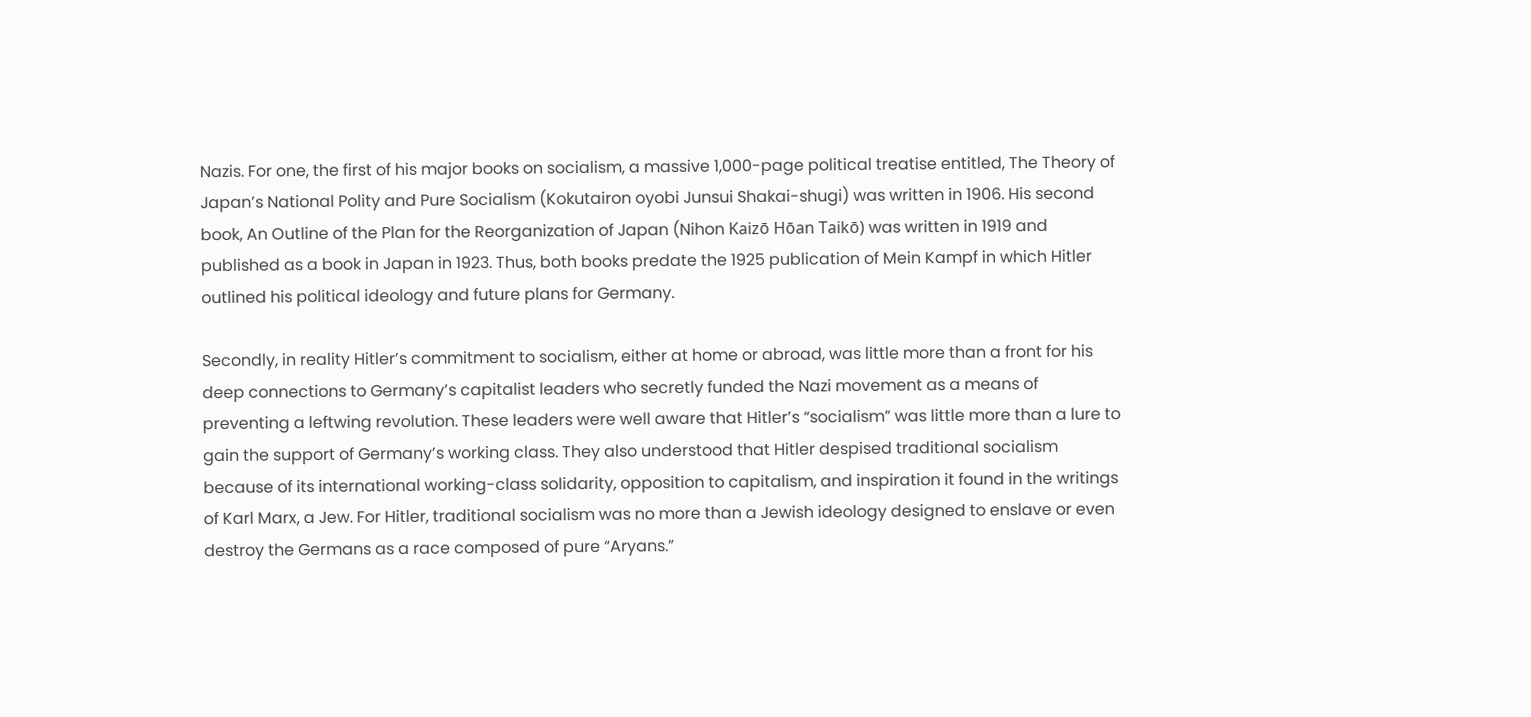Nazis. For one, the first of his major books on socialism, a massive 1,000-page political treatise entitled, The Theory of Japan’s National Polity and Pure Socialism (Kokutairon oyobi Junsui Shakai-shugi) was written in 1906. His second book, An Outline of the Plan for the Reorganization of Japan (Nihon Kaizō Hōan Taikō) was written in 1919 and published as a book in Japan in 1923. Thus, both books predate the 1925 publication of Mein Kampf in which Hitler outlined his political ideology and future plans for Germany.

Secondly, in reality Hitler’s commitment to socialism, either at home or abroad, was little more than a front for his deep connections to Germany’s capitalist leaders who secretly funded the Nazi movement as a means of preventing a leftwing revolution. These leaders were well aware that Hitler’s “socialism” was little more than a lure to gain the support of Germany’s working class. They also understood that Hitler despised traditional socialism because of its international working-class solidarity, opposition to capitalism, and inspiration it found in the writings of Karl Marx, a Jew. For Hitler, traditional socialism was no more than a Jewish ideology designed to enslave or even destroy the Germans as a race composed of pure “Aryans.”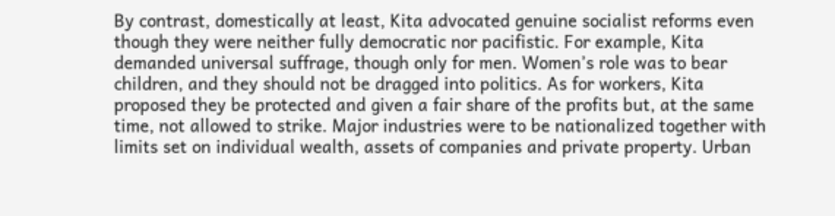By contrast, domestically at least, Kita advocated genuine socialist reforms even though they were neither fully democratic nor pacifistic. For example, Kita demanded universal suffrage, though only for men. Women’s role was to bear children, and they should not be dragged into politics. As for workers, Kita proposed they be protected and given a fair share of the profits but, at the same time, not allowed to strike. Major industries were to be nationalized together with limits set on individual wealth, assets of companies and private property. Urban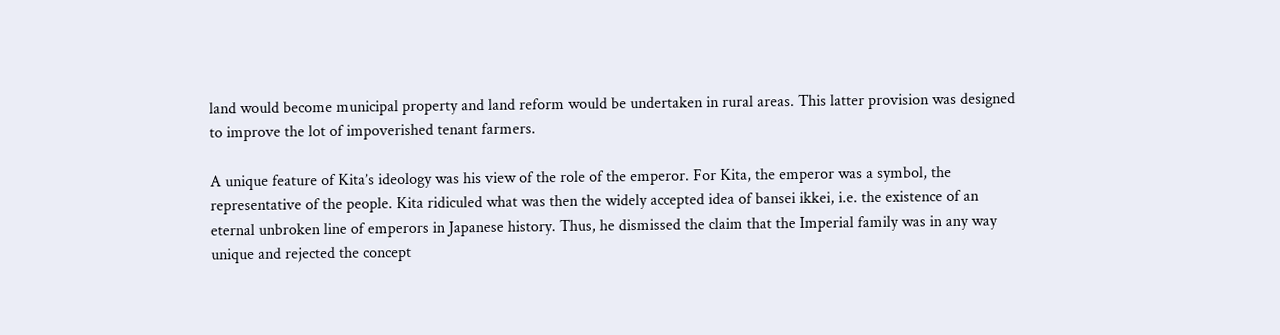land would become municipal property and land reform would be undertaken in rural areas. This latter provision was designed to improve the lot of impoverished tenant farmers.

A unique feature of Kita’s ideology was his view of the role of the emperor. For Kita, the emperor was a symbol, the representative of the people. Kita ridiculed what was then the widely accepted idea of bansei ikkei, i.e. the existence of an eternal unbroken line of emperors in Japanese history. Thus, he dismissed the claim that the Imperial family was in any way unique and rejected the concept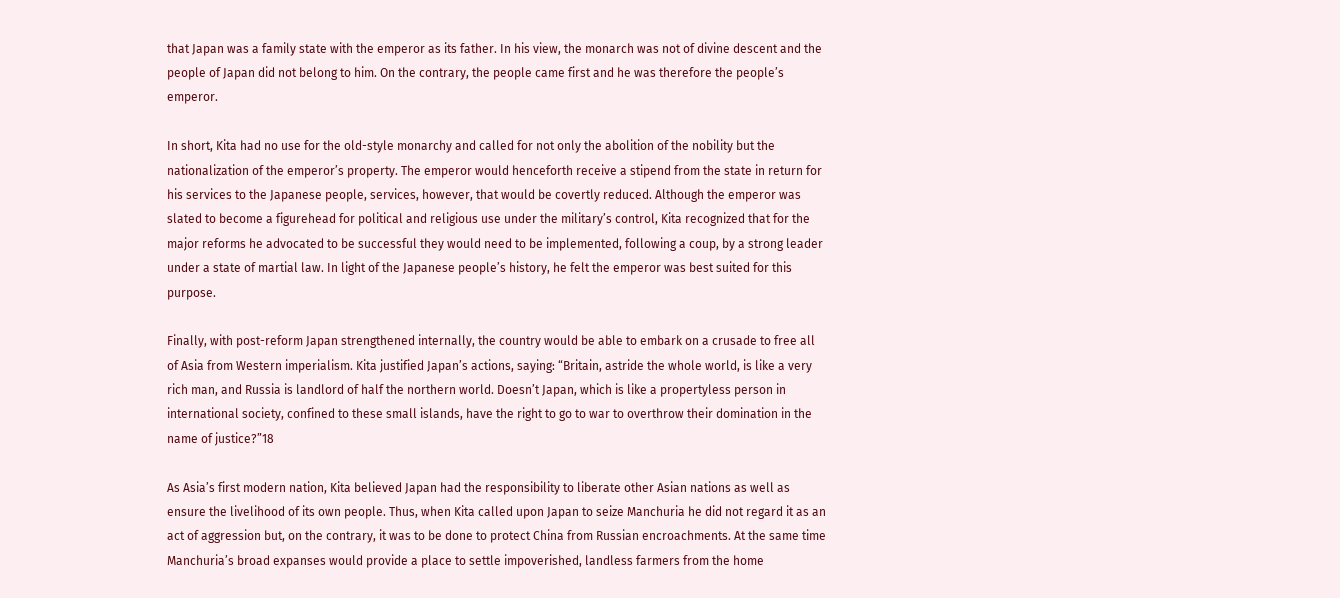that Japan was a family state with the emperor as its father. In his view, the monarch was not of divine descent and the people of Japan did not belong to him. On the contrary, the people came first and he was therefore the people’s emperor.

In short, Kita had no use for the old-style monarchy and called for not only the abolition of the nobility but the nationalization of the emperor’s property. The emperor would henceforth receive a stipend from the state in return for his services to the Japanese people, services, however, that would be covertly reduced. Although the emperor was slated to become a figurehead for political and religious use under the military’s control, Kita recognized that for the major reforms he advocated to be successful they would need to be implemented, following a coup, by a strong leader under a state of martial law. In light of the Japanese people’s history, he felt the emperor was best suited for this purpose.

Finally, with post-reform Japan strengthened internally, the country would be able to embark on a crusade to free all of Asia from Western imperialism. Kita justified Japan’s actions, saying: “Britain, astride the whole world, is like a very rich man, and Russia is landlord of half the northern world. Doesn’t Japan, which is like a propertyless person in international society, confined to these small islands, have the right to go to war to overthrow their domination in the name of justice?”18

As Asia’s first modern nation, Kita believed Japan had the responsibility to liberate other Asian nations as well as ensure the livelihood of its own people. Thus, when Kita called upon Japan to seize Manchuria he did not regard it as an act of aggression but, on the contrary, it was to be done to protect China from Russian encroachments. At the same time Manchuria’s broad expanses would provide a place to settle impoverished, landless farmers from the home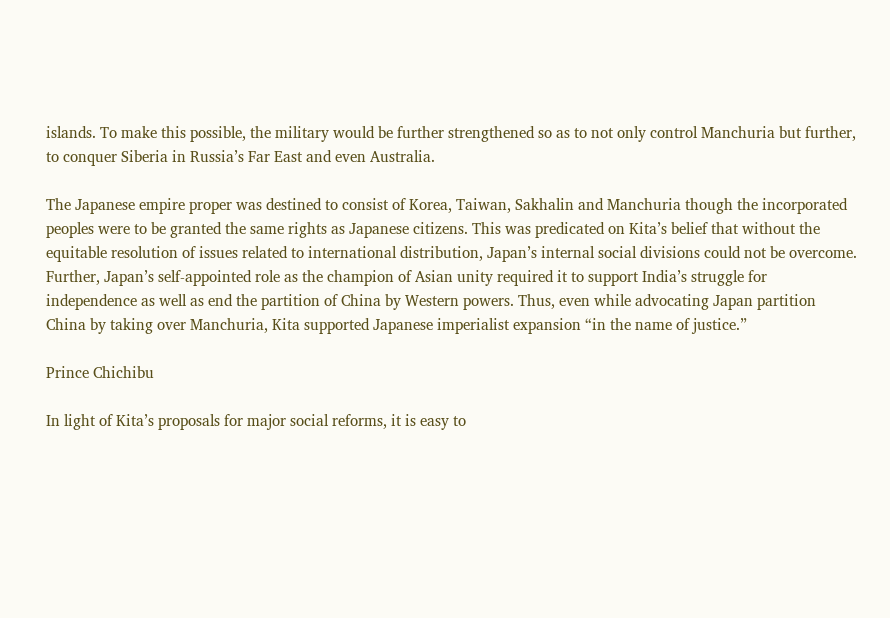islands. To make this possible, the military would be further strengthened so as to not only control Manchuria but further, to conquer Siberia in Russia’s Far East and even Australia.

The Japanese empire proper was destined to consist of Korea, Taiwan, Sakhalin and Manchuria though the incorporated peoples were to be granted the same rights as Japanese citizens. This was predicated on Kita’s belief that without the equitable resolution of issues related to international distribution, Japan’s internal social divisions could not be overcome. Further, Japan’s self-appointed role as the champion of Asian unity required it to support India’s struggle for independence as well as end the partition of China by Western powers. Thus, even while advocating Japan partition China by taking over Manchuria, Kita supported Japanese imperialist expansion “in the name of justice.”

Prince Chichibu

In light of Kita’s proposals for major social reforms, it is easy to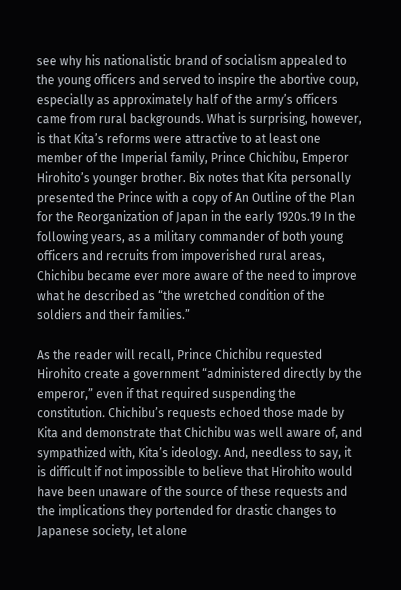see why his nationalistic brand of socialism appealed to the young officers and served to inspire the abortive coup, especially as approximately half of the army’s officers came from rural backgrounds. What is surprising, however, is that Kita’s reforms were attractive to at least one member of the Imperial family, Prince Chichibu, Emperor Hirohito’s younger brother. Bix notes that Kita personally presented the Prince with a copy of An Outline of the Plan for the Reorganization of Japan in the early 1920s.19 In the following years, as a military commander of both young officers and recruits from impoverished rural areas, Chichibu became ever more aware of the need to improve what he described as “the wretched condition of the soldiers and their families.”

As the reader will recall, Prince Chichibu requested Hirohito create a government “administered directly by the emperor,” even if that required suspending the constitution. Chichibu’s requests echoed those made by Kita and demonstrate that Chichibu was well aware of, and sympathized with, Kita’s ideology. And, needless to say, it is difficult if not impossible to believe that Hirohito would have been unaware of the source of these requests and the implications they portended for drastic changes to Japanese society, let alone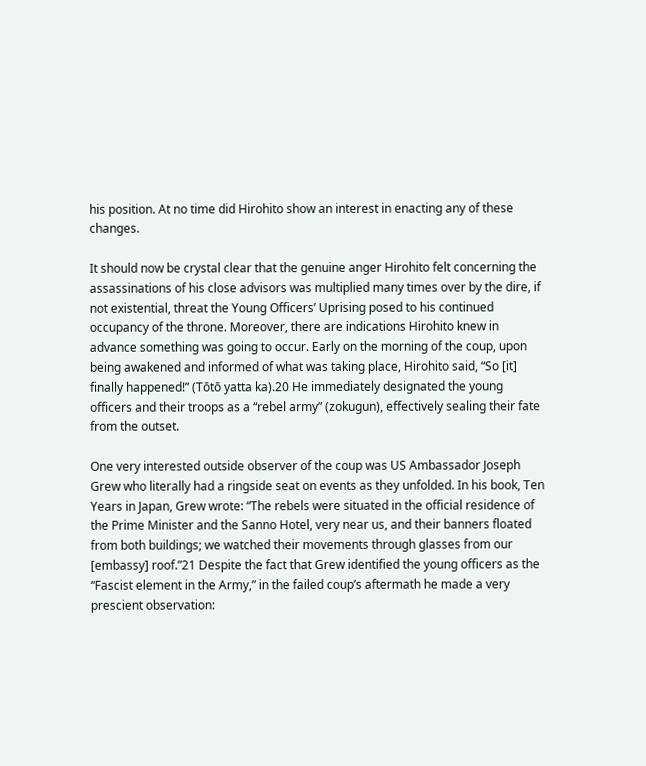his position. At no time did Hirohito show an interest in enacting any of these changes.

It should now be crystal clear that the genuine anger Hirohito felt concerning the assassinations of his close advisors was multiplied many times over by the dire, if not existential, threat the Young Officers’ Uprising posed to his continued occupancy of the throne. Moreover, there are indications Hirohito knew in advance something was going to occur. Early on the morning of the coup, upon being awakened and informed of what was taking place, Hirohito said, “So [it] finally happened!” (Tōtō yatta ka).20 He immediately designated the young officers and their troops as a “rebel army” (zokugun), effectively sealing their fate from the outset.

One very interested outside observer of the coup was US Ambassador Joseph Grew who literally had a ringside seat on events as they unfolded. In his book, Ten Years in Japan, Grew wrote: “The rebels were situated in the official residence of the Prime Minister and the Sanno Hotel, very near us, and their banners floated from both buildings; we watched their movements through glasses from our [embassy] roof.”21 Despite the fact that Grew identified the young officers as the “Fascist element in the Army,” in the failed coup’s aftermath he made a very prescient observation: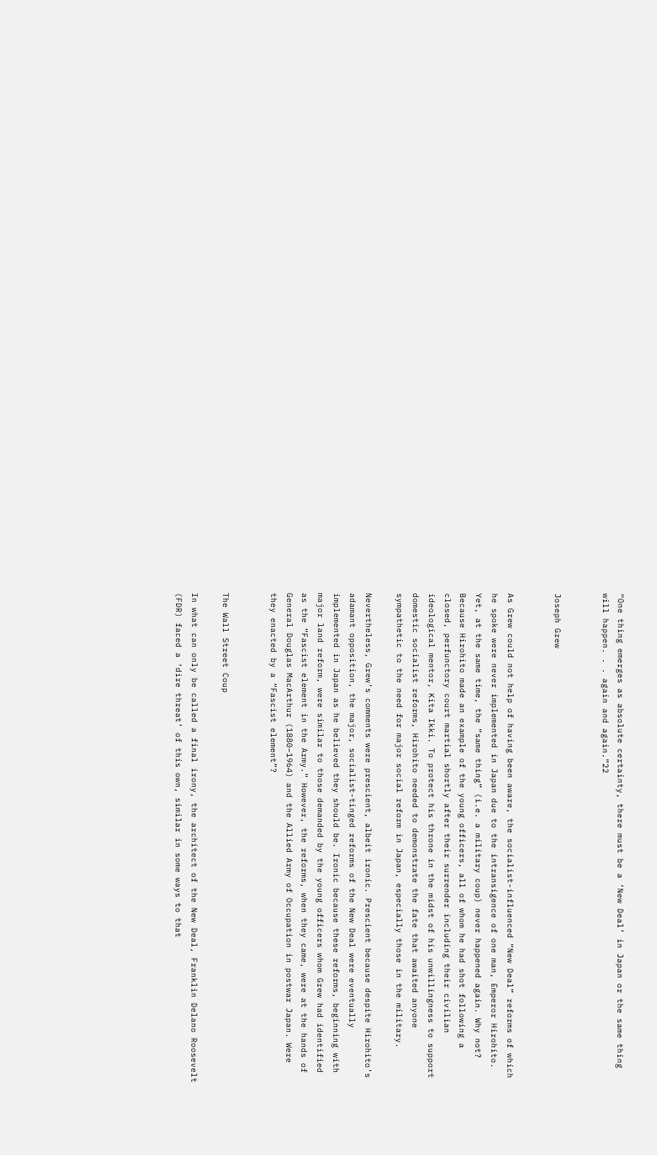“One thing emerges as absolute certainty, there must be a ‘New Deal’ in Japan or the same thing will happen. . . again and again.”22


Joseph Grew


As Grew could not help of having been aware, the socialist-influenced “New Deal” reforms of which he spoke were never implemented in Japan due to the intransigence of one man, Emperor Hirohito. Yet, at the same time, the “same thing” (i.e. a military coup) never happened again. Why not? Because Hirohito made an example of the young officers, all of whom he had shot following a closed, perfunctory court martial shortly after their surrender including their civilian ideological mentor, Kita Ikki. To protect his throne in the midst of his unwillingness to support domestic socialist reforms, Hirohito needed to demonstrate the fate that awaited anyone sympathetic to the need for major social reform in Japan, especially those in the military.

Nevertheless, Grew’s comments were prescient, albeit ironic. Prescient because despite Hirohito’s adamant opposition, the major, socialist-tinged reforms of the New Deal were eventually implemented in Japan as he believed they should be. Ironic because these reforms, beginning with major land reform, were similar to those demanded by the young officers whom Grew had identified as the “Fascist element in the Army.” However, the reforms, when they came, were at the hands of General Douglas MacArthur (1880–1964) and the Allied Army of Occupation in postwar Japan. Were they enacted by a “Fascist element”?


The Wall Street Coup

In what can only be called a final irony, the architect of the New Deal, Franklin Delano Roosevelt (FDR) faced a ‘dire threat’ of this own, similar in some ways to that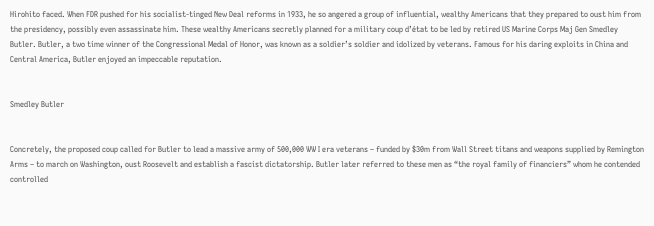Hirohito faced. When FDR pushed for his socialist-tinged New Deal reforms in 1933, he so angered a group of influential, wealthy Americans that they prepared to oust him from the presidency, possibly even assassinate him. These wealthy Americans secretly planned for a military coup d’état to be led by retired US Marine Corps Maj Gen Smedley Butler. Butler, a two time winner of the Congressional Medal of Honor, was known as a soldier’s soldier and idolized by veterans. Famous for his daring exploits in China and Central America, Butler enjoyed an impeccable reputation.


Smedley Butler


Concretely, the proposed coup called for Butler to lead a massive army of 500,000 WW I era veterans – funded by $30m from Wall Street titans and weapons supplied by Remington Arms – to march on Washington, oust Roosevelt and establish a fascist dictatorship. Butler later referred to these men as “the royal family of financiers” whom he contended controlled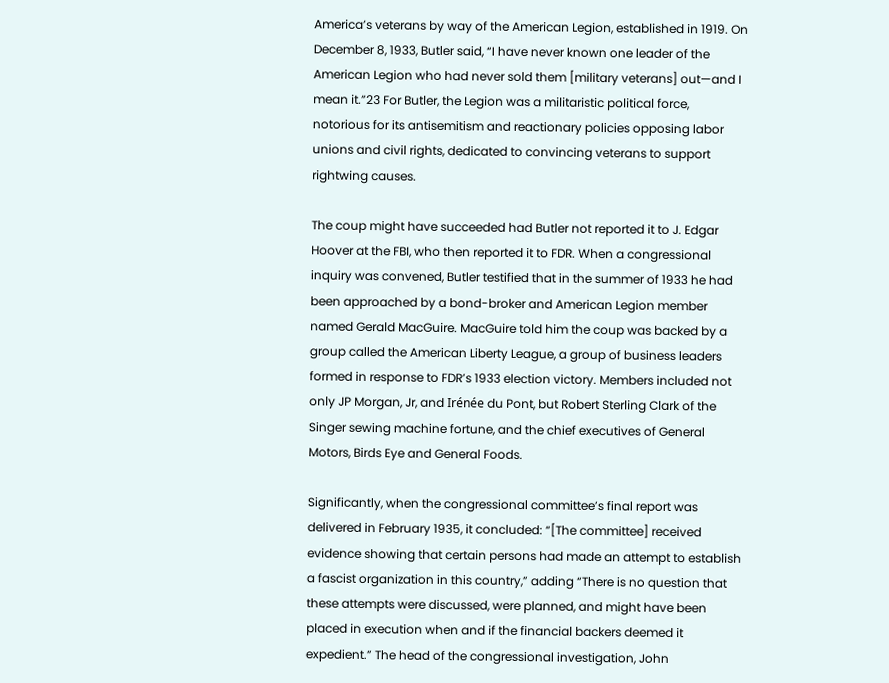America’s veterans by way of the American Legion, established in 1919. On December 8, 1933, Butler said, “I have never known one leader of the American Legion who had never sold them [military veterans] out—and I mean it.”23 For Butler, the Legion was a militaristic political force, notorious for its antisemitism and reactionary policies opposing labor unions and civil rights, dedicated to convincing veterans to support rightwing causes.

The coup might have succeeded had Butler not reported it to J. Edgar Hoover at the FBI, who then reported it to FDR. When a congressional inquiry was convened, Butler testified that in the summer of 1933 he had been approached by a bond-broker and American Legion member named Gerald MacGuire. MacGuire told him the coup was backed by a group called the American Liberty League, a group of business leaders formed in response to FDR’s 1933 election victory. Members included not only JP Morgan, Jr, and Irénée du Pont, but Robert Sterling Clark of the Singer sewing machine fortune, and the chief executives of General Motors, Birds Eye and General Foods.

Significantly, when the congressional committee’s final report was delivered in February 1935, it concluded: “[The committee] received evidence showing that certain persons had made an attempt to establish a fascist organization in this country,” adding “There is no question that these attempts were discussed, were planned, and might have been placed in execution when and if the financial backers deemed it expedient.” The head of the congressional investigation, John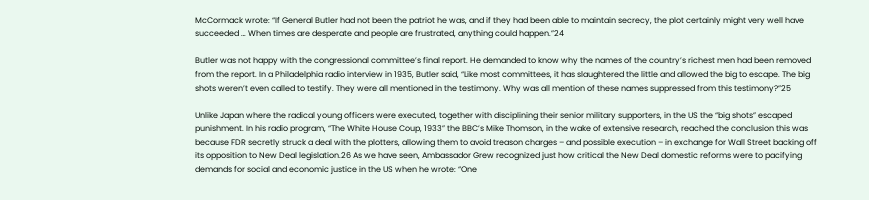McCormack wrote: “If General Butler had not been the patriot he was, and if they had been able to maintain secrecy, the plot certainly might very well have succeeded … When times are desperate and people are frustrated, anything could happen.”24

Butler was not happy with the congressional committee’s final report. He demanded to know why the names of the country’s richest men had been removed from the report. In a Philadelphia radio interview in 1935, Butler said, “Like most committees, it has slaughtered the little and allowed the big to escape. The big shots weren’t even called to testify. They were all mentioned in the testimony. Why was all mention of these names suppressed from this testimony?”25

Unlike Japan where the radical young officers were executed, together with disciplining their senior military supporters, in the US the “big shots” escaped punishment. In his radio program, “The White House Coup, 1933” the BBC’s Mike Thomson, in the wake of extensive research, reached the conclusion this was because FDR secretly struck a deal with the plotters, allowing them to avoid treason charges – and possible execution – in exchange for Wall Street backing off its opposition to New Deal legislation.26 As we have seen, Ambassador Grew recognized just how critical the New Deal domestic reforms were to pacifying demands for social and economic justice in the US when he wrote: “One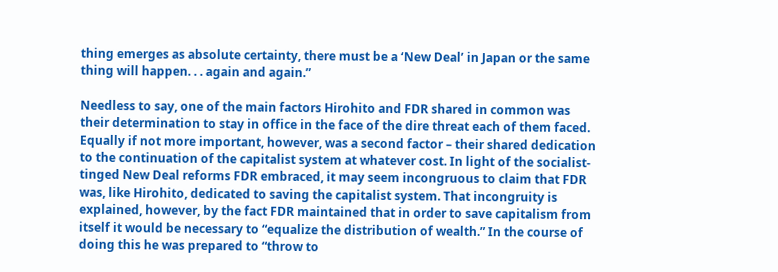thing emerges as absolute certainty, there must be a ‘New Deal’ in Japan or the same thing will happen. . . again and again.”

Needless to say, one of the main factors Hirohito and FDR shared in common was their determination to stay in office in the face of the dire threat each of them faced. Equally if not more important, however, was a second factor – their shared dedication to the continuation of the capitalist system at whatever cost. In light of the socialist-tinged New Deal reforms FDR embraced, it may seem incongruous to claim that FDR was, like Hirohito, dedicated to saving the capitalist system. That incongruity is explained, however, by the fact FDR maintained that in order to save capitalism from itself it would be necessary to “equalize the distribution of wealth.” In the course of doing this he was prepared to “throw to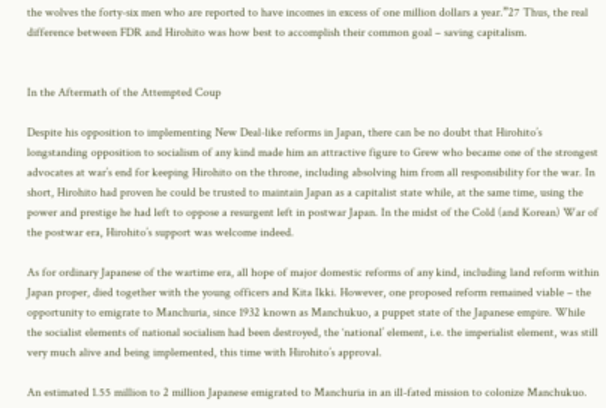the wolves the forty-six men who are reported to have incomes in excess of one million dollars a year.”27 Thus, the real difference between FDR and Hirohito was how best to accomplish their common goal – saving capitalism.


In the Aftermath of the Attempted Coup

Despite his opposition to implementing New Deal-like reforms in Japan, there can be no doubt that Hirohito’s longstanding opposition to socialism of any kind made him an attractive figure to Grew who became one of the strongest advocates at war’s end for keeping Hirohito on the throne, including absolving him from all responsibility for the war. In short, Hirohito had proven he could be trusted to maintain Japan as a capitalist state while, at the same time, using the power and prestige he had left to oppose a resurgent left in postwar Japan. In the midst of the Cold (and Korean) War of the postwar era, Hirohito’s support was welcome indeed.

As for ordinary Japanese of the wartime era, all hope of major domestic reforms of any kind, including land reform within Japan proper, died together with the young officers and Kita Ikki. However, one proposed reform remained viable – the opportunity to emigrate to Manchuria, since 1932 known as Manchukuo, a puppet state of the Japanese empire. While the socialist elements of national socialism had been destroyed, the ‘national’ element, i.e. the imperialist element, was still very much alive and being implemented, this time with Hirohito’s approval.

An estimated 1.55 million to 2 million Japanese emigrated to Manchuria in an ill-fated mission to colonize Manchukuo.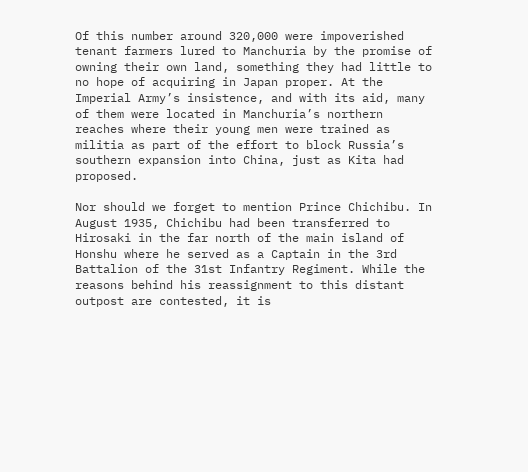Of this number around 320,000 were impoverished tenant farmers lured to Manchuria by the promise of owning their own land, something they had little to no hope of acquiring in Japan proper. At the Imperial Army’s insistence, and with its aid, many of them were located in Manchuria’s northern reaches where their young men were trained as militia as part of the effort to block Russia’s southern expansion into China, just as Kita had proposed.

Nor should we forget to mention Prince Chichibu. In August 1935, Chichibu had been transferred to Hirosaki in the far north of the main island of Honshu where he served as a Captain in the 3rd Battalion of the 31st Infantry Regiment. While the reasons behind his reassignment to this distant outpost are contested, it is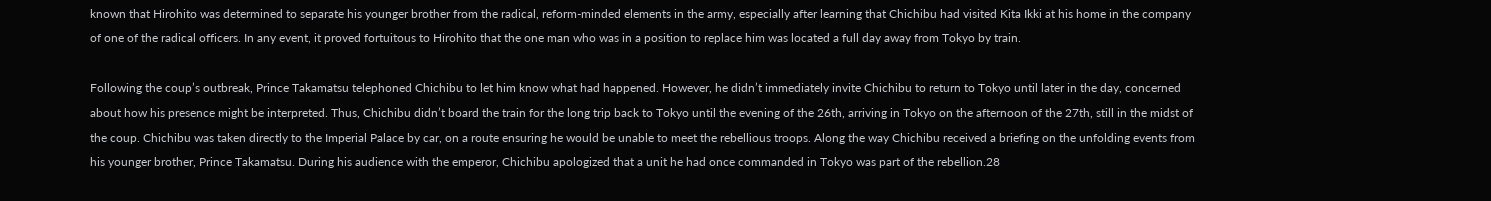known that Hirohito was determined to separate his younger brother from the radical, reform-minded elements in the army, especially after learning that Chichibu had visited Kita Ikki at his home in the company of one of the radical officers. In any event, it proved fortuitous to Hirohito that the one man who was in a position to replace him was located a full day away from Tokyo by train.

Following the coup’s outbreak, Prince Takamatsu telephoned Chichibu to let him know what had happened. However, he didn’t immediately invite Chichibu to return to Tokyo until later in the day, concerned about how his presence might be interpreted. Thus, Chichibu didn’t board the train for the long trip back to Tokyo until the evening of the 26th, arriving in Tokyo on the afternoon of the 27th, still in the midst of the coup. Chichibu was taken directly to the Imperial Palace by car, on a route ensuring he would be unable to meet the rebellious troops. Along the way Chichibu received a briefing on the unfolding events from his younger brother, Prince Takamatsu. During his audience with the emperor, Chichibu apologized that a unit he had once commanded in Tokyo was part of the rebellion.28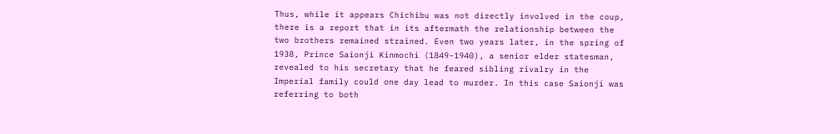Thus, while it appears Chichibu was not directly involved in the coup, there is a report that in its aftermath the relationship between the two brothers remained strained. Even two years later, in the spring of 1938, Prince Saionji Kinmochi (1849-1940), a senior elder statesman, revealed to his secretary that he feared sibling rivalry in the Imperial family could one day lead to murder. In this case Saionji was referring to both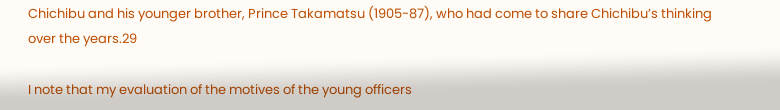Chichibu and his younger brother, Prince Takamatsu (1905-87), who had come to share Chichibu’s thinking over the years.29

I note that my evaluation of the motives of the young officers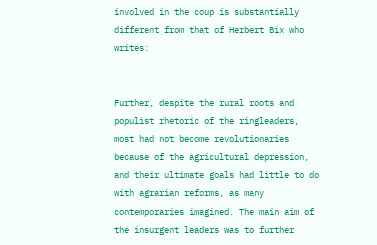involved in the coup is substantially different from that of Herbert Bix who writes:


Further, despite the rural roots and populist rhetoric of the ringleaders, most had not become revolutionaries because of the agricultural depression, and their ultimate goals had little to do with agrarian reforms, as many contemporaries imagined. The main aim of the insurgent leaders was to further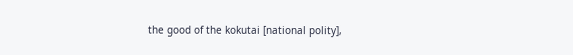the good of the kokutai [national polity],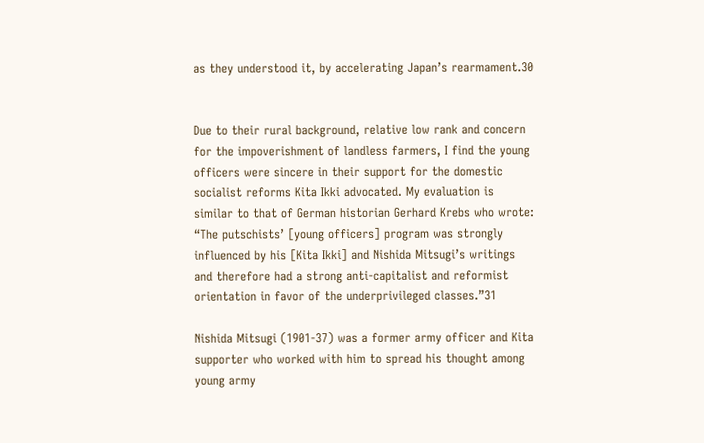as they understood it, by accelerating Japan’s rearmament.30


Due to their rural background, relative low rank and concern for the impoverishment of landless farmers, I find the young officers were sincere in their support for the domestic socialist reforms Kita Ikki advocated. My evaluation is similar to that of German historian Gerhard Krebs who wrote: “The putschists’ [young officers] program was strongly influenced by his [Kita Ikki] and Nishida Mitsugi’s writings and therefore had a strong anti-capitalist and reformist orientation in favor of the underprivileged classes.”31

Nishida Mitsugi (1901-37) was a former army officer and Kita supporter who worked with him to spread his thought among young army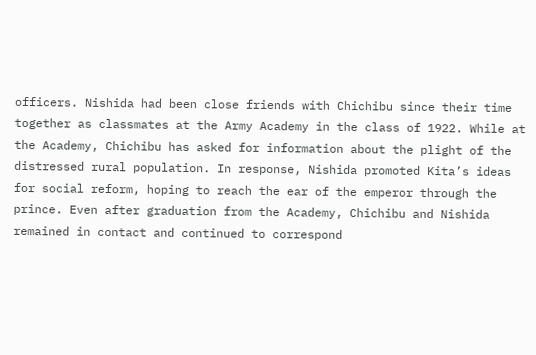officers. Nishida had been close friends with Chichibu since their time together as classmates at the Army Academy in the class of 1922. While at the Academy, Chichibu has asked for information about the plight of the distressed rural population. In response, Nishida promoted Kita’s ideas for social reform, hoping to reach the ear of the emperor through the prince. Even after graduation from the Academy, Chichibu and Nishida remained in contact and continued to correspond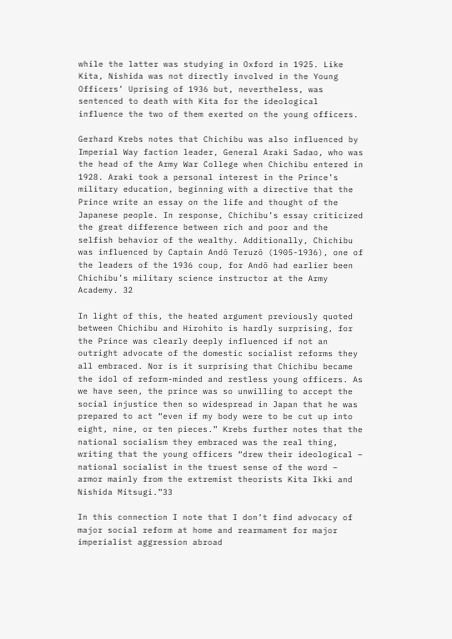while the latter was studying in Oxford in 1925. Like Kita, Nishida was not directly involved in the Young Officers’ Uprising of 1936 but, nevertheless, was sentenced to death with Kita for the ideological influence the two of them exerted on the young officers.

Gerhard Krebs notes that Chichibu was also influenced by Imperial Way faction leader, General Araki Sadao, who was the head of the Army War College when Chichibu entered in 1928. Araki took a personal interest in the Prince’s military education, beginning with a directive that the Prince write an essay on the life and thought of the Japanese people. In response, Chichibu’s essay criticized the great difference between rich and poor and the selfish behavior of the wealthy. Additionally, Chichibu was influenced by Captain Andō Teruzō (1905-1936), one of the leaders of the 1936 coup, for Andō had earlier been Chichibu’s military science instructor at the Army Academy. 32

In light of this, the heated argument previously quoted between Chichibu and Hirohito is hardly surprising, for the Prince was clearly deeply influenced if not an outright advocate of the domestic socialist reforms they all embraced. Nor is it surprising that Chichibu became the idol of reform-minded and restless young officers. As we have seen, the prince was so unwilling to accept the social injustice then so widespread in Japan that he was prepared to act “even if my body were to be cut up into eight, nine, or ten pieces.” Krebs further notes that the national socialism they embraced was the real thing, writing that the young officers “drew their ideological – national socialist in the truest sense of the word – armor mainly from the extremist theorists Kita Ikki and Nishida Mitsugi.”33

In this connection I note that I don’t find advocacy of major social reform at home and rearmament for major imperialist aggression abroad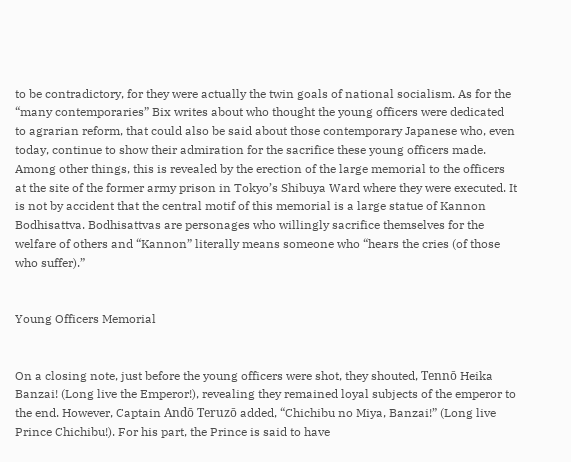to be contradictory, for they were actually the twin goals of national socialism. As for the “many contemporaries” Bix writes about who thought the young officers were dedicated to agrarian reform, that could also be said about those contemporary Japanese who, even today, continue to show their admiration for the sacrifice these young officers made. Among other things, this is revealed by the erection of the large memorial to the officers at the site of the former army prison in Tokyo’s Shibuya Ward where they were executed. It is not by accident that the central motif of this memorial is a large statue of Kannon Bodhisattva. Bodhisattvas are personages who willingly sacrifice themselves for the welfare of others and “Kannon” literally means someone who “hears the cries (of those who suffer).”


Young Officers Memorial


On a closing note, just before the young officers were shot, they shouted, Tennō Heika Banzai! (Long live the Emperor!), revealing they remained loyal subjects of the emperor to the end. However, Captain Andō Teruzō added, “Chichibu no Miya, Banzai!” (Long live Prince Chichibu!). For his part, the Prince is said to have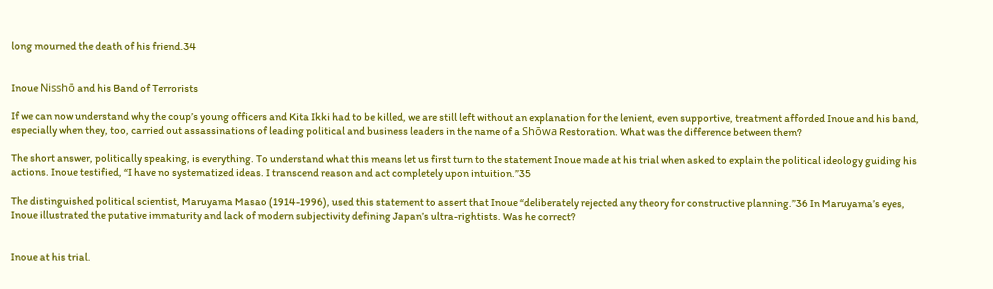long mourned the death of his friend.34


Inoue Nisshō and his Band of Terrorists

If we can now understand why the coup’s young officers and Kita Ikki had to be killed, we are still left without an explanation for the lenient, even supportive, treatment afforded Inoue and his band, especially when they, too, carried out assassinations of leading political and business leaders in the name of a Shōwa Restoration. What was the difference between them?

The short answer, politically speaking, is everything. To understand what this means let us first turn to the statement Inoue made at his trial when asked to explain the political ideology guiding his actions. Inoue testified, “I have no systematized ideas. I transcend reason and act completely upon intuition.”35

The distinguished political scientist, Maruyama Masao (1914-1996), used this statement to assert that Inoue “deliberately rejected any theory for constructive planning.”36 In Maruyama’s eyes, Inoue illustrated the putative immaturity and lack of modern subjectivity defining Japan’s ultra-rightists. Was he correct?


Inoue at his trial.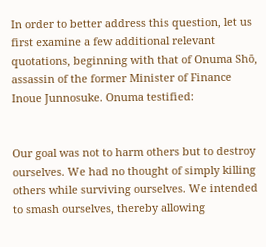In order to better address this question, let us first examine a few additional relevant quotations, beginning with that of Onuma Shō, assassin of the former Minister of Finance Inoue Junnosuke. Onuma testified:


Our goal was not to harm others but to destroy ourselves. We had no thought of simply killing others while surviving ourselves. We intended to smash ourselves, thereby allowing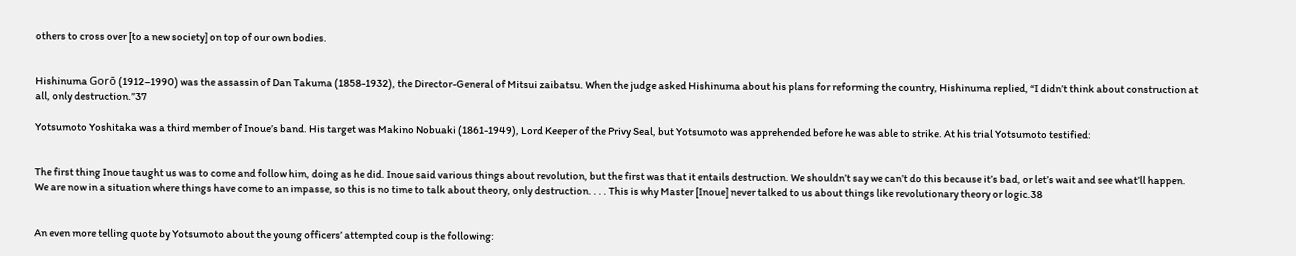others to cross over [to a new society] on top of our own bodies.


Hishinuma Gorō (1912–1990) was the assassin of Dan Takuma (1858-1932), the Director-General of Mitsui zaibatsu. When the judge asked Hishinuma about his plans for reforming the country, Hishinuma replied, “I didn’t think about construction at all, only destruction.”37

Yotsumoto Yoshitaka was a third member of Inoue’s band. His target was Makino Nobuaki (1861-1949), Lord Keeper of the Privy Seal, but Yotsumoto was apprehended before he was able to strike. At his trial Yotsumoto testified:


The first thing Inoue taught us was to come and follow him, doing as he did. Inoue said various things about revolution, but the first was that it entails destruction. We shouldn’t say we can’t do this because it’s bad, or let’s wait and see what’ll happen. We are now in a situation where things have come to an impasse, so this is no time to talk about theory, only destruction. . . . This is why Master [Inoue] never talked to us about things like revolutionary theory or logic.38


An even more telling quote by Yotsumoto about the young officers’ attempted coup is the following: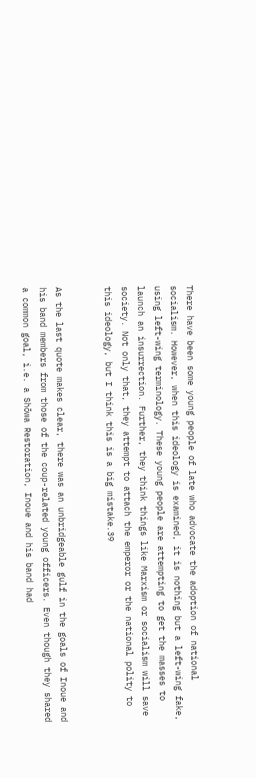There have been some young people of late who advocate the adoption of national socialism. However, when this ideology is examined, it is nothing but a left-wing fake, using left-wing terminology. These young people are attempting to get the masses to launch an insurrection. Further, they think things like Marxism or socialism will save society. Not only that, they attempt to attach the emperor or the national polity to this ideology, but I think this is a big mistake.39


As the last quote makes clear, there was an unbridgeable gulf in the goals of Inoue and his band members from those of the coup-related young officers. Even though they shared a common goal, i.e. a Shōwa Restoration, Inoue and his band had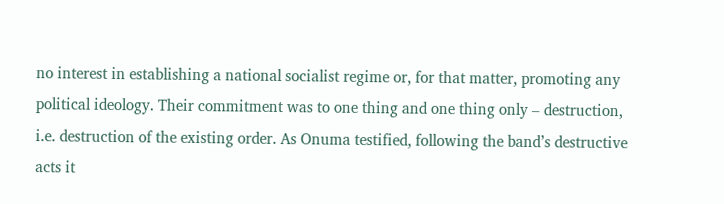no interest in establishing a national socialist regime or, for that matter, promoting any political ideology. Their commitment was to one thing and one thing only – destruction, i.e. destruction of the existing order. As Onuma testified, following the band’s destructive acts it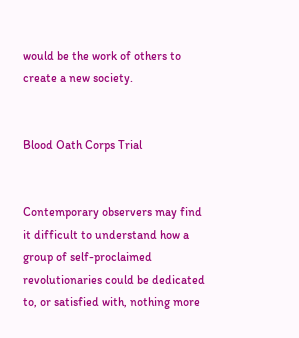would be the work of others to create a new society.


Blood Oath Corps Trial


Contemporary observers may find it difficult to understand how a group of self-proclaimed revolutionaries could be dedicated to, or satisfied with, nothing more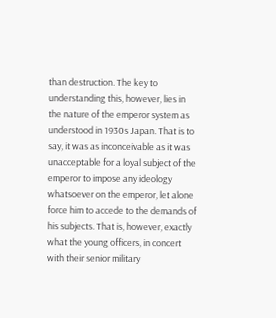than destruction. The key to understanding this, however, lies in the nature of the emperor system as understood in 1930s Japan. That is to say, it was as inconceivable as it was unacceptable for a loyal subject of the emperor to impose any ideology whatsoever on the emperor, let alone force him to accede to the demands of his subjects. That is, however, exactly what the young officers, in concert with their senior military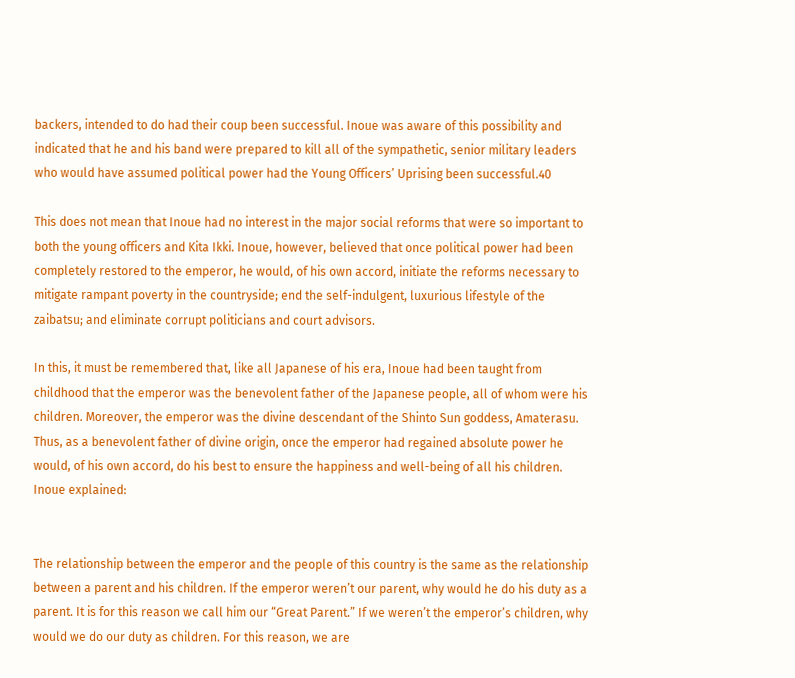backers, intended to do had their coup been successful. Inoue was aware of this possibility and indicated that he and his band were prepared to kill all of the sympathetic, senior military leaders who would have assumed political power had the Young Officers’ Uprising been successful.40

This does not mean that Inoue had no interest in the major social reforms that were so important to both the young officers and Kita Ikki. Inoue, however, believed that once political power had been completely restored to the emperor, he would, of his own accord, initiate the reforms necessary to mitigate rampant poverty in the countryside; end the self-indulgent, luxurious lifestyle of the zaibatsu; and eliminate corrupt politicians and court advisors.

In this, it must be remembered that, like all Japanese of his era, Inoue had been taught from childhood that the emperor was the benevolent father of the Japanese people, all of whom were his children. Moreover, the emperor was the divine descendant of the Shinto Sun goddess, Amaterasu. Thus, as a benevolent father of divine origin, once the emperor had regained absolute power he would, of his own accord, do his best to ensure the happiness and well-being of all his children. Inoue explained:


The relationship between the emperor and the people of this country is the same as the relationship between a parent and his children. If the emperor weren’t our parent, why would he do his duty as a parent. It is for this reason we call him our “Great Parent.” If we weren’t the emperor’s children, why would we do our duty as children. For this reason, we are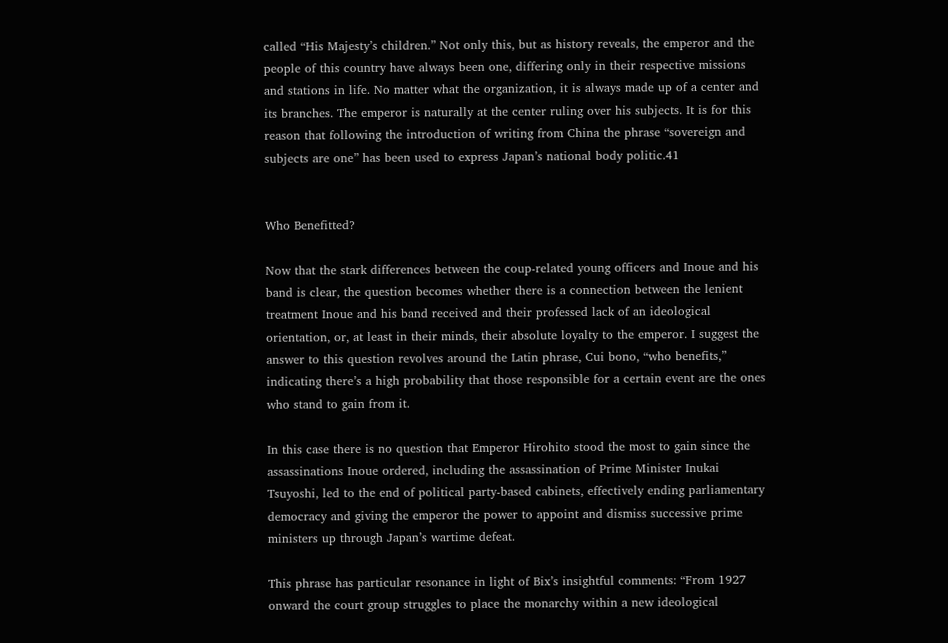called “His Majesty’s children.” Not only this, but as history reveals, the emperor and the people of this country have always been one, differing only in their respective missions and stations in life. No matter what the organization, it is always made up of a center and its branches. The emperor is naturally at the center ruling over his subjects. It is for this reason that following the introduction of writing from China the phrase “sovereign and subjects are one” has been used to express Japan’s national body politic.41


Who Benefitted?

Now that the stark differences between the coup-related young officers and Inoue and his band is clear, the question becomes whether there is a connection between the lenient treatment Inoue and his band received and their professed lack of an ideological orientation, or, at least in their minds, their absolute loyalty to the emperor. I suggest the answer to this question revolves around the Latin phrase, Cui bono, “who benefits,” indicating there’s a high probability that those responsible for a certain event are the ones who stand to gain from it.

In this case there is no question that Emperor Hirohito stood the most to gain since the assassinations Inoue ordered, including the assassination of Prime Minister Inukai Tsuyoshi, led to the end of political party-based cabinets, effectively ending parliamentary democracy and giving the emperor the power to appoint and dismiss successive prime ministers up through Japan’s wartime defeat.

This phrase has particular resonance in light of Bix’s insightful comments: “From 1927 onward the court group struggles to place the monarchy within a new ideological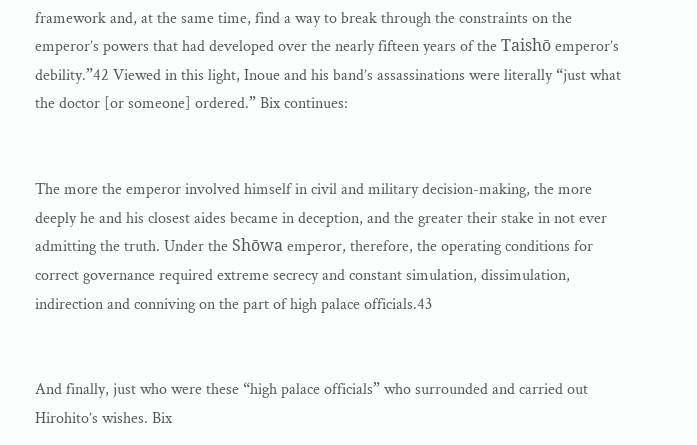framework and, at the same time, find a way to break through the constraints on the emperor’s powers that had developed over the nearly fifteen years of the Taishō emperor’s debility.”42 Viewed in this light, Inoue and his band’s assassinations were literally “just what the doctor [or someone] ordered.” Bix continues:


The more the emperor involved himself in civil and military decision-making, the more deeply he and his closest aides became in deception, and the greater their stake in not ever admitting the truth. Under the Shōwa emperor, therefore, the operating conditions for correct governance required extreme secrecy and constant simulation, dissimulation, indirection and conniving on the part of high palace officials.43


And finally, just who were these “high palace officials” who surrounded and carried out Hirohito’s wishes. Bix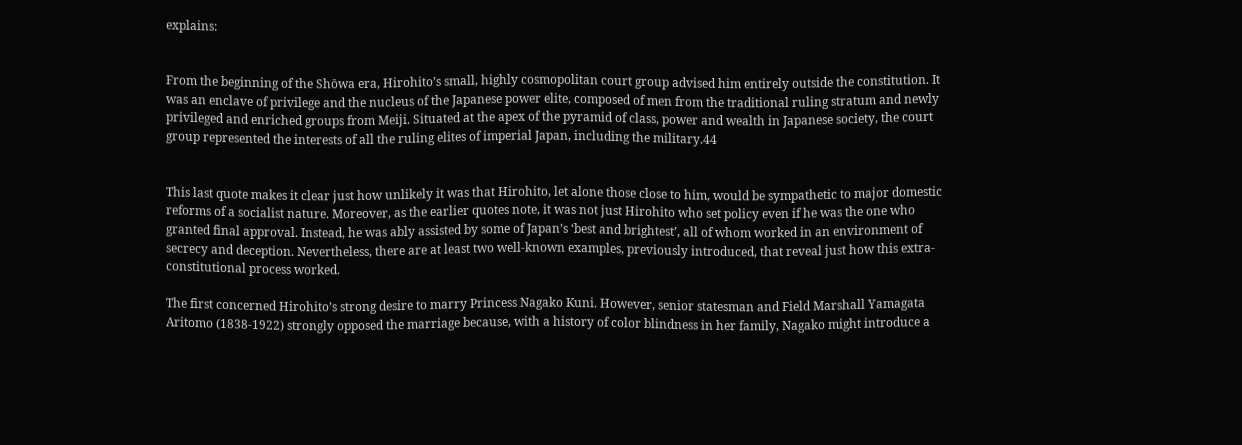explains:


From the beginning of the Shōwa era, Hirohito’s small, highly cosmopolitan court group advised him entirely outside the constitution. It was an enclave of privilege and the nucleus of the Japanese power elite, composed of men from the traditional ruling stratum and newly privileged and enriched groups from Meiji. Situated at the apex of the pyramid of class, power and wealth in Japanese society, the court group represented the interests of all the ruling elites of imperial Japan, including the military.44


This last quote makes it clear just how unlikely it was that Hirohito, let alone those close to him, would be sympathetic to major domestic reforms of a socialist nature. Moreover, as the earlier quotes note, it was not just Hirohito who set policy even if he was the one who granted final approval. Instead, he was ably assisted by some of Japan’s ‘best and brightest’, all of whom worked in an environment of secrecy and deception. Nevertheless, there are at least two well-known examples, previously introduced, that reveal just how this extra-constitutional process worked.

The first concerned Hirohito’s strong desire to marry Princess Nagako Kuni. However, senior statesman and Field Marshall Yamagata Aritomo (1838-1922) strongly opposed the marriage because, with a history of color blindness in her family, Nagako might introduce a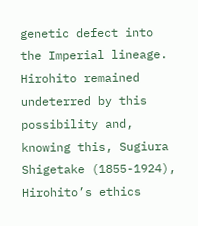genetic defect into the Imperial lineage. Hirohito remained undeterred by this possibility and, knowing this, Sugiura Shigetake (1855-1924), Hirohito’s ethics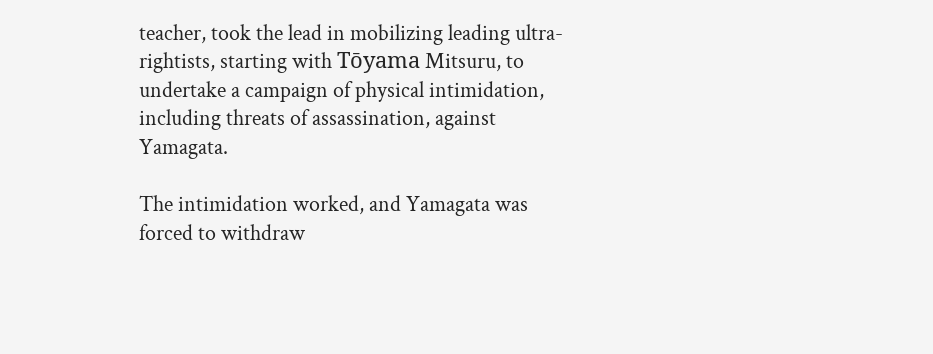teacher, took the lead in mobilizing leading ultra-rightists, starting with Tōyama Mitsuru, to undertake a campaign of physical intimidation, including threats of assassination, against Yamagata.

The intimidation worked, and Yamagata was forced to withdraw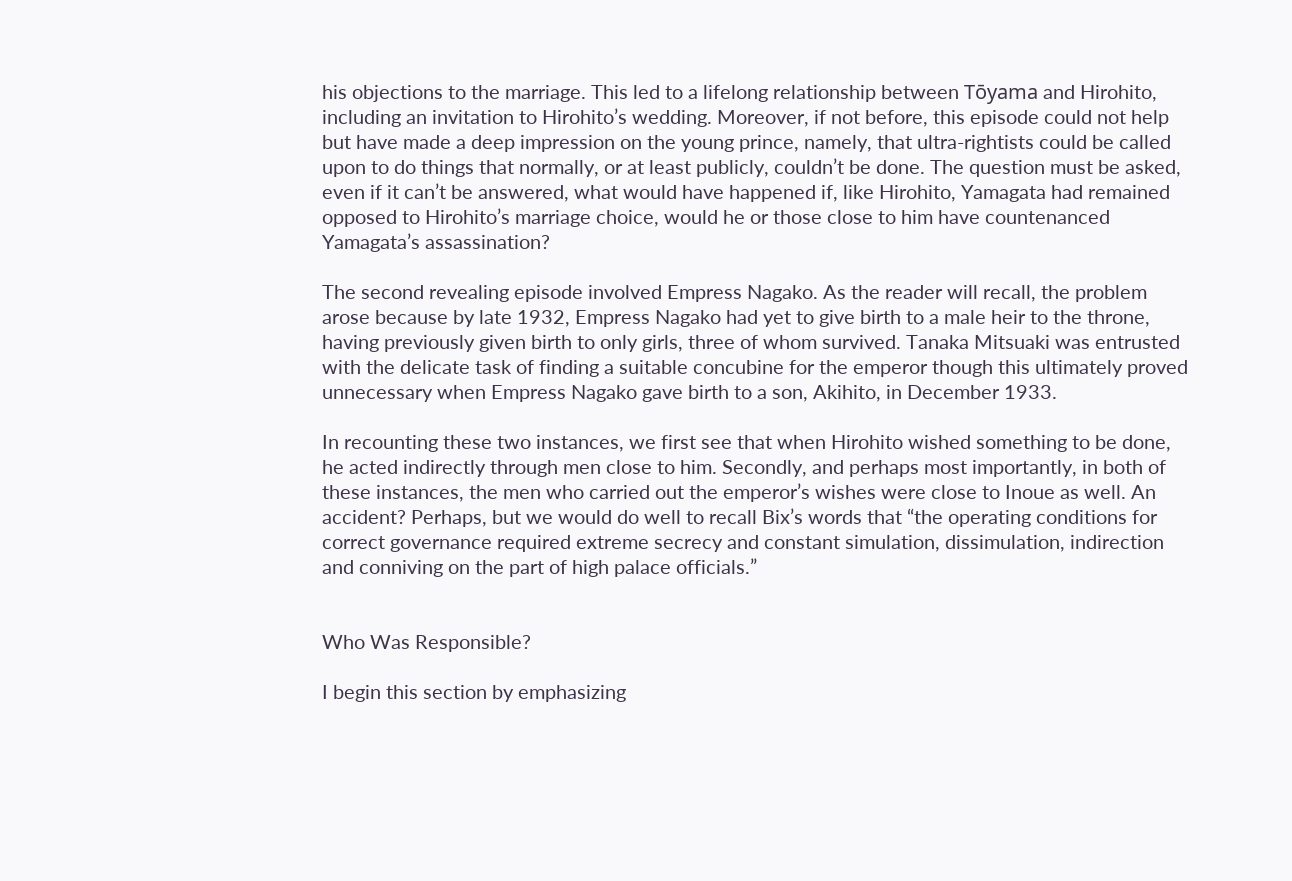his objections to the marriage. This led to a lifelong relationship between Tōyama and Hirohito, including an invitation to Hirohito’s wedding. Moreover, if not before, this episode could not help but have made a deep impression on the young prince, namely, that ultra-rightists could be called upon to do things that normally, or at least publicly, couldn’t be done. The question must be asked, even if it can’t be answered, what would have happened if, like Hirohito, Yamagata had remained opposed to Hirohito’s marriage choice, would he or those close to him have countenanced Yamagata’s assassination?

The second revealing episode involved Empress Nagako. As the reader will recall, the problem arose because by late 1932, Empress Nagako had yet to give birth to a male heir to the throne, having previously given birth to only girls, three of whom survived. Tanaka Mitsuaki was entrusted with the delicate task of finding a suitable concubine for the emperor though this ultimately proved unnecessary when Empress Nagako gave birth to a son, Akihito, in December 1933.

In recounting these two instances, we first see that when Hirohito wished something to be done, he acted indirectly through men close to him. Secondly, and perhaps most importantly, in both of these instances, the men who carried out the emperor’s wishes were close to Inoue as well. An accident? Perhaps, but we would do well to recall Bix’s words that “the operating conditions for correct governance required extreme secrecy and constant simulation, dissimulation, indirection and conniving on the part of high palace officials.”


Who Was Responsible?

I begin this section by emphasizing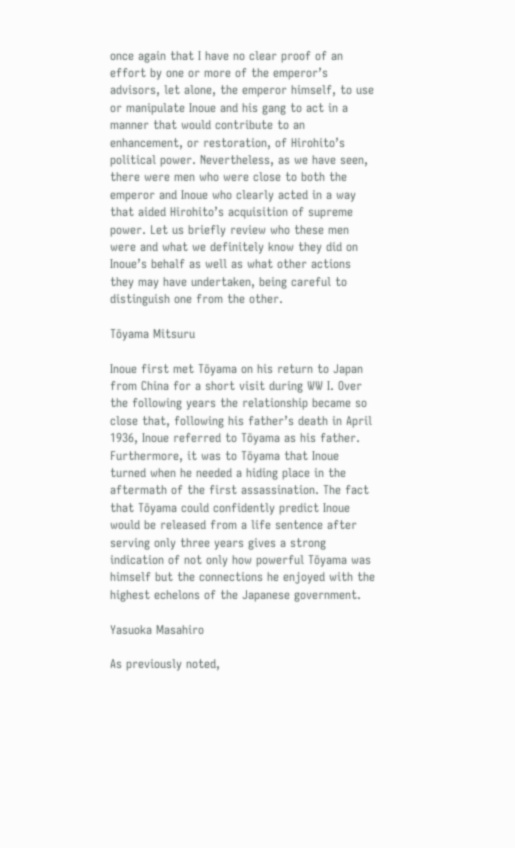once again that I have no clear proof of an effort by one or more of the emperor’s advisors, let alone, the emperor himself, to use or manipulate Inoue and his gang to act in a manner that would contribute to an enhancement, or restoration, of Hirohito’s political power. Nevertheless, as we have seen, there were men who were close to both the emperor and Inoue who clearly acted in a way that aided Hirohito’s acquisition of supreme power. Let us briefly review who these men were and what we definitely know they did on Inoue’s behalf as well as what other actions they may have undertaken, being careful to distinguish one from the other.

Tōyama Mitsuru

Inoue first met Tōyama on his return to Japan from China for a short visit during WW I. Over the following years the relationship became so close that, following his father’s death in April 1936, Inoue referred to Tōyama as his father. Furthermore, it was to Tōyama that Inoue turned when he needed a hiding place in the aftermath of the first assassination. The fact that Tōyama could confidently predict Inoue would be released from a life sentence after serving only three years gives a strong indication of not only how powerful Tōyama was himself but the connections he enjoyed with the highest echelons of the Japanese government.

Yasuoka Masahiro

As previously noted,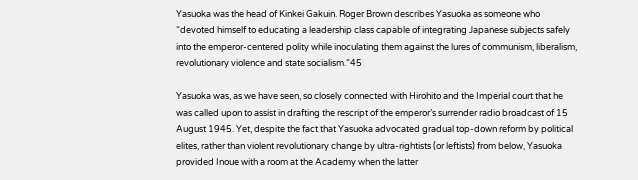Yasuoka was the head of Kinkei Gakuin. Roger Brown describes Yasuoka as someone who “devoted himself to educating a leadership class capable of integrating Japanese subjects safely into the emperor-centered polity while inoculating them against the lures of communism, liberalism, revolutionary violence and state socialism.”45

Yasuoka was, as we have seen, so closely connected with Hirohito and the Imperial court that he was called upon to assist in drafting the rescript of the emperor’s surrender radio broadcast of 15 August 1945. Yet, despite the fact that Yasuoka advocated gradual top-down reform by political elites, rather than violent revolutionary change by ultra-rightists (or leftists) from below, Yasuoka provided Inoue with a room at the Academy when the latter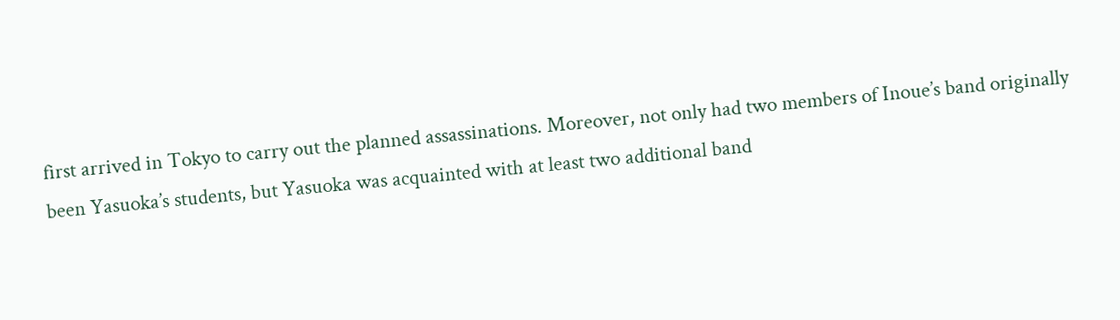first arrived in Tokyo to carry out the planned assassinations. Moreover, not only had two members of Inoue’s band originally been Yasuoka’s students, but Yasuoka was acquainted with at least two additional band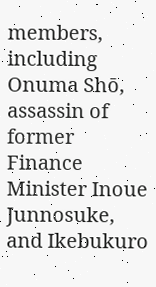members, including Onuma Shō, assassin of former Finance Minister Inoue Junnosuke, and Ikebukuro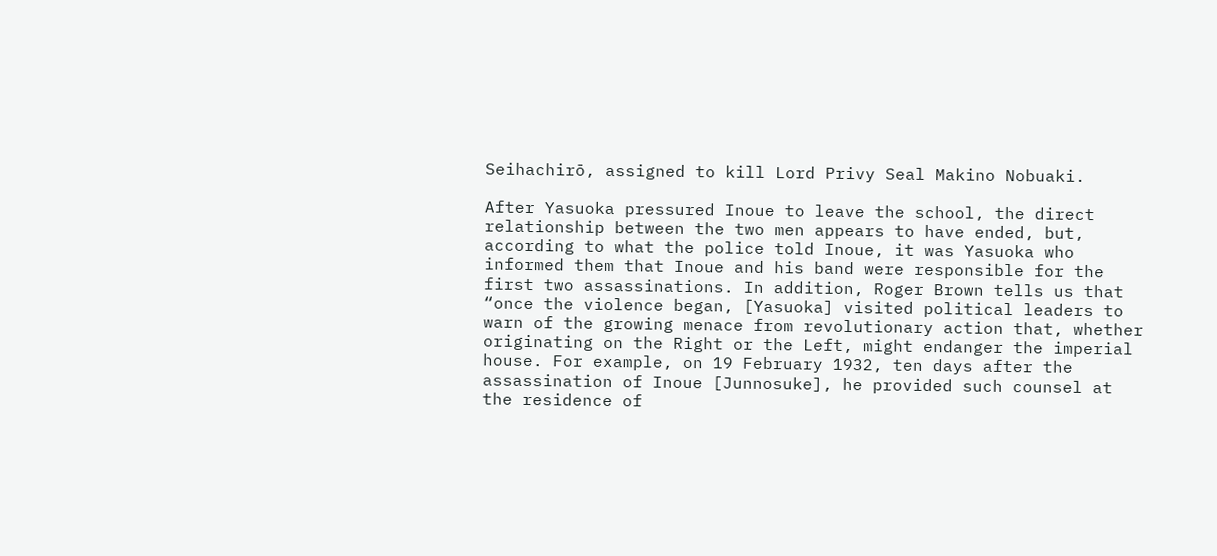Seihachirō, assigned to kill Lord Privy Seal Makino Nobuaki.

After Yasuoka pressured Inoue to leave the school, the direct relationship between the two men appears to have ended, but, according to what the police told Inoue, it was Yasuoka who informed them that Inoue and his band were responsible for the first two assassinations. In addition, Roger Brown tells us that “once the violence began, [Yasuoka] visited political leaders to warn of the growing menace from revolutionary action that, whether originating on the Right or the Left, might endanger the imperial house. For example, on 19 February 1932, ten days after the assassination of Inoue [Junnosuke], he provided such counsel at the residence of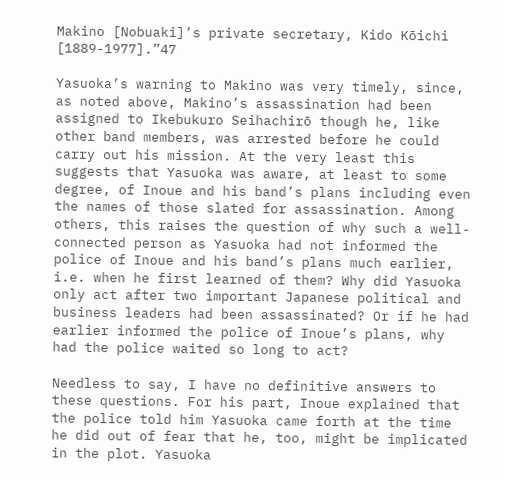Makino [Nobuaki]’s private secretary, Kido Kōichi [1889-1977].”47

Yasuoka’s warning to Makino was very timely, since, as noted above, Makino’s assassination had been assigned to Ikebukuro Seihachirō though he, like other band members, was arrested before he could carry out his mission. At the very least this suggests that Yasuoka was aware, at least to some degree, of Inoue and his band’s plans including even the names of those slated for assassination. Among others, this raises the question of why such a well-connected person as Yasuoka had not informed the police of Inoue and his band’s plans much earlier, i.e. when he first learned of them? Why did Yasuoka only act after two important Japanese political and business leaders had been assassinated? Or if he had earlier informed the police of Inoue’s plans, why had the police waited so long to act?

Needless to say, I have no definitive answers to these questions. For his part, Inoue explained that the police told him Yasuoka came forth at the time he did out of fear that he, too, might be implicated in the plot. Yasuoka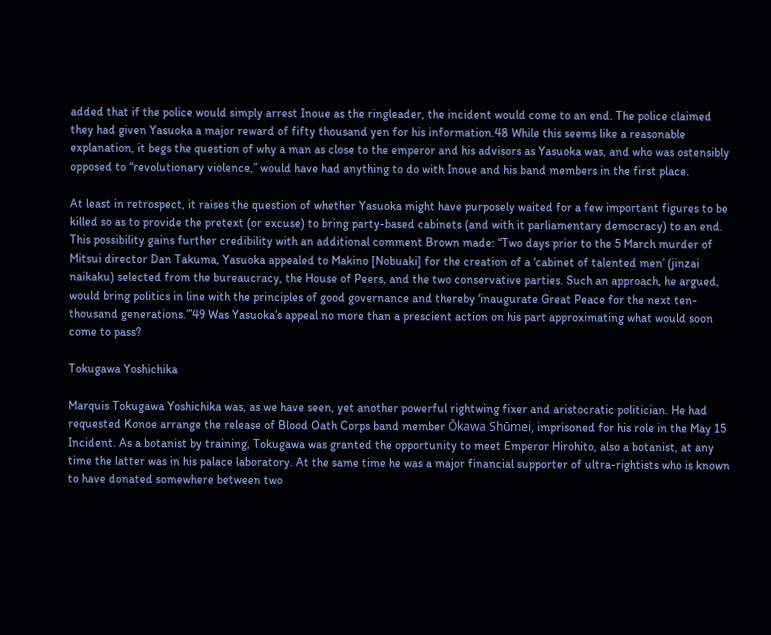added that if the police would simply arrest Inoue as the ringleader, the incident would come to an end. The police claimed they had given Yasuoka a major reward of fifty thousand yen for his information.48 While this seems like a reasonable explanation, it begs the question of why a man as close to the emperor and his advisors as Yasuoka was, and who was ostensibly opposed to “revolutionary violence,” would have had anything to do with Inoue and his band members in the first place.

At least in retrospect, it raises the question of whether Yasuoka might have purposely waited for a few important figures to be killed so as to provide the pretext (or excuse) to bring party-based cabinets (and with it parliamentary democracy) to an end. This possibility gains further credibility with an additional comment Brown made: “Two days prior to the 5 March murder of Mitsui director Dan Takuma, Yasuoka appealed to Makino [Nobuaki] for the creation of a ‘cabinet of talented men’ (jinzai naikaku) selected from the bureaucracy, the House of Peers, and the two conservative parties. Such an approach, he argued, would bring politics in line with the principles of good governance and thereby ‘inaugurate Great Peace for the next ten-thousand generations.’”49 Was Yasuoka’s appeal no more than a prescient action on his part approximating what would soon come to pass?

Tokugawa Yoshichika

Marquis Tokugawa Yoshichika was, as we have seen, yet another powerful rightwing fixer and aristocratic politician. He had requested Konoe arrange the release of Blood Oath Corps band member Ōkawa Shūmei, imprisoned for his role in the May 15 Incident. As a botanist by training, Tokugawa was granted the opportunity to meet Emperor Hirohito, also a botanist, at any time the latter was in his palace laboratory. At the same time he was a major financial supporter of ultra-rightists who is known to have donated somewhere between two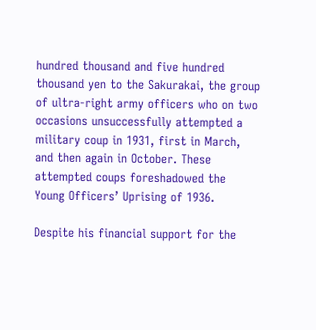hundred thousand and five hundred thousand yen to the Sakurakai, the group of ultra-right army officers who on two occasions unsuccessfully attempted a military coup in 1931, first in March, and then again in October. These attempted coups foreshadowed the Young Officers’ Uprising of 1936.

Despite his financial support for the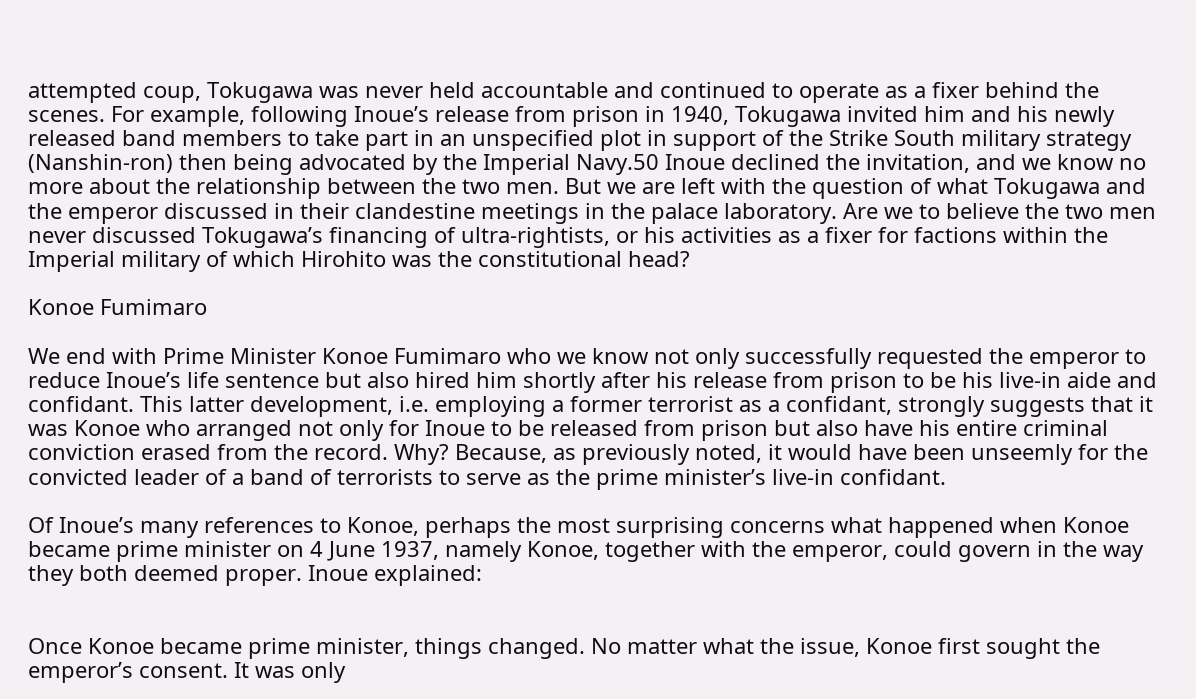attempted coup, Tokugawa was never held accountable and continued to operate as a fixer behind the scenes. For example, following Inoue’s release from prison in 1940, Tokugawa invited him and his newly released band members to take part in an unspecified plot in support of the Strike South military strategy (Nanshin-ron) then being advocated by the Imperial Navy.50 Inoue declined the invitation, and we know no more about the relationship between the two men. But we are left with the question of what Tokugawa and the emperor discussed in their clandestine meetings in the palace laboratory. Are we to believe the two men never discussed Tokugawa’s financing of ultra-rightists, or his activities as a fixer for factions within the Imperial military of which Hirohito was the constitutional head?

Konoe Fumimaro

We end with Prime Minister Konoe Fumimaro who we know not only successfully requested the emperor to reduce Inoue’s life sentence but also hired him shortly after his release from prison to be his live-in aide and confidant. This latter development, i.e. employing a former terrorist as a confidant, strongly suggests that it was Konoe who arranged not only for Inoue to be released from prison but also have his entire criminal conviction erased from the record. Why? Because, as previously noted, it would have been unseemly for the convicted leader of a band of terrorists to serve as the prime minister’s live-in confidant.

Of Inoue’s many references to Konoe, perhaps the most surprising concerns what happened when Konoe became prime minister on 4 June 1937, namely Konoe, together with the emperor, could govern in the way they both deemed proper. Inoue explained:


Once Konoe became prime minister, things changed. No matter what the issue, Konoe first sought the emperor’s consent. It was only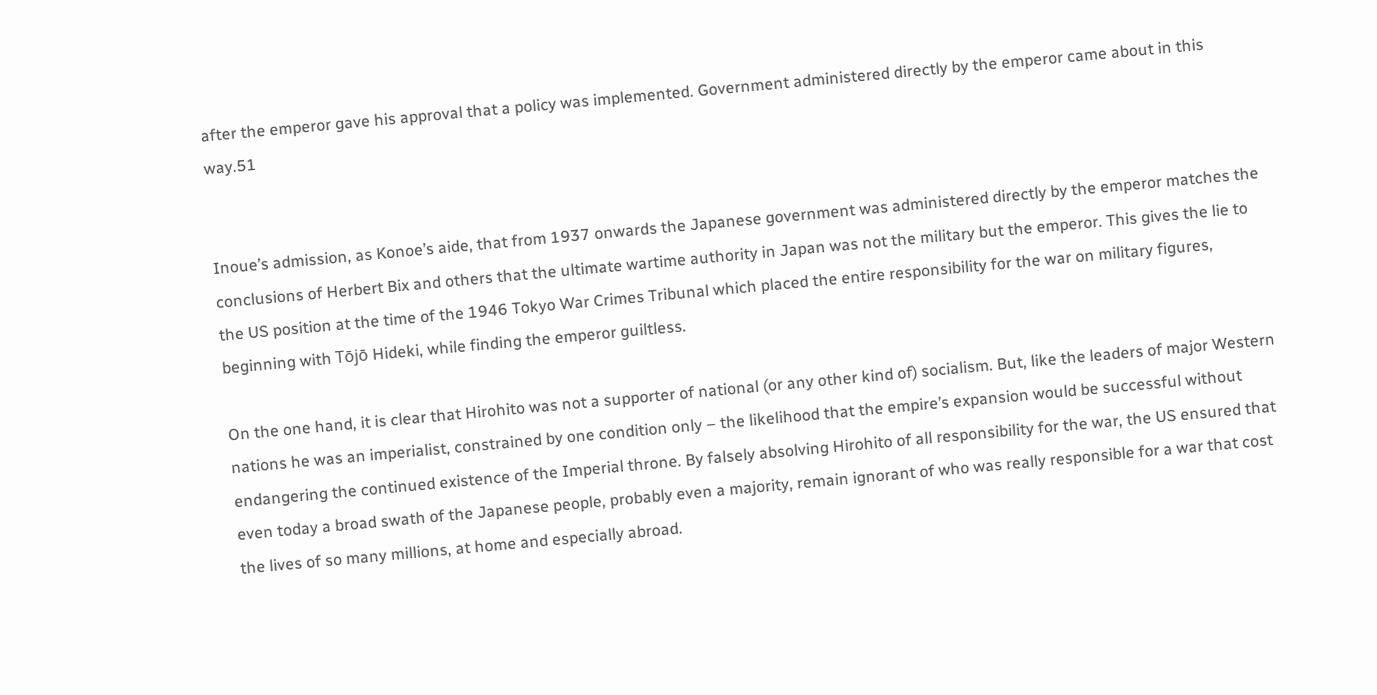after the emperor gave his approval that a policy was implemented. Government administered directly by the emperor came about in this way.51


Inoue’s admission, as Konoe’s aide, that from 1937 onwards the Japanese government was administered directly by the emperor matches the conclusions of Herbert Bix and others that the ultimate wartime authority in Japan was not the military but the emperor. This gives the lie to the US position at the time of the 1946 Tokyo War Crimes Tribunal which placed the entire responsibility for the war on military figures, beginning with Tōjō Hideki, while finding the emperor guiltless.

On the one hand, it is clear that Hirohito was not a supporter of national (or any other kind of) socialism. But, like the leaders of major Western nations he was an imperialist, constrained by one condition only – the likelihood that the empire’s expansion would be successful without endangering the continued existence of the Imperial throne. By falsely absolving Hirohito of all responsibility for the war, the US ensured that even today a broad swath of the Japanese people, probably even a majority, remain ignorant of who was really responsible for a war that cost the lives of so many millions, at home and especially abroad.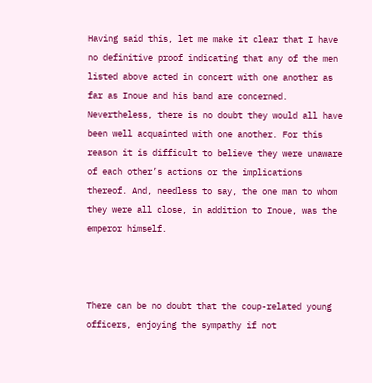Having said this, let me make it clear that I have no definitive proof indicating that any of the men listed above acted in concert with one another as far as Inoue and his band are concerned. Nevertheless, there is no doubt they would all have been well acquainted with one another. For this reason it is difficult to believe they were unaware of each other’s actions or the implications thereof. And, needless to say, the one man to whom they were all close, in addition to Inoue, was the emperor himself.



There can be no doubt that the coup-related young officers, enjoying the sympathy if not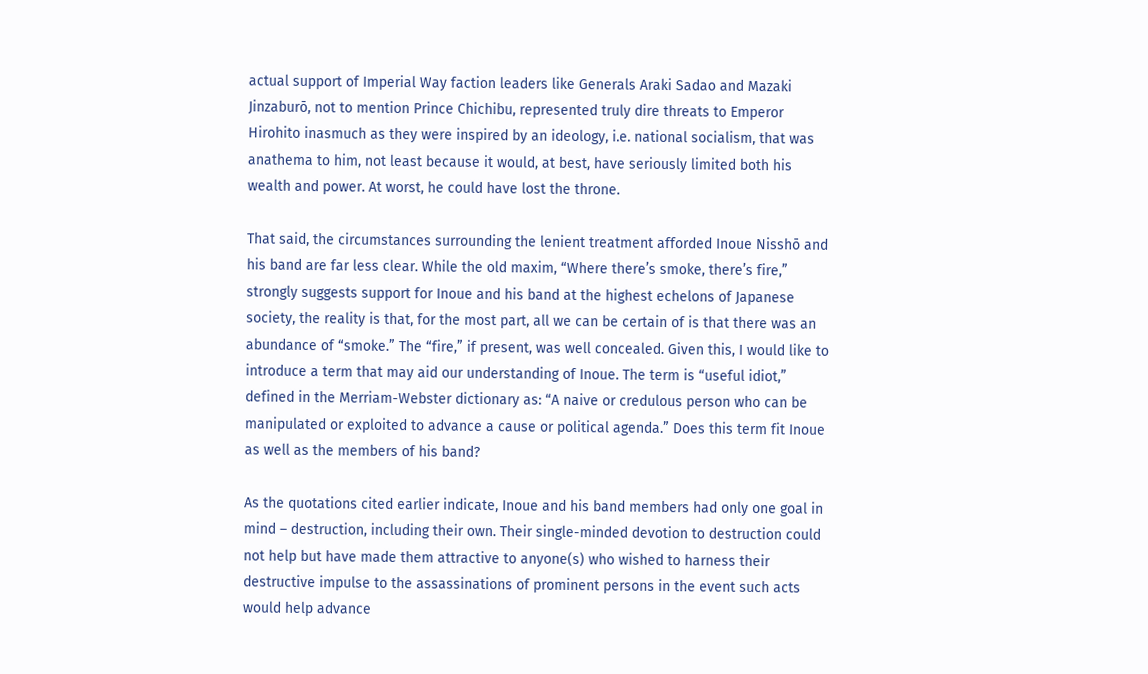actual support of Imperial Way faction leaders like Generals Araki Sadao and Mazaki Jinzaburō, not to mention Prince Chichibu, represented truly dire threats to Emperor Hirohito inasmuch as they were inspired by an ideology, i.e. national socialism, that was anathema to him, not least because it would, at best, have seriously limited both his wealth and power. At worst, he could have lost the throne.

That said, the circumstances surrounding the lenient treatment afforded Inoue Nisshō and his band are far less clear. While the old maxim, “Where there’s smoke, there’s fire,” strongly suggests support for Inoue and his band at the highest echelons of Japanese society, the reality is that, for the most part, all we can be certain of is that there was an abundance of “smoke.” The “fire,” if present, was well concealed. Given this, I would like to introduce a term that may aid our understanding of Inoue. The term is “useful idiot,” defined in the Merriam-Webster dictionary as: “A naive or credulous person who can be manipulated or exploited to advance a cause or political agenda.” Does this term fit Inoue as well as the members of his band?

As the quotations cited earlier indicate, Inoue and his band members had only one goal in mind – destruction, including their own. Their single-minded devotion to destruction could not help but have made them attractive to anyone(s) who wished to harness their destructive impulse to the assassinations of prominent persons in the event such acts would help advance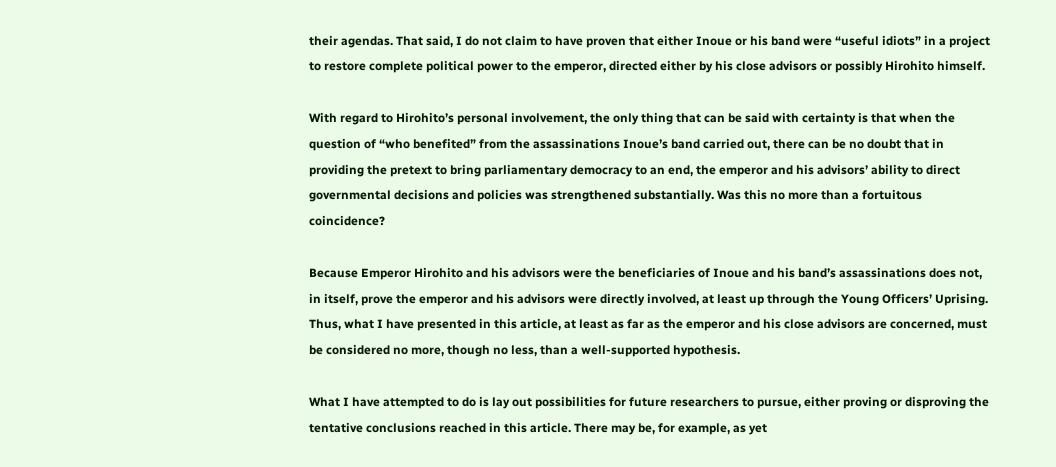their agendas. That said, I do not claim to have proven that either Inoue or his band were “useful idiots” in a project to restore complete political power to the emperor, directed either by his close advisors or possibly Hirohito himself.

With regard to Hirohito’s personal involvement, the only thing that can be said with certainty is that when the question of “who benefited” from the assassinations Inoue’s band carried out, there can be no doubt that in providing the pretext to bring parliamentary democracy to an end, the emperor and his advisors’ ability to direct governmental decisions and policies was strengthened substantially. Was this no more than a fortuitous coincidence?

Because Emperor Hirohito and his advisors were the beneficiaries of Inoue and his band’s assassinations does not, in itself, prove the emperor and his advisors were directly involved, at least up through the Young Officers’ Uprising. Thus, what I have presented in this article, at least as far as the emperor and his close advisors are concerned, must be considered no more, though no less, than a well-supported hypothesis.

What I have attempted to do is lay out possibilities for future researchers to pursue, either proving or disproving the tentative conclusions reached in this article. There may be, for example, as yet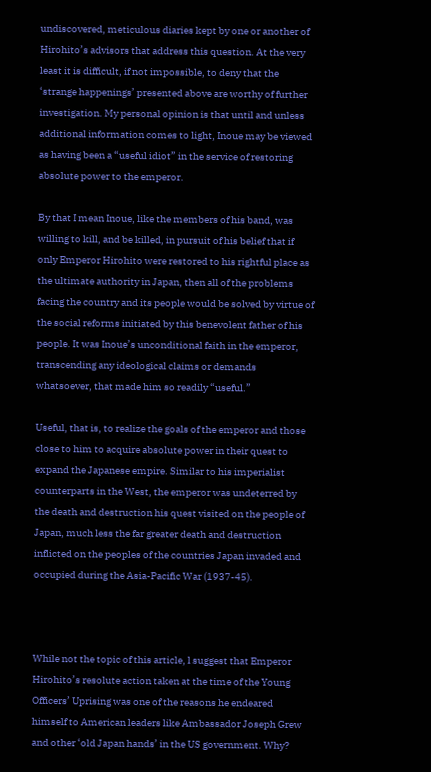undiscovered, meticulous diaries kept by one or another of Hirohito’s advisors that address this question. At the very least it is difficult, if not impossible, to deny that the ‘strange happenings’ presented above are worthy of further investigation. My personal opinion is that until and unless additional information comes to light, Inoue may be viewed as having been a “useful idiot” in the service of restoring absolute power to the emperor.

By that I mean Inoue, like the members of his band, was willing to kill, and be killed, in pursuit of his belief that if only Emperor Hirohito were restored to his rightful place as the ultimate authority in Japan, then all of the problems facing the country and its people would be solved by virtue of the social reforms initiated by this benevolent father of his people. It was Inoue’s unconditional faith in the emperor, transcending any ideological claims or demands whatsoever, that made him so readily “useful.”

Useful, that is, to realize the goals of the emperor and those close to him to acquire absolute power in their quest to expand the Japanese empire. Similar to his imperialist counterparts in the West, the emperor was undeterred by the death and destruction his quest visited on the people of Japan, much less the far greater death and destruction inflicted on the peoples of the countries Japan invaded and occupied during the Asia-Pacific War (1937-45).



While not the topic of this article, l suggest that Emperor Hirohito’s resolute action taken at the time of the Young Officers’ Uprising was one of the reasons he endeared himself to American leaders like Ambassador Joseph Grew and other ‘old Japan hands’ in the US government. Why?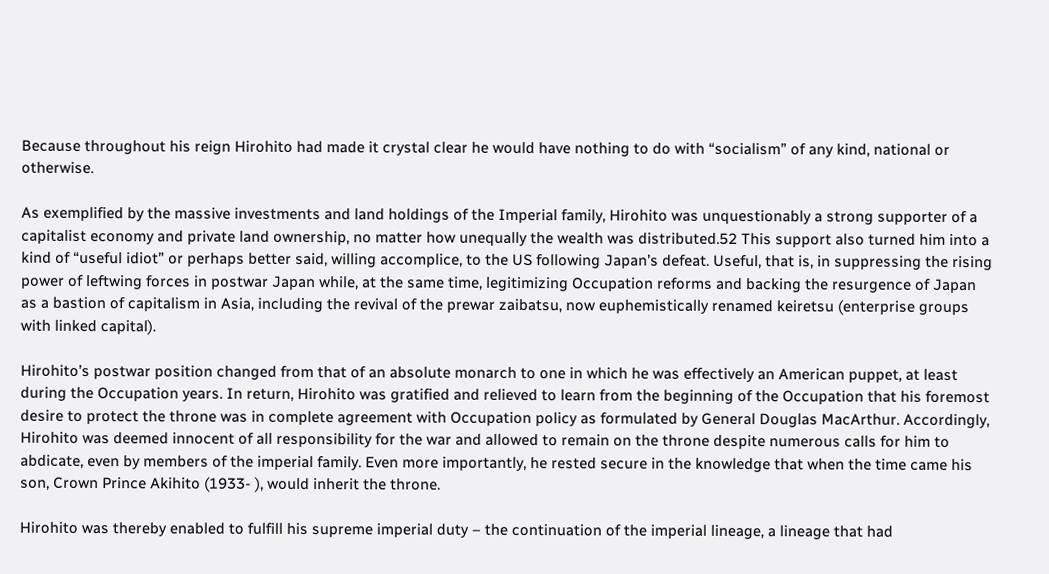Because throughout his reign Hirohito had made it crystal clear he would have nothing to do with “socialism” of any kind, national or otherwise.

As exemplified by the massive investments and land holdings of the Imperial family, Hirohito was unquestionably a strong supporter of a capitalist economy and private land ownership, no matter how unequally the wealth was distributed.52 This support also turned him into a kind of “useful idiot” or perhaps better said, willing accomplice, to the US following Japan’s defeat. Useful, that is, in suppressing the rising power of leftwing forces in postwar Japan while, at the same time, legitimizing Occupation reforms and backing the resurgence of Japan as a bastion of capitalism in Asia, including the revival of the prewar zaibatsu, now euphemistically renamed keiretsu (enterprise groups with linked capital).

Hirohito’s postwar position changed from that of an absolute monarch to one in which he was effectively an American puppet, at least during the Occupation years. In return, Hirohito was gratified and relieved to learn from the beginning of the Occupation that his foremost desire to protect the throne was in complete agreement with Occupation policy as formulated by General Douglas MacArthur. Accordingly, Hirohito was deemed innocent of all responsibility for the war and allowed to remain on the throne despite numerous calls for him to abdicate, even by members of the imperial family. Even more importantly, he rested secure in the knowledge that when the time came his son, Crown Prince Akihito (1933- ), would inherit the throne.

Hirohito was thereby enabled to fulfill his supreme imperial duty – the continuation of the imperial lineage, a lineage that had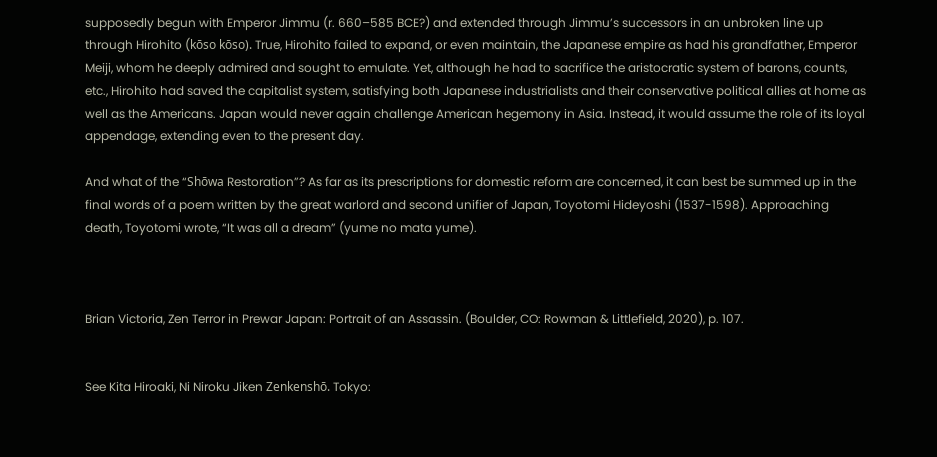supposedly begun with Emperor Jimmu (r. 660–585 BCE?) and extended through Jimmu’s successors in an unbroken line up through Hirohito (kōso kōso). True, Hirohito failed to expand, or even maintain, the Japanese empire as had his grandfather, Emperor Meiji, whom he deeply admired and sought to emulate. Yet, although he had to sacrifice the aristocratic system of barons, counts, etc., Hirohito had saved the capitalist system, satisfying both Japanese industrialists and their conservative political allies at home as well as the Americans. Japan would never again challenge American hegemony in Asia. Instead, it would assume the role of its loyal appendage, extending even to the present day.

And what of the “Shōwa Restoration”? As far as its prescriptions for domestic reform are concerned, it can best be summed up in the final words of a poem written by the great warlord and second unifier of Japan, Toyotomi Hideyoshi (1537-1598). Approaching death, Toyotomi wrote, “It was all a dream” (yume no mata yume).



Brian Victoria, Zen Terror in Prewar Japan: Portrait of an Assassin. (Boulder, CO: Rowman & Littlefield, 2020), p. 107.


See Kita Hiroaki, Ni Niroku Jiken Zenkenshō. Tokyo: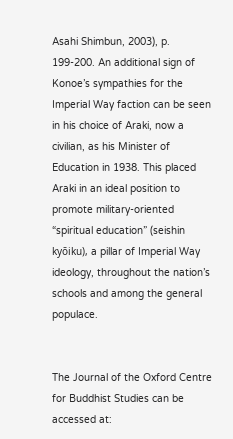Asahi Shimbun, 2003), p. 199-200. An additional sign of Konoe’s sympathies for the Imperial Way faction can be seen in his choice of Araki, now a civilian, as his Minister of Education in 1938. This placed Araki in an ideal position to promote military-oriented “spiritual education” (seishin kyōiku), a pillar of Imperial Way ideology, throughout the nation’s schools and among the general populace.


The Journal of the Oxford Centre for Buddhist Studies can be accessed at: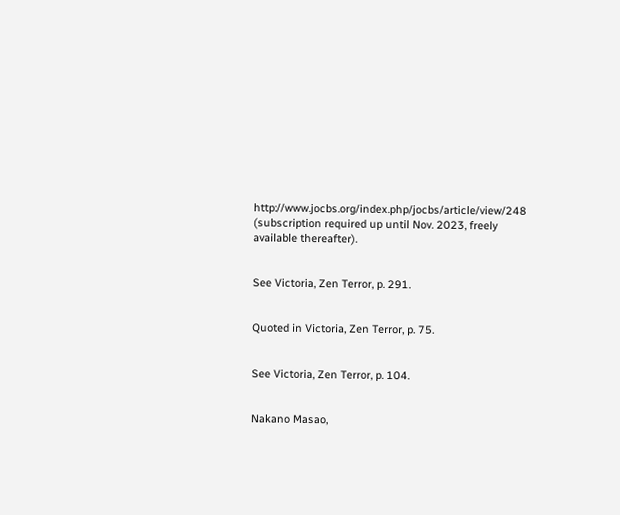http://www.jocbs.org/index.php/jocbs/article/view/248 (subscription required up until Nov. 2023, freely available thereafter).


See Victoria, Zen Terror, p. 291.


Quoted in Victoria, Zen Terror, p. 75.


See Victoria, Zen Terror, p. 104.


Nakano Masao,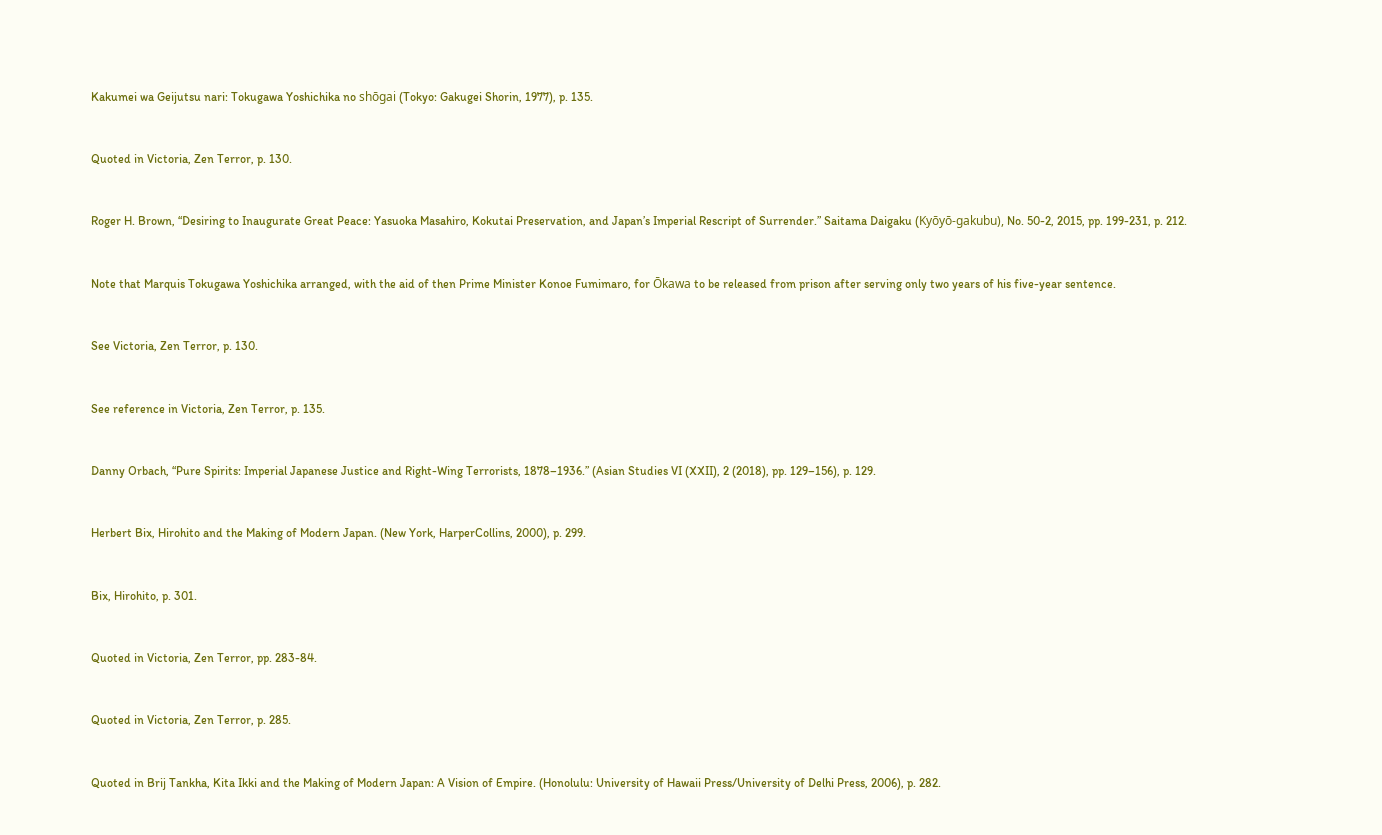Kakumei wa Geijutsu nari: Tokugawa Yoshichika no shōgai (Tokyo: Gakugei Shorin, 1977), p. 135.


Quoted in Victoria, Zen Terror, p. 130.


Roger H. Brown, “Desiring to Inaugurate Great Peace: Yasuoka Masahiro, Kokutai Preservation, and Japan’s Imperial Rescript of Surrender.” Saitama Daigaku (Kyōyō-gakubu), No. 50-2, 2015, pp. 199-231, p. 212.


Note that Marquis Tokugawa Yoshichika arranged, with the aid of then Prime Minister Konoe Fumimaro, for Ōkawa to be released from prison after serving only two years of his five-year sentence.


See Victoria, Zen Terror, p. 130.


See reference in Victoria, Zen Terror, p. 135.


Danny Orbach, “Pure Spirits: Imperial Japanese Justice and Right-Wing Terrorists, 1878–1936.” (Asian Studies VI (XXII), 2 (2018), pp. 129–156), p. 129.


Herbert Bix, Hirohito and the Making of Modern Japan. (New York, HarperCollins, 2000), p. 299.


Bix, Hirohito, p. 301.


Quoted in Victoria, Zen Terror, pp. 283-84.


Quoted in Victoria, Zen Terror, p. 285.


Quoted in Brij Tankha, Kita Ikki and the Making of Modern Japan: A Vision of Empire. (Honolulu: University of Hawaii Press/University of Delhi Press, 2006), p. 282.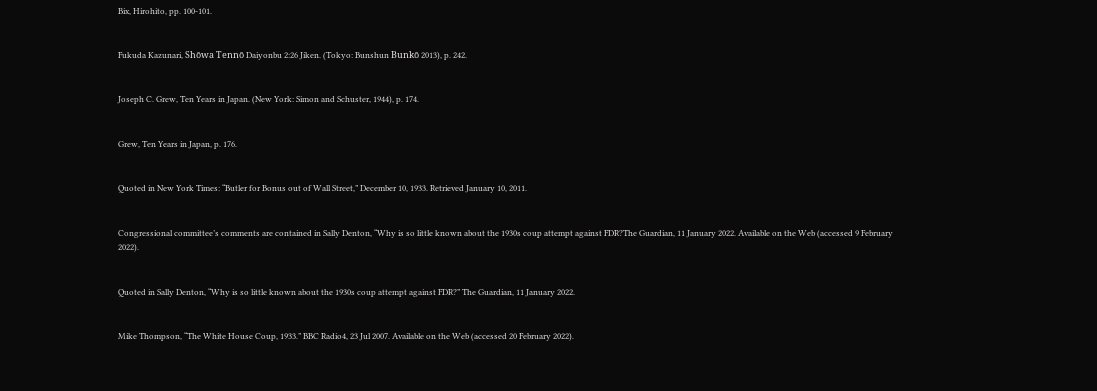Bix, Hirohito, pp. 100-101.


Fukuda Kazunari, Shōwa Tennō Daiyonbu 2:26 Jiken. (Tokyo: Bunshun Bunkō 2013), p. 242.


Joseph C. Grew, Ten Years in Japan. (New York: Simon and Schuster, 1944), p. 174.


Grew, Ten Years in Japan, p. 176.


Quoted in New York Times: “Butler for Bonus out of Wall Street,” December 10, 1933. Retrieved January 10, 2011.


Congressional committee’s comments are contained in Sally Denton, “Why is so little known about the 1930s coup attempt against FDR?The Guardian, 11 January 2022. Available on the Web (accessed 9 February 2022).


Quoted in Sally Denton, “Why is so little known about the 1930s coup attempt against FDR?” The Guardian, 11 January 2022.


Mike Thompson, “The White House Coup, 1933.” BBC Radio4, 23 Jul 2007. Available on the Web (accessed 20 February 2022).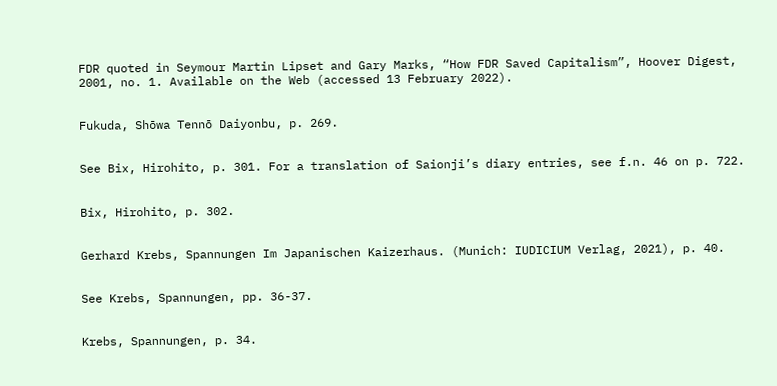FDR quoted in Seymour Martin Lipset and Gary Marks, “How FDR Saved Capitalism”, Hoover Digest, 2001, no. 1. Available on the Web (accessed 13 February 2022).


Fukuda, Shōwa Tennō Daiyonbu, p. 269.


See Bix, Hirohito, p. 301. For a translation of Saionji’s diary entries, see f.n. 46 on p. 722.


Bix, Hirohito, p. 302.


Gerhard Krebs, Spannungen Im Japanischen Kaizerhaus. (Munich: IUDICIUM Verlag, 2021), p. 40.


See Krebs, Spannungen, pp. 36-37.


Krebs, Spannungen, p. 34.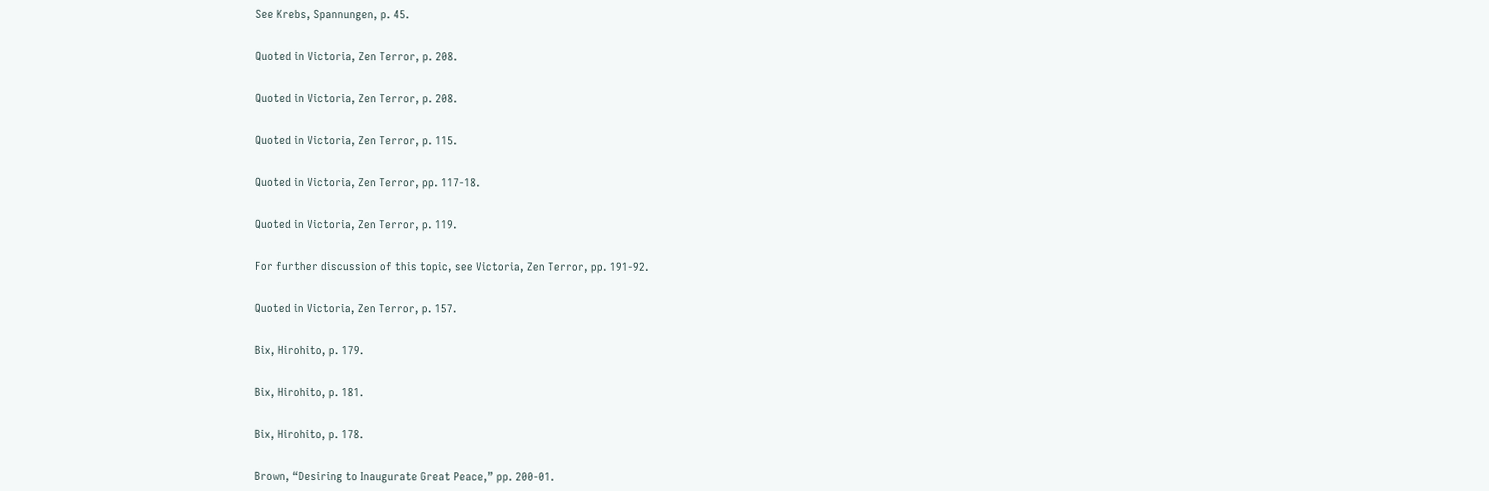See Krebs, Spannungen, p. 45.


Quoted in Victoria, Zen Terror, p. 208.


Quoted in Victoria, Zen Terror, p. 208.


Quoted in Victoria, Zen Terror, p. 115.


Quoted in Victoria, Zen Terror, pp. 117-18.


Quoted in Victoria, Zen Terror, p. 119.


For further discussion of this topic, see Victoria, Zen Terror, pp. 191-92.


Quoted in Victoria, Zen Terror, p. 157.


Bix, Hirohito, p. 179.


Bix, Hirohito, p. 181.


Bix, Hirohito, p. 178.


Brown, “Desiring to Inaugurate Great Peace,” pp. 200-01.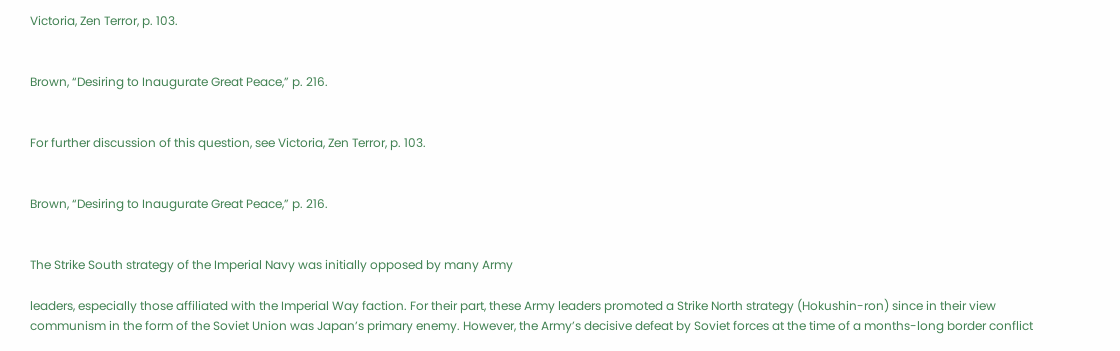Victoria, Zen Terror, p. 103.


Brown, “Desiring to Inaugurate Great Peace,” p. 216.


For further discussion of this question, see Victoria, Zen Terror, p. 103.


Brown, “Desiring to Inaugurate Great Peace,” p. 216.


The Strike South strategy of the Imperial Navy was initially opposed by many Army

leaders, especially those affiliated with the Imperial Way faction. For their part, these Army leaders promoted a Strike North strategy (Hokushin-ron) since in their view communism in the form of the Soviet Union was Japan’s primary enemy. However, the Army’s decisive defeat by Soviet forces at the time of a months-long border conflict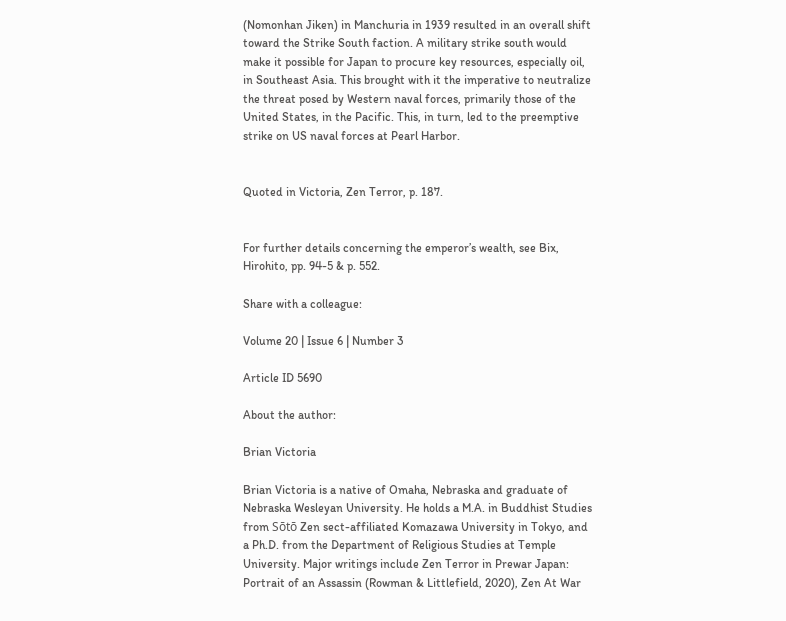(Nomonhan Jiken) in Manchuria in 1939 resulted in an overall shift toward the Strike South faction. A military strike south would make it possible for Japan to procure key resources, especially oil, in Southeast Asia. This brought with it the imperative to neutralize the threat posed by Western naval forces, primarily those of the United States, in the Pacific. This, in turn, led to the preemptive strike on US naval forces at Pearl Harbor.


Quoted in Victoria, Zen Terror, p. 187.


For further details concerning the emperor’s wealth, see Bix, Hirohito, pp. 94-5 & p. 552.

Share with a colleague:

Volume 20 | Issue 6 | Number 3

Article ID 5690

About the author:

Brian Victoria

Brian Victoria is a native of Omaha, Nebraska and graduate of Nebraska Wesleyan University. He holds a M.A. in Buddhist Studies from Sōtō Zen sect-affiliated Komazawa University in Tokyo, and a Ph.D. from the Department of Religious Studies at Temple University. Major writings include Zen Terror in Prewar Japan: Portrait of an Assassin (Rowman & Littlefield, 2020), Zen At War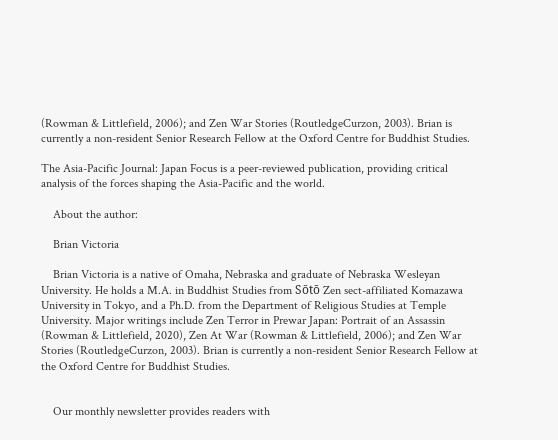(Rowman & Littlefield, 2006); and Zen War Stories (RoutledgeCurzon, 2003). Brian is currently a non-resident Senior Research Fellow at the Oxford Centre for Buddhist Studies.

The Asia-Pacific Journal: Japan Focus is a peer-reviewed publication, providing critical analysis of the forces shaping the Asia-Pacific and the world.

    About the author:

    Brian Victoria

    Brian Victoria is a native of Omaha, Nebraska and graduate of Nebraska Wesleyan University. He holds a M.A. in Buddhist Studies from Sōtō Zen sect-affiliated Komazawa University in Tokyo, and a Ph.D. from the Department of Religious Studies at Temple University. Major writings include Zen Terror in Prewar Japan: Portrait of an Assassin (Rowman & Littlefield, 2020), Zen At War (Rowman & Littlefield, 2006); and Zen War Stories (RoutledgeCurzon, 2003). Brian is currently a non-resident Senior Research Fellow at the Oxford Centre for Buddhist Studies.


    Our monthly newsletter provides readers with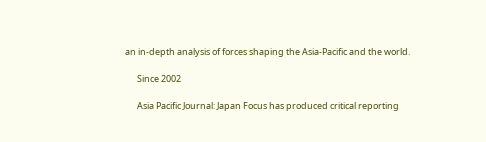an in-depth analysis of forces shaping the Asia-Pacific and the world.

      Since 2002

      Asia Pacific Journal: Japan Focus has produced critical reporting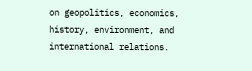on geopolitics, economics, history, environment, and international relations.